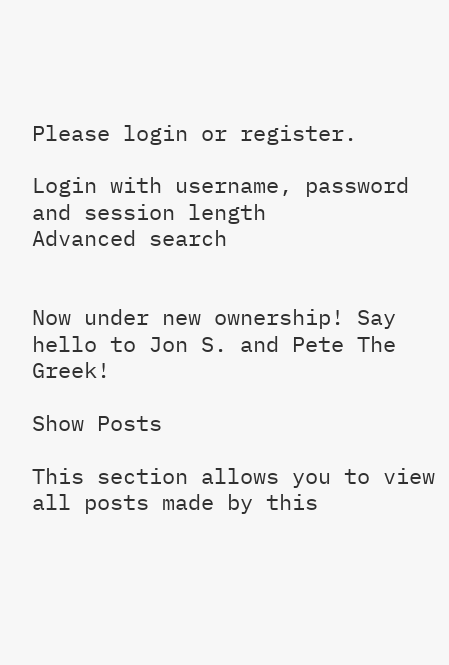Please login or register.

Login with username, password and session length
Advanced search


Now under new ownership! Say hello to Jon S. and Pete The Greek!

Show Posts

This section allows you to view all posts made by this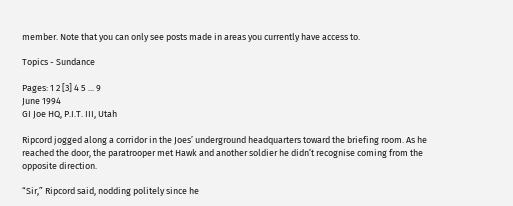member. Note that you can only see posts made in areas you currently have access to.

Topics - Sundance

Pages: 1 2 [3] 4 5 ... 9
June 1994
GI Joe HQ, P.I.T. III, Utah

Ripcord jogged along a corridor in the Joes’ underground headquarters toward the briefing room. As he reached the door, the paratrooper met Hawk and another soldier he didn’t recognise coming from the opposite direction.

“Sir,” Ripcord said, nodding politely since he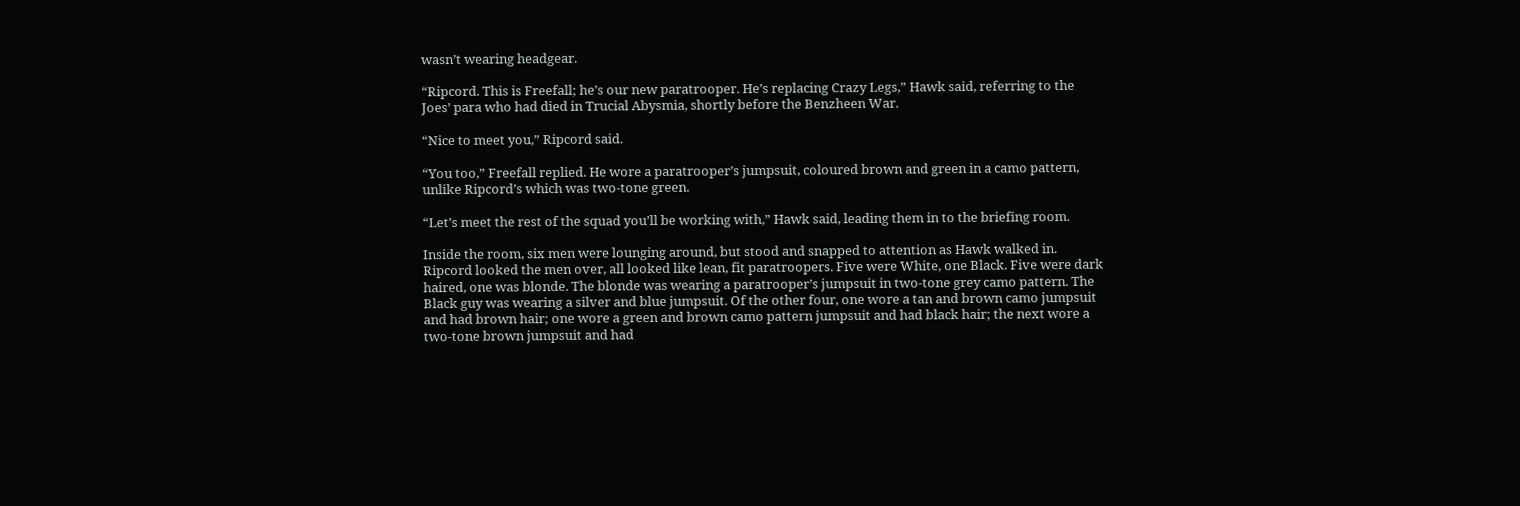wasn’t wearing headgear.

“Ripcord. This is Freefall; he’s our new paratrooper. He’s replacing Crazy Legs,” Hawk said, referring to the Joes’ para who had died in Trucial Abysmia, shortly before the Benzheen War.

“Nice to meet you,” Ripcord said.

“You too,” Freefall replied. He wore a paratrooper’s jumpsuit, coloured brown and green in a camo pattern, unlike Ripcord’s which was two-tone green.

“Let’s meet the rest of the squad you’ll be working with,” Hawk said, leading them in to the briefing room.

Inside the room, six men were lounging around, but stood and snapped to attention as Hawk walked in. Ripcord looked the men over, all looked like lean, fit paratroopers. Five were White, one Black. Five were dark haired, one was blonde. The blonde was wearing a paratrooper’s jumpsuit in two-tone grey camo pattern. The Black guy was wearing a silver and blue jumpsuit. Of the other four, one wore a tan and brown camo jumpsuit and had brown hair; one wore a green and brown camo pattern jumpsuit and had black hair; the next wore a two-tone brown jumpsuit and had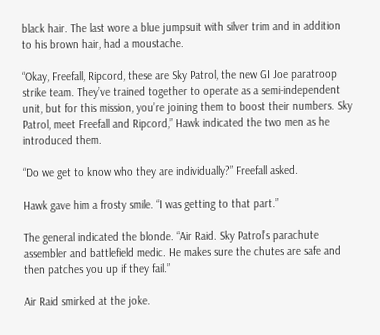black hair. The last wore a blue jumpsuit with silver trim and in addition to his brown hair, had a moustache.

“Okay, Freefall, Ripcord, these are Sky Patrol, the new GI Joe paratroop strike team. They’ve trained together to operate as a semi-independent unit, but for this mission, you’re joining them to boost their numbers. Sky Patrol, meet Freefall and Ripcord,” Hawk indicated the two men as he introduced them.

“Do we get to know who they are individually?” Freefall asked.

Hawk gave him a frosty smile. “I was getting to that part.”

The general indicated the blonde. “Air Raid. Sky Patrol’s parachute assembler and battlefield medic. He makes sure the chutes are safe and then patches you up if they fail.”

Air Raid smirked at the joke.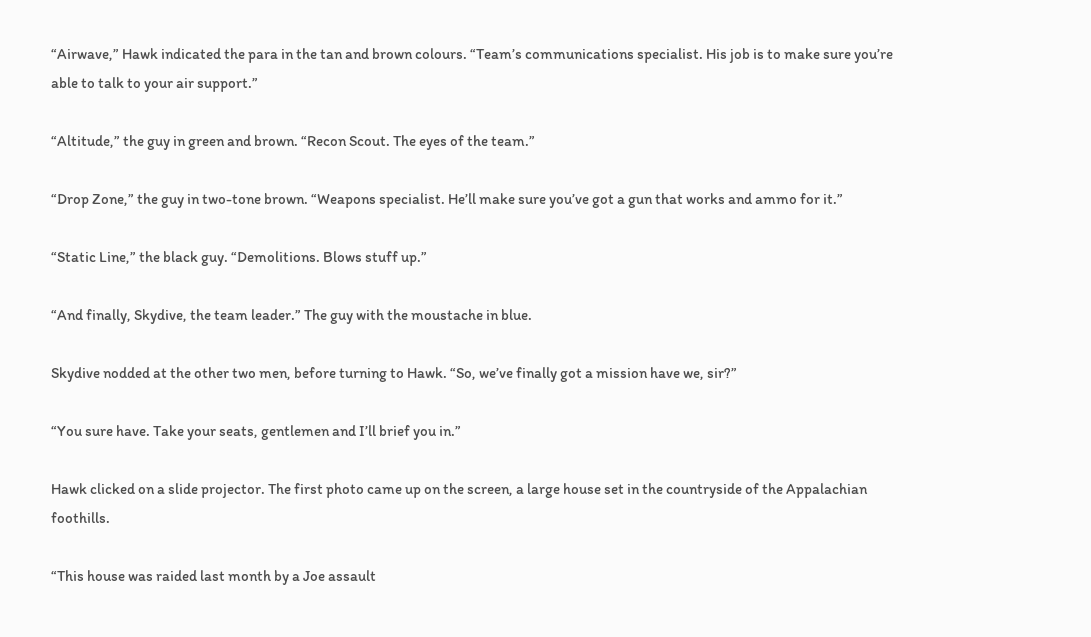“Airwave,” Hawk indicated the para in the tan and brown colours. “Team’s communications specialist. His job is to make sure you’re able to talk to your air support.”

“Altitude,” the guy in green and brown. “Recon Scout. The eyes of the team.”

“Drop Zone,” the guy in two-tone brown. “Weapons specialist. He’ll make sure you’ve got a gun that works and ammo for it.”

“Static Line,” the black guy. “Demolitions. Blows stuff up.”

“And finally, Skydive, the team leader.” The guy with the moustache in blue.

Skydive nodded at the other two men, before turning to Hawk. “So, we’ve finally got a mission have we, sir?”

“You sure have. Take your seats, gentlemen and I’ll brief you in.”

Hawk clicked on a slide projector. The first photo came up on the screen, a large house set in the countryside of the Appalachian foothills.

“This house was raided last month by a Joe assault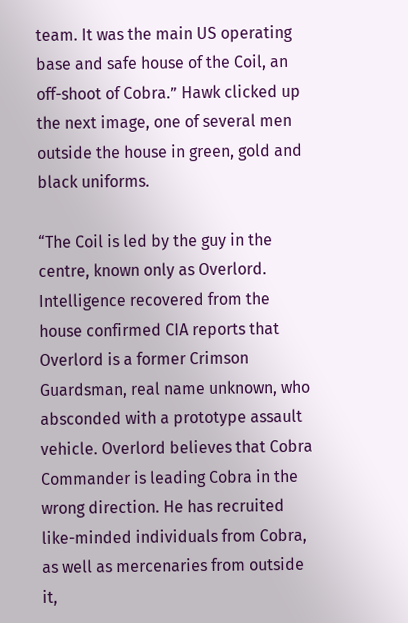team. It was the main US operating base and safe house of the Coil, an off-shoot of Cobra.” Hawk clicked up the next image, one of several men outside the house in green, gold and black uniforms.

“The Coil is led by the guy in the centre, known only as Overlord. Intelligence recovered from the house confirmed CIA reports that Overlord is a former Crimson Guardsman, real name unknown, who absconded with a prototype assault vehicle. Overlord believes that Cobra Commander is leading Cobra in the wrong direction. He has recruited like-minded individuals from Cobra, as well as mercenaries from outside it,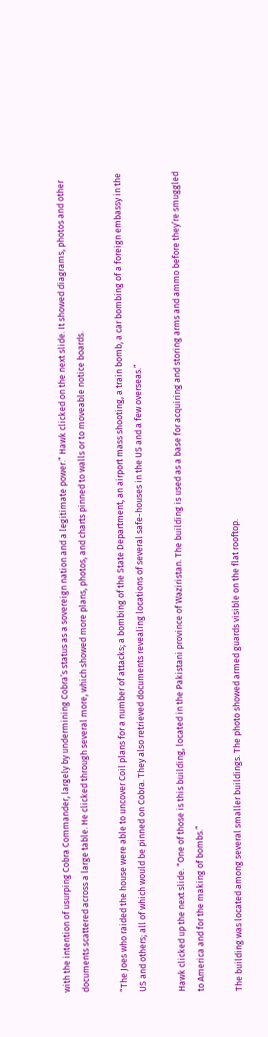with the intention of usurping Cobra Commander, largely by undermining Cobra’s status as a sovereign nation and a legitimate power.” Hawk clicked on the next slide. It showed diagrams, photos and other documents scattered across a large table. He clicked through several more, which showed more plans, photos, and charts pinned to walls or to moveable notice boards.

“The Joes who raided the house were able to uncover Coil plans for a number of attacks; a bombing of the State Department, an airport mass shooting, a train bomb, a car bombing of a foreign embassy in the US and others; all of which would be pinned on Cobra. They also retrieved documents revealing locations of several safe-houses in the US and a few overseas.”

Hawk clicked up the next slide. “One of those is this building, located in the Pakistani province of Waziristan. The building is used as a base for acquiring and storing arms and ammo before they’re smuggled to America and for the making of bombs.”

The building was located among several smaller buildings. The photo showed armed guards visible on the flat rooftop.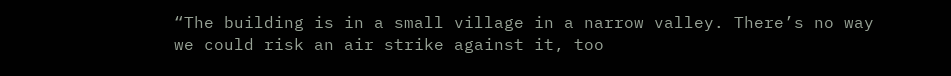“The building is in a small village in a narrow valley. There’s no way we could risk an air strike against it, too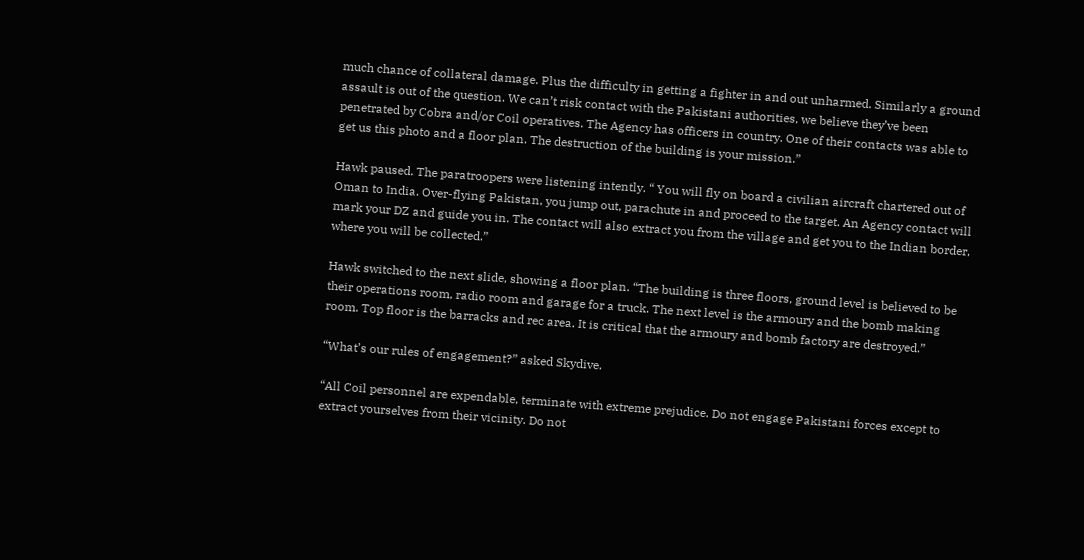much chance of collateral damage. Plus the difficulty in getting a fighter in and out unharmed. Similarly a ground assault is out of the question. We can’t risk contact with the Pakistani authorities, we believe they’ve been penetrated by Cobra and/or Coil operatives. The Agency has officers in country. One of their contacts was able to get us this photo and a floor plan. The destruction of the building is your mission.”

Hawk paused. The paratroopers were listening intently. “ You will fly on board a civilian aircraft chartered out of Oman to India. Over-flying Pakistan, you jump out, parachute in and proceed to the target. An Agency contact will mark your DZ and guide you in. The contact will also extract you from the village and get you to the Indian border, where you will be collected.”

Hawk switched to the next slide, showing a floor plan. “The building is three floors, ground level is believed to be their operations room, radio room and garage for a truck. The next level is the armoury and the bomb making room. Top floor is the barracks and rec area. It is critical that the armoury and bomb factory are destroyed.”

“What’s our rules of engagement?” asked Skydive.

“All Coil personnel are expendable, terminate with extreme prejudice. Do not engage Pakistani forces except to extract yourselves from their vicinity. Do not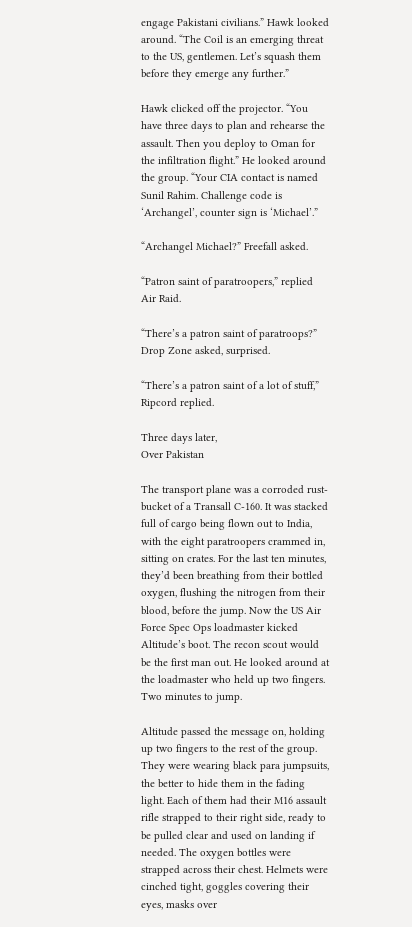engage Pakistani civilians.” Hawk looked around. “The Coil is an emerging threat to the US, gentlemen. Let’s squash them before they emerge any further.”

Hawk clicked off the projector. “You have three days to plan and rehearse the assault. Then you deploy to Oman for the infiltration flight.” He looked around the group. “Your CIA contact is named Sunil Rahim. Challenge code is ‘Archangel’, counter sign is ‘Michael’.”

“Archangel Michael?” Freefall asked.

“Patron saint of paratroopers,” replied Air Raid.

“There’s a patron saint of paratroops?” Drop Zone asked, surprised.

“There’s a patron saint of a lot of stuff,” Ripcord replied.

Three days later,
Over Pakistan

The transport plane was a corroded rust-bucket of a Transall C-160. It was stacked full of cargo being flown out to India, with the eight paratroopers crammed in, sitting on crates. For the last ten minutes, they’d been breathing from their bottled oxygen, flushing the nitrogen from their blood, before the jump. Now the US Air Force Spec Ops loadmaster kicked Altitude’s boot. The recon scout would be the first man out. He looked around at the loadmaster who held up two fingers. Two minutes to jump.

Altitude passed the message on, holding up two fingers to the rest of the group. They were wearing black para jumpsuits, the better to hide them in the fading light. Each of them had their M16 assault rifle strapped to their right side, ready to be pulled clear and used on landing if needed. The oxygen bottles were strapped across their chest. Helmets were cinched tight, goggles covering their eyes, masks over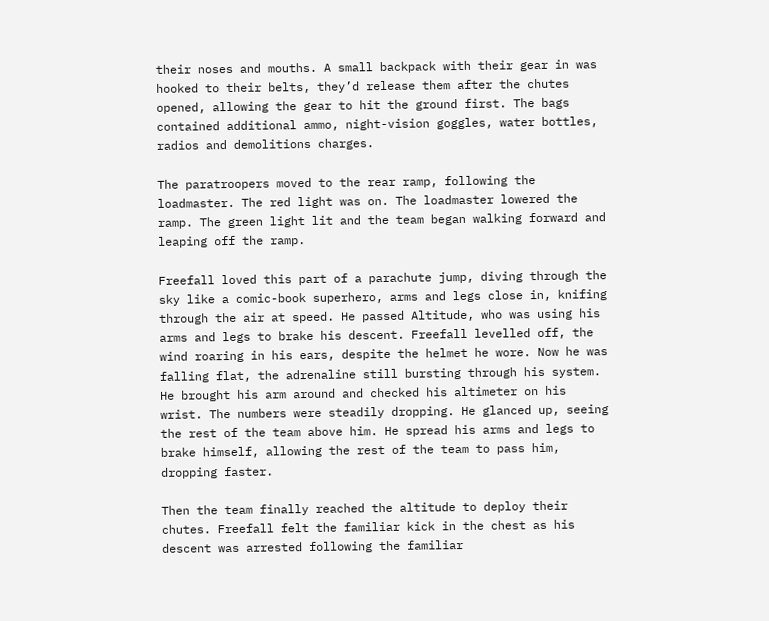their noses and mouths. A small backpack with their gear in was hooked to their belts, they’d release them after the chutes opened, allowing the gear to hit the ground first. The bags contained additional ammo, night-vision goggles, water bottles, radios and demolitions charges.

The paratroopers moved to the rear ramp, following the loadmaster. The red light was on. The loadmaster lowered the ramp. The green light lit and the team began walking forward and leaping off the ramp.

Freefall loved this part of a parachute jump, diving through the sky like a comic-book superhero, arms and legs close in, knifing through the air at speed. He passed Altitude, who was using his arms and legs to brake his descent. Freefall levelled off, the wind roaring in his ears, despite the helmet he wore. Now he was falling flat, the adrenaline still bursting through his system. He brought his arm around and checked his altimeter on his wrist. The numbers were steadily dropping. He glanced up, seeing the rest of the team above him. He spread his arms and legs to brake himself, allowing the rest of the team to pass him, dropping faster.

Then the team finally reached the altitude to deploy their chutes. Freefall felt the familiar kick in the chest as his descent was arrested following the familiar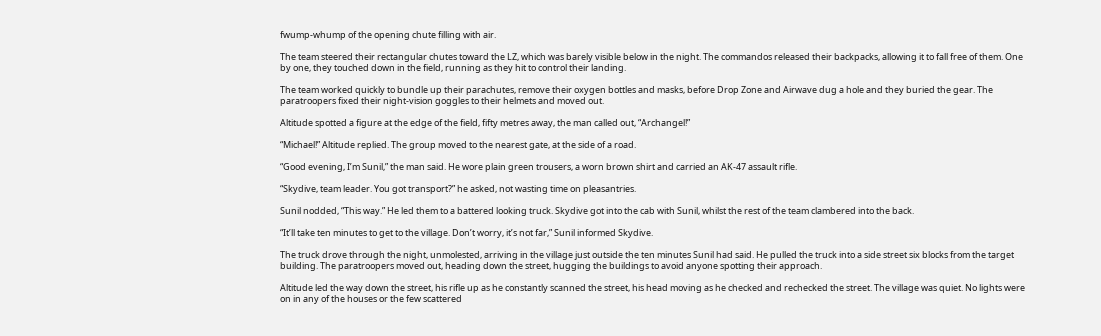fwump-whump of the opening chute filling with air.

The team steered their rectangular chutes toward the LZ, which was barely visible below in the night. The commandos released their backpacks, allowing it to fall free of them. One by one, they touched down in the field, running as they hit to control their landing.

The team worked quickly to bundle up their parachutes, remove their oxygen bottles and masks, before Drop Zone and Airwave dug a hole and they buried the gear. The paratroopers fixed their night-vision goggles to their helmets and moved out.

Altitude spotted a figure at the edge of the field, fifty metres away, the man called out, “Archangel!”

“Michael!” Altitude replied. The group moved to the nearest gate, at the side of a road.

“Good evening, I’m Sunil,” the man said. He wore plain green trousers, a worn brown shirt and carried an AK-47 assault rifle.

“Skydive, team leader. You got transport?” he asked, not wasting time on pleasantries.

Sunil nodded, “This way.” He led them to a battered looking truck. Skydive got into the cab with Sunil, whilst the rest of the team clambered into the back.

“It’ll take ten minutes to get to the village. Don’t worry, it’s not far,” Sunil informed Skydive.

The truck drove through the night, unmolested, arriving in the village just outside the ten minutes Sunil had said. He pulled the truck into a side street six blocks from the target building. The paratroopers moved out, heading down the street, hugging the buildings to avoid anyone spotting their approach.

Altitude led the way down the street, his rifle up as he constantly scanned the street, his head moving as he checked and rechecked the street. The village was quiet. No lights were on in any of the houses or the few scattered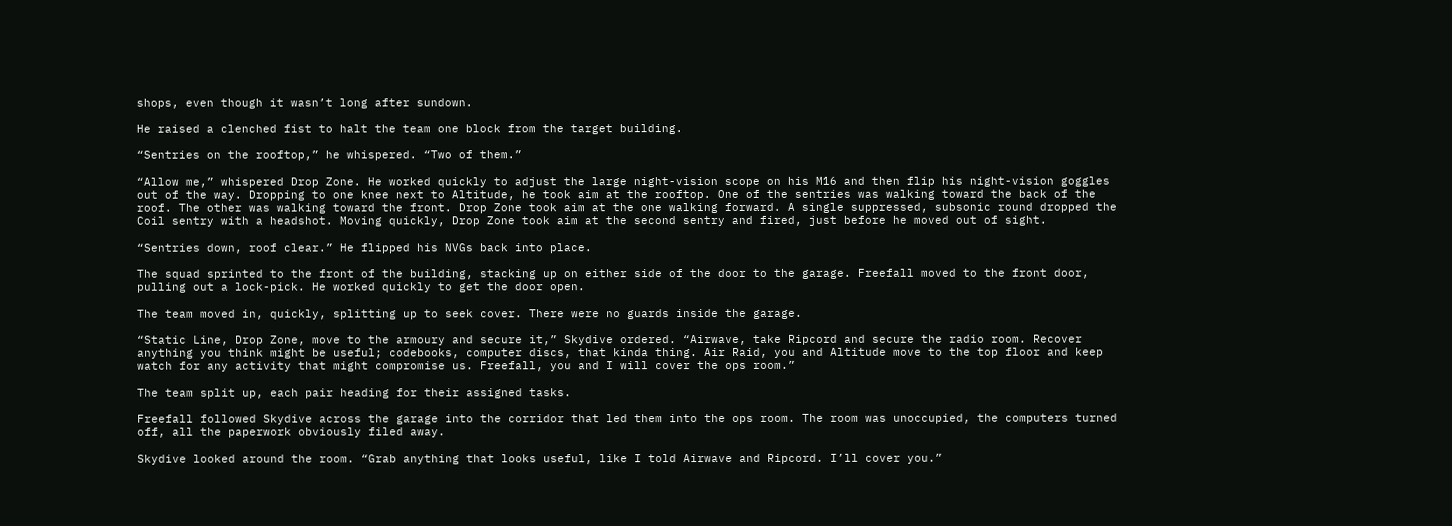shops, even though it wasn’t long after sundown.

He raised a clenched fist to halt the team one block from the target building.

“Sentries on the rooftop,” he whispered. “Two of them.”

“Allow me,” whispered Drop Zone. He worked quickly to adjust the large night-vision scope on his M16 and then flip his night-vision goggles out of the way. Dropping to one knee next to Altitude, he took aim at the rooftop. One of the sentries was walking toward the back of the roof. The other was walking toward the front. Drop Zone took aim at the one walking forward. A single suppressed, subsonic round dropped the Coil sentry with a headshot. Moving quickly, Drop Zone took aim at the second sentry and fired, just before he moved out of sight.

“Sentries down, roof clear.” He flipped his NVGs back into place.

The squad sprinted to the front of the building, stacking up on either side of the door to the garage. Freefall moved to the front door, pulling out a lock-pick. He worked quickly to get the door open.

The team moved in, quickly, splitting up to seek cover. There were no guards inside the garage.

“Static Line, Drop Zone, move to the armoury and secure it,” Skydive ordered. “Airwave, take Ripcord and secure the radio room. Recover anything you think might be useful; codebooks, computer discs, that kinda thing. Air Raid, you and Altitude move to the top floor and keep watch for any activity that might compromise us. Freefall, you and I will cover the ops room.”

The team split up, each pair heading for their assigned tasks.

Freefall followed Skydive across the garage into the corridor that led them into the ops room. The room was unoccupied, the computers turned off, all the paperwork obviously filed away.

Skydive looked around the room. “Grab anything that looks useful, like I told Airwave and Ripcord. I’ll cover you.”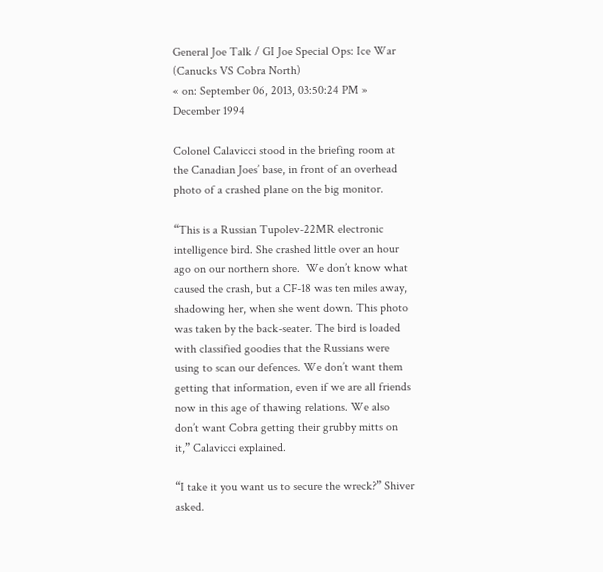General Joe Talk / GI Joe Special Ops: Ice War (Canucks VS Cobra North)
« on: September 06, 2013, 03:50:24 PM »
December 1994

Colonel Calavicci stood in the briefing room at the Canadian Joes’ base, in front of an overhead photo of a crashed plane on the big monitor.

“This is a Russian Tupolev-22MR electronic intelligence bird. She crashed little over an hour ago on our northern shore.  We don’t know what caused the crash, but a CF-18 was ten miles away, shadowing her, when she went down. This photo was taken by the back-seater. The bird is loaded with classified goodies that the Russians were using to scan our defences. We don’t want them getting that information, even if we are all friends now in this age of thawing relations. We also don’t want Cobra getting their grubby mitts on it,” Calavicci explained.

“I take it you want us to secure the wreck?” Shiver asked.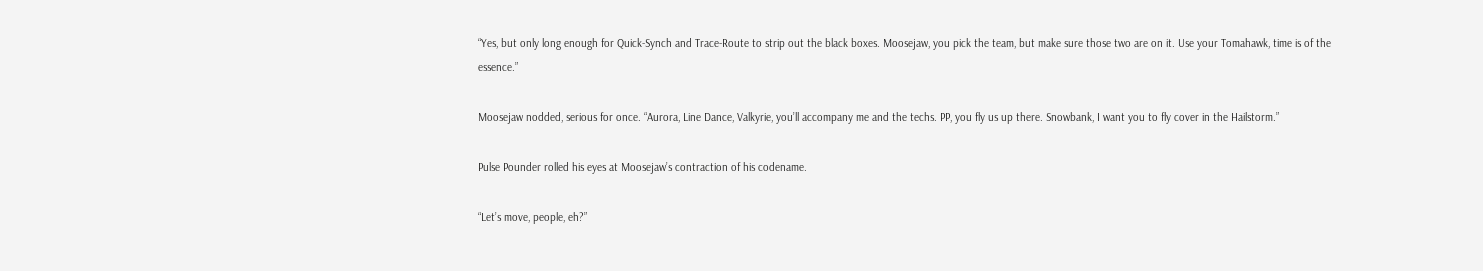“Yes, but only long enough for Quick-Synch and Trace-Route to strip out the black boxes. Moosejaw, you pick the team, but make sure those two are on it. Use your Tomahawk, time is of the essence.”

Moosejaw nodded, serious for once. “Aurora, Line Dance, Valkyrie, you’ll accompany me and the techs. PP, you fly us up there. Snowbank, I want you to fly cover in the Hailstorm.”

Pulse Pounder rolled his eyes at Moosejaw’s contraction of his codename.

“Let’s move, people, eh?”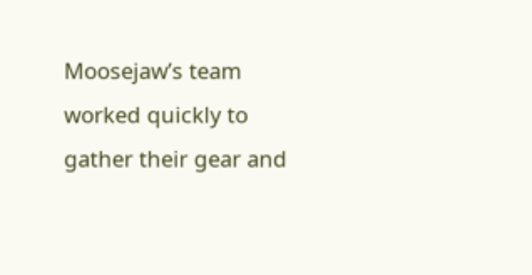Moosejaw’s team worked quickly to gather their gear and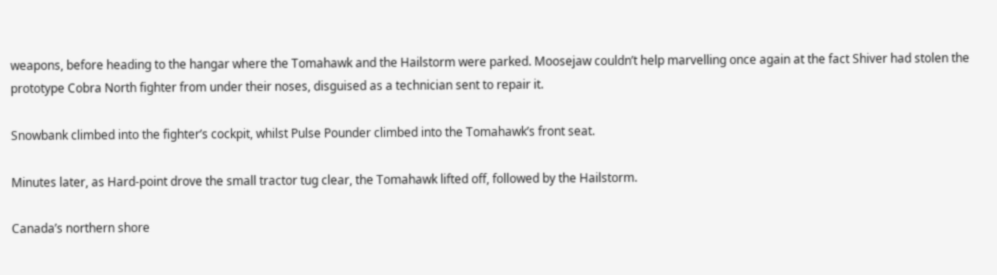weapons, before heading to the hangar where the Tomahawk and the Hailstorm were parked. Moosejaw couldn’t help marvelling once again at the fact Shiver had stolen the prototype Cobra North fighter from under their noses, disguised as a technician sent to repair it.

Snowbank climbed into the fighter’s cockpit, whilst Pulse Pounder climbed into the Tomahawk’s front seat.

Minutes later, as Hard-point drove the small tractor tug clear, the Tomahawk lifted off, followed by the Hailstorm.

Canada’s northern shore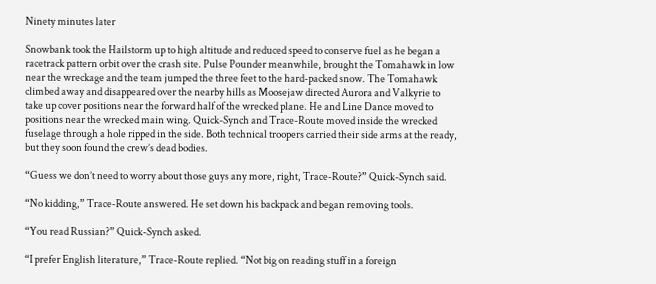Ninety minutes later

Snowbank took the Hailstorm up to high altitude and reduced speed to conserve fuel as he began a racetrack pattern orbit over the crash site. Pulse Pounder meanwhile, brought the Tomahawk in low near the wreckage and the team jumped the three feet to the hard-packed snow. The Tomahawk climbed away and disappeared over the nearby hills as Moosejaw directed Aurora and Valkyrie to take up cover positions near the forward half of the wrecked plane. He and Line Dance moved to positions near the wrecked main wing. Quick-Synch and Trace-Route moved inside the wrecked fuselage through a hole ripped in the side. Both technical troopers carried their side arms at the ready, but they soon found the crew’s dead bodies.

“Guess we don’t need to worry about those guys any more, right, Trace-Route?” Quick-Synch said.

“No kidding,” Trace-Route answered. He set down his backpack and began removing tools.

“You read Russian?” Quick-Synch asked.

“I prefer English literature,” Trace-Route replied. “Not big on reading stuff in a foreign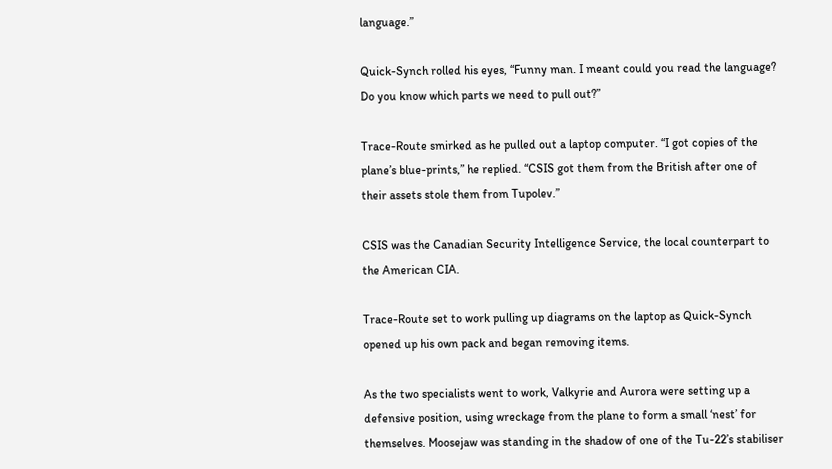language.”

Quick-Synch rolled his eyes, “Funny man. I meant could you read the language? Do you know which parts we need to pull out?”

Trace-Route smirked as he pulled out a laptop computer. “I got copies of the plane’s blue-prints,” he replied. “CSIS got them from the British after one of their assets stole them from Tupolev.”

CSIS was the Canadian Security Intelligence Service, the local counterpart to the American CIA.

Trace-Route set to work pulling up diagrams on the laptop as Quick-Synch opened up his own pack and began removing items.

As the two specialists went to work, Valkyrie and Aurora were setting up a defensive position, using wreckage from the plane to form a small ‘nest’ for themselves. Moosejaw was standing in the shadow of one of the Tu-22’s stabiliser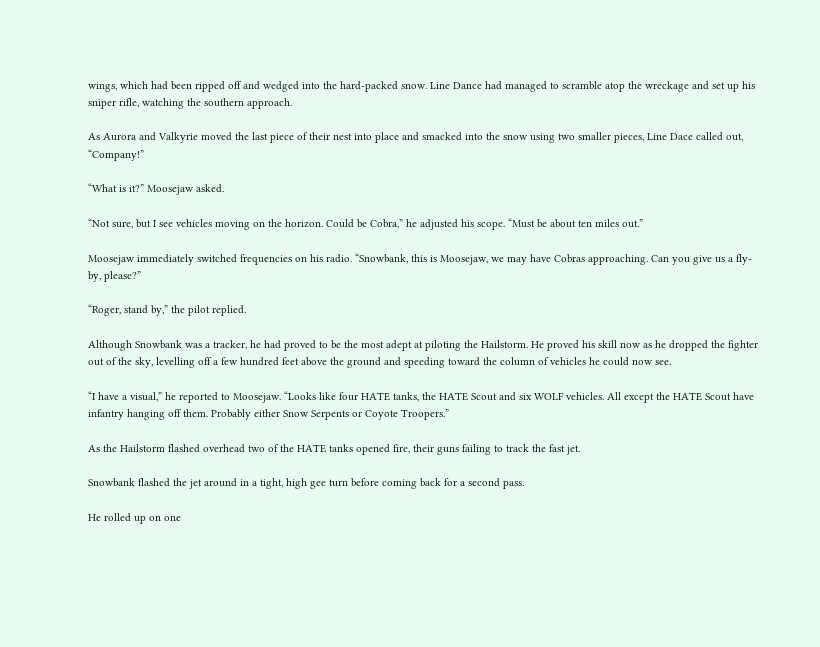wings, which had been ripped off and wedged into the hard-packed snow. Line Dance had managed to scramble atop the wreckage and set up his sniper rifle, watching the southern approach.

As Aurora and Valkyrie moved the last piece of their nest into place and smacked into the snow using two smaller pieces, Line Dace called out, “Company!”

“What is it?” Moosejaw asked.

“Not sure, but I see vehicles moving on the horizon. Could be Cobra,” he adjusted his scope. “Must be about ten miles out.”

Moosejaw immediately switched frequencies on his radio. “Snowbank, this is Moosejaw, we may have Cobras approaching. Can you give us a fly-by, please?”

“Roger, stand by,” the pilot replied.

Although Snowbank was a tracker, he had proved to be the most adept at piloting the Hailstorm. He proved his skill now as he dropped the fighter out of the sky, levelling off a few hundred feet above the ground and speeding toward the column of vehicles he could now see.

“I have a visual,” he reported to Moosejaw. “Looks like four HATE tanks, the HATE Scout and six WOLF vehicles. All except the HATE Scout have infantry hanging off them. Probably either Snow Serpents or Coyote Troopers.”

As the Hailstorm flashed overhead two of the HATE tanks opened fire, their guns failing to track the fast jet.

Snowbank flashed the jet around in a tight, high gee turn before coming back for a second pass.

He rolled up on one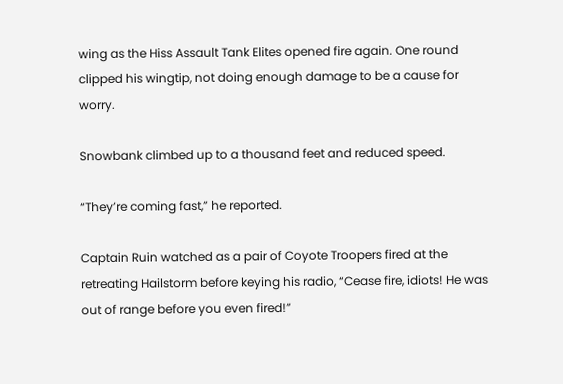wing as the Hiss Assault Tank Elites opened fire again. One round clipped his wingtip, not doing enough damage to be a cause for worry.

Snowbank climbed up to a thousand feet and reduced speed.

“They’re coming fast,” he reported.

Captain Ruin watched as a pair of Coyote Troopers fired at the retreating Hailstorm before keying his radio, “Cease fire, idiots! He was out of range before you even fired!”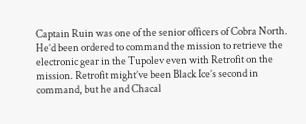Captain Ruin was one of the senior officers of Cobra North. He’d been ordered to command the mission to retrieve the electronic gear in the Tupolev even with Retrofit on the mission. Retrofit might’ve been Black Ice’s second in command, but he and Chacal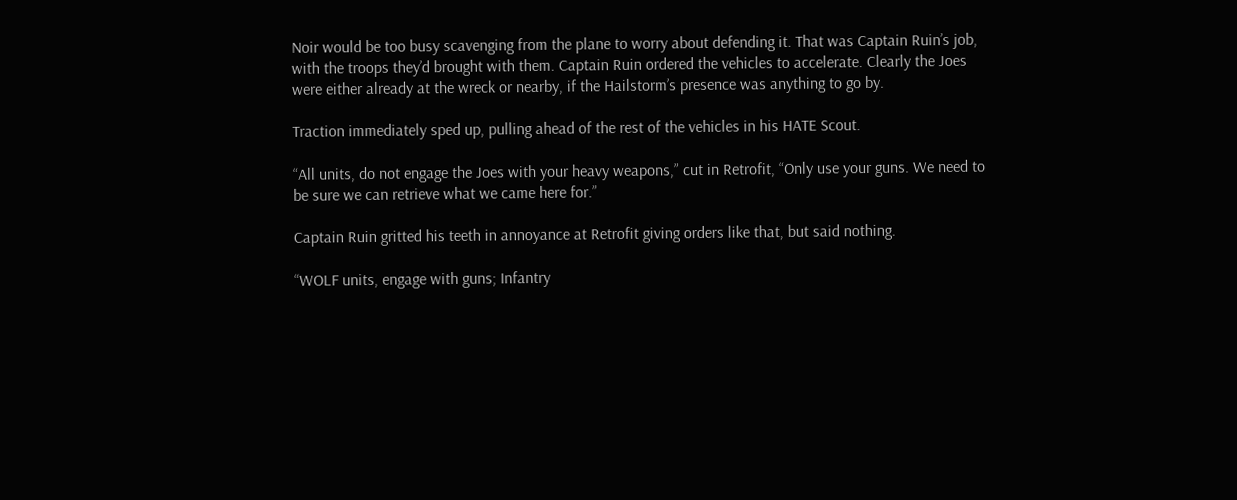Noir would be too busy scavenging from the plane to worry about defending it. That was Captain Ruin’s job, with the troops they’d brought with them. Captain Ruin ordered the vehicles to accelerate. Clearly the Joes were either already at the wreck or nearby, if the Hailstorm’s presence was anything to go by.

Traction immediately sped up, pulling ahead of the rest of the vehicles in his HATE Scout.

“All units, do not engage the Joes with your heavy weapons,” cut in Retrofit, “Only use your guns. We need to be sure we can retrieve what we came here for.”

Captain Ruin gritted his teeth in annoyance at Retrofit giving orders like that, but said nothing.

“WOLF units, engage with guns; Infantry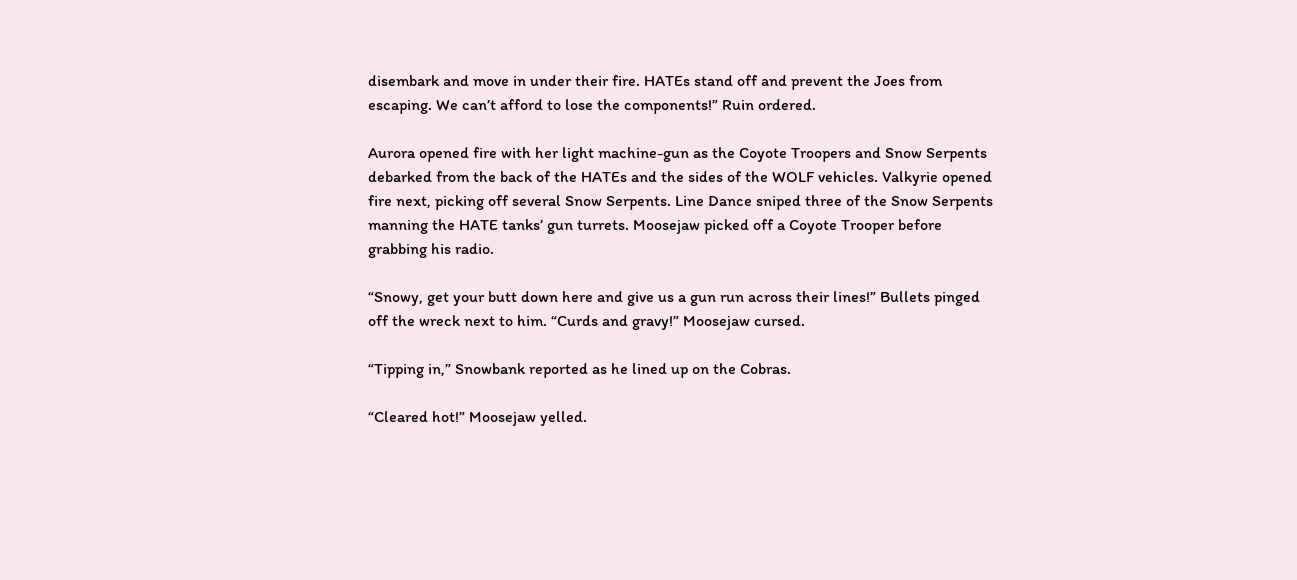disembark and move in under their fire. HATEs stand off and prevent the Joes from escaping. We can’t afford to lose the components!” Ruin ordered.

Aurora opened fire with her light machine-gun as the Coyote Troopers and Snow Serpents debarked from the back of the HATEs and the sides of the WOLF vehicles. Valkyrie opened fire next, picking off several Snow Serpents. Line Dance sniped three of the Snow Serpents manning the HATE tanks’ gun turrets. Moosejaw picked off a Coyote Trooper before grabbing his radio.

“Snowy, get your butt down here and give us a gun run across their lines!” Bullets pinged off the wreck next to him. “Curds and gravy!” Moosejaw cursed.

“Tipping in,” Snowbank reported as he lined up on the Cobras.

“Cleared hot!” Moosejaw yelled.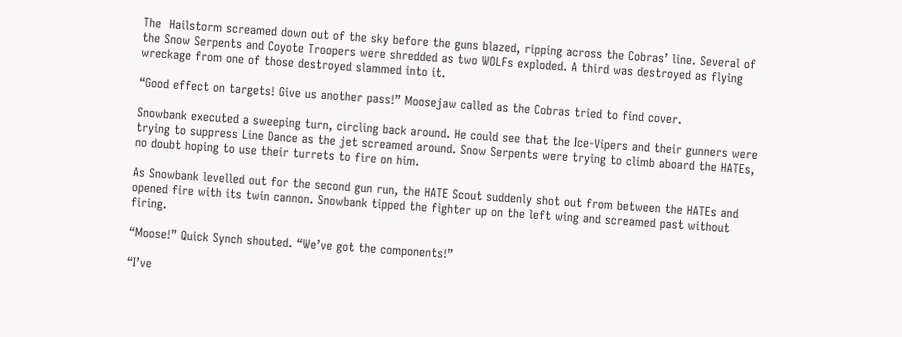The  Hailstorm screamed down out of the sky before the guns blazed, ripping across the Cobras’ line. Several of the Snow Serpents and Coyote Troopers were shredded as two WOLFs exploded. A third was destroyed as flying wreckage from one of those destroyed slammed into it.

“Good effect on targets! Give us another pass!” Moosejaw called as the Cobras tried to find cover.

Snowbank executed a sweeping turn, circling back around. He could see that the Ice-Vipers and their gunners were trying to suppress Line Dance as the jet screamed around. Snow Serpents were trying to climb aboard the HATEs, no doubt hoping to use their turrets to fire on him.

As Snowbank levelled out for the second gun run, the HATE Scout suddenly shot out from between the HATEs and opened fire with its twin cannon. Snowbank tipped the fighter up on the left wing and screamed past without firing.

“Moose!” Quick Synch shouted. “We’ve got the components!”

“I’ve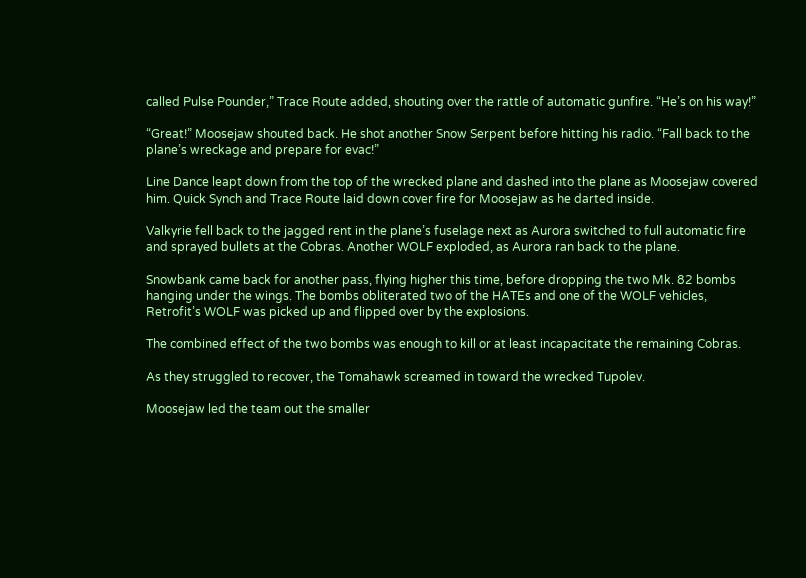called Pulse Pounder,” Trace Route added, shouting over the rattle of automatic gunfire. “He’s on his way!”

“Great!” Moosejaw shouted back. He shot another Snow Serpent before hitting his radio. “Fall back to the plane’s wreckage and prepare for evac!”

Line Dance leapt down from the top of the wrecked plane and dashed into the plane as Moosejaw covered him. Quick Synch and Trace Route laid down cover fire for Moosejaw as he darted inside.

Valkyrie fell back to the jagged rent in the plane’s fuselage next as Aurora switched to full automatic fire and sprayed bullets at the Cobras. Another WOLF exploded, as Aurora ran back to the plane.

Snowbank came back for another pass, flying higher this time, before dropping the two Mk. 82 bombs hanging under the wings. The bombs obliterated two of the HATEs and one of the WOLF vehicles, Retrofit’s WOLF was picked up and flipped over by the explosions.

The combined effect of the two bombs was enough to kill or at least incapacitate the remaining Cobras.

As they struggled to recover, the Tomahawk screamed in toward the wrecked Tupolev.

Moosejaw led the team out the smaller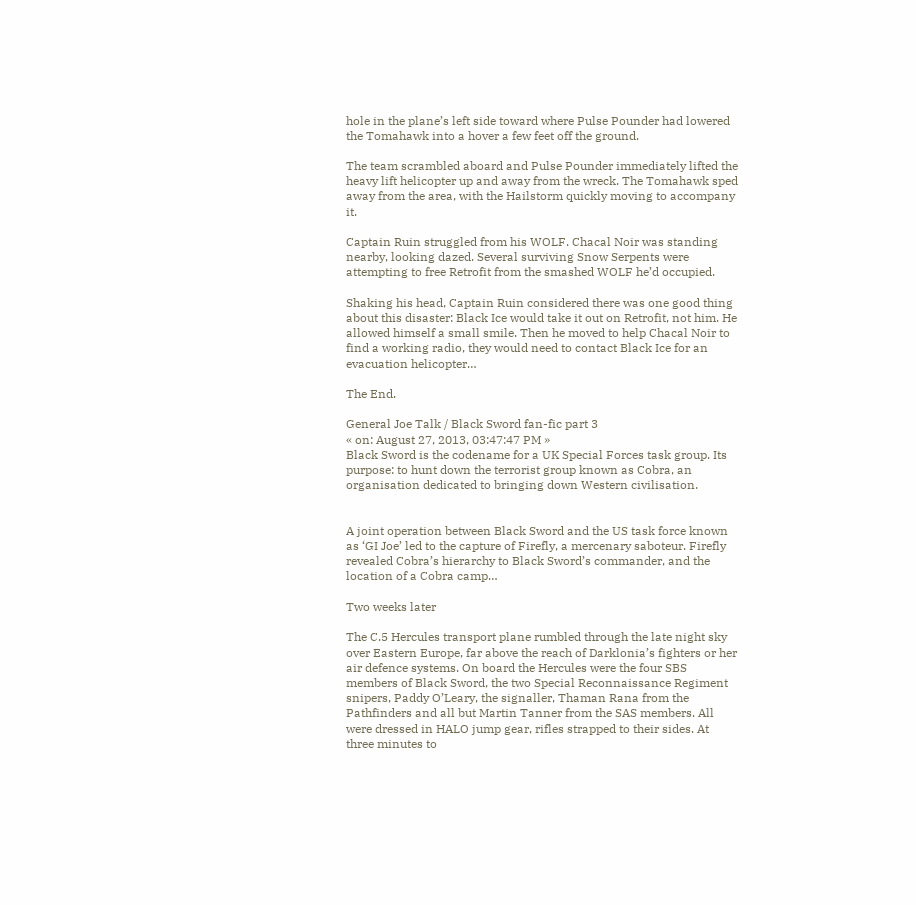hole in the plane’s left side toward where Pulse Pounder had lowered the Tomahawk into a hover a few feet off the ground.

The team scrambled aboard and Pulse Pounder immediately lifted the heavy lift helicopter up and away from the wreck. The Tomahawk sped away from the area, with the Hailstorm quickly moving to accompany it.

Captain Ruin struggled from his WOLF. Chacal Noir was standing nearby, looking dazed. Several surviving Snow Serpents were attempting to free Retrofit from the smashed WOLF he’d occupied.

Shaking his head, Captain Ruin considered there was one good thing about this disaster: Black Ice would take it out on Retrofit, not him. He allowed himself a small smile. Then he moved to help Chacal Noir to find a working radio, they would need to contact Black Ice for an evacuation helicopter…

The End.

General Joe Talk / Black Sword fan-fic part 3
« on: August 27, 2013, 03:47:47 PM »
Black Sword is the codename for a UK Special Forces task group. Its purpose: to hunt down the terrorist group known as Cobra, an organisation dedicated to bringing down Western civilisation.


A joint operation between Black Sword and the US task force known as ‘GI Joe’ led to the capture of Firefly, a mercenary saboteur. Firefly revealed Cobra’s hierarchy to Black Sword’s commander, and the location of a Cobra camp…

Two weeks later

The C.5 Hercules transport plane rumbled through the late night sky over Eastern Europe, far above the reach of Darklonia’s fighters or her air defence systems. On board the Hercules were the four SBS members of Black Sword, the two Special Reconnaissance Regiment snipers, Paddy O’Leary, the signaller, Thaman Rana from the Pathfinders and all but Martin Tanner from the SAS members. All were dressed in HALO jump gear, rifles strapped to their sides. At three minutes to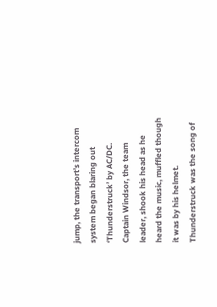jump, the transport’s intercom system began blaring out ‘Thunderstruck’ by AC/DC. Captain Windsor, the team leader, shook his head as he heard the music, muffled though it was by his helmet. Thunderstruck was the song of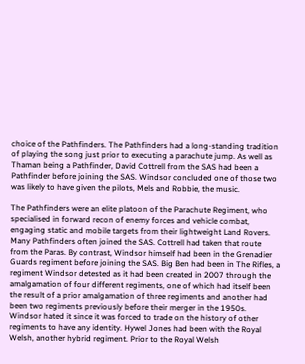choice of the Pathfinders. The Pathfinders had a long-standing tradition of playing the song just prior to executing a parachute jump. As well as Thaman being a Pathfinder, David Cottrell from the SAS had been a Pathfinder before joining the SAS. Windsor concluded one of those two was likely to have given the pilots, Mels and Robbie, the music.

The Pathfinders were an elite platoon of the Parachute Regiment, who specialised in forward recon of enemy forces and vehicle combat, engaging static and mobile targets from their lightweight Land Rovers. Many Pathfinders often joined the SAS. Cottrell had taken that route from the Paras. By contrast, Windsor himself had been in the Grenadier Guards regiment before joining the SAS. Big Ben had been in The Rifles, a regiment Windsor detested as it had been created in 2007 through the amalgamation of four different regiments, one of which had itself been the result of a prior amalgamation of three regiments and another had been two regiments previously before their merger in the 1950s. Windsor hated it since it was forced to trade on the history of other regiments to have any identity. Hywel Jones had been with the Royal Welsh, another hybrid regiment. Prior to the Royal Welsh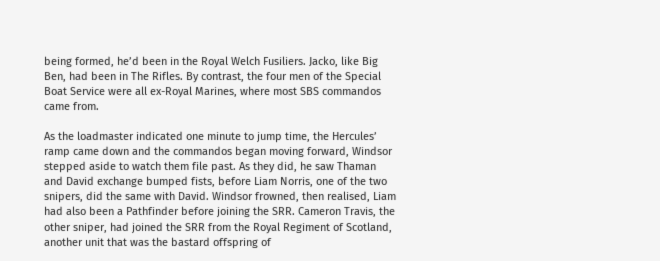being formed, he’d been in the Royal Welch Fusiliers. Jacko, like Big Ben, had been in The Rifles. By contrast, the four men of the Special Boat Service were all ex-Royal Marines, where most SBS commandos came from.

As the loadmaster indicated one minute to jump time, the Hercules’ ramp came down and the commandos began moving forward, Windsor stepped aside to watch them file past. As they did, he saw Thaman and David exchange bumped fists, before Liam Norris, one of the two snipers, did the same with David. Windsor frowned, then realised, Liam had also been a Pathfinder before joining the SRR. Cameron Travis, the other sniper, had joined the SRR from the Royal Regiment of Scotland, another unit that was the bastard offspring of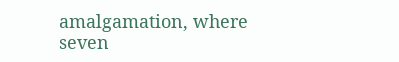amalgamation, where seven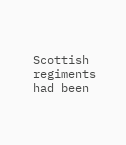Scottish regiments had been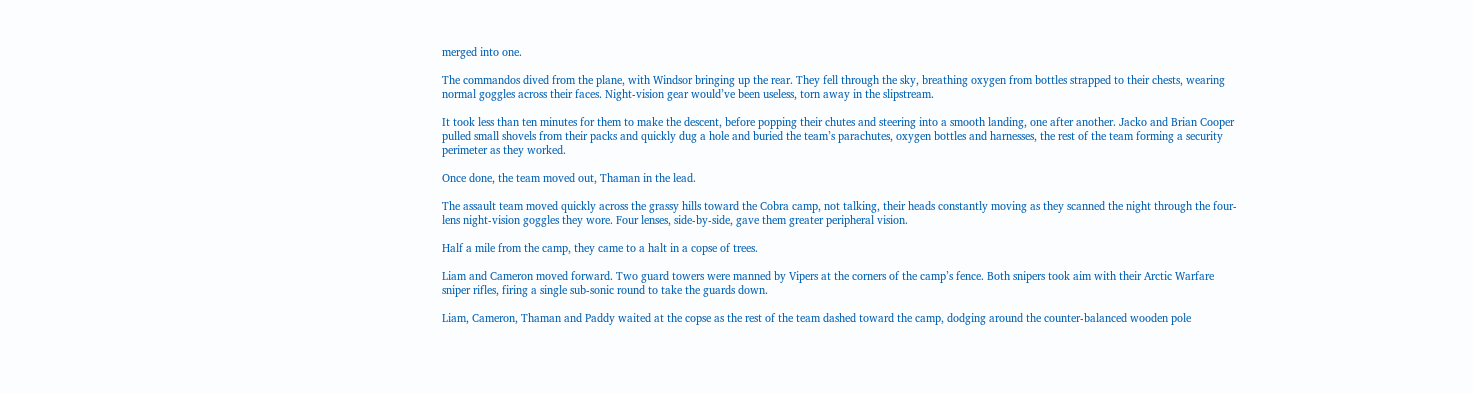merged into one.

The commandos dived from the plane, with Windsor bringing up the rear. They fell through the sky, breathing oxygen from bottles strapped to their chests, wearing normal goggles across their faces. Night-vision gear would’ve been useless, torn away in the slipstream.

It took less than ten minutes for them to make the descent, before popping their chutes and steering into a smooth landing, one after another. Jacko and Brian Cooper pulled small shovels from their packs and quickly dug a hole and buried the team’s parachutes, oxygen bottles and harnesses, the rest of the team forming a security perimeter as they worked.

Once done, the team moved out, Thaman in the lead.

The assault team moved quickly across the grassy hills toward the Cobra camp, not talking, their heads constantly moving as they scanned the night through the four-lens night-vision goggles they wore. Four lenses, side-by-side, gave them greater peripheral vision.

Half a mile from the camp, they came to a halt in a copse of trees.

Liam and Cameron moved forward. Two guard towers were manned by Vipers at the corners of the camp’s fence. Both snipers took aim with their Arctic Warfare sniper rifles, firing a single sub-sonic round to take the guards down.

Liam, Cameron, Thaman and Paddy waited at the copse as the rest of the team dashed toward the camp, dodging around the counter-balanced wooden pole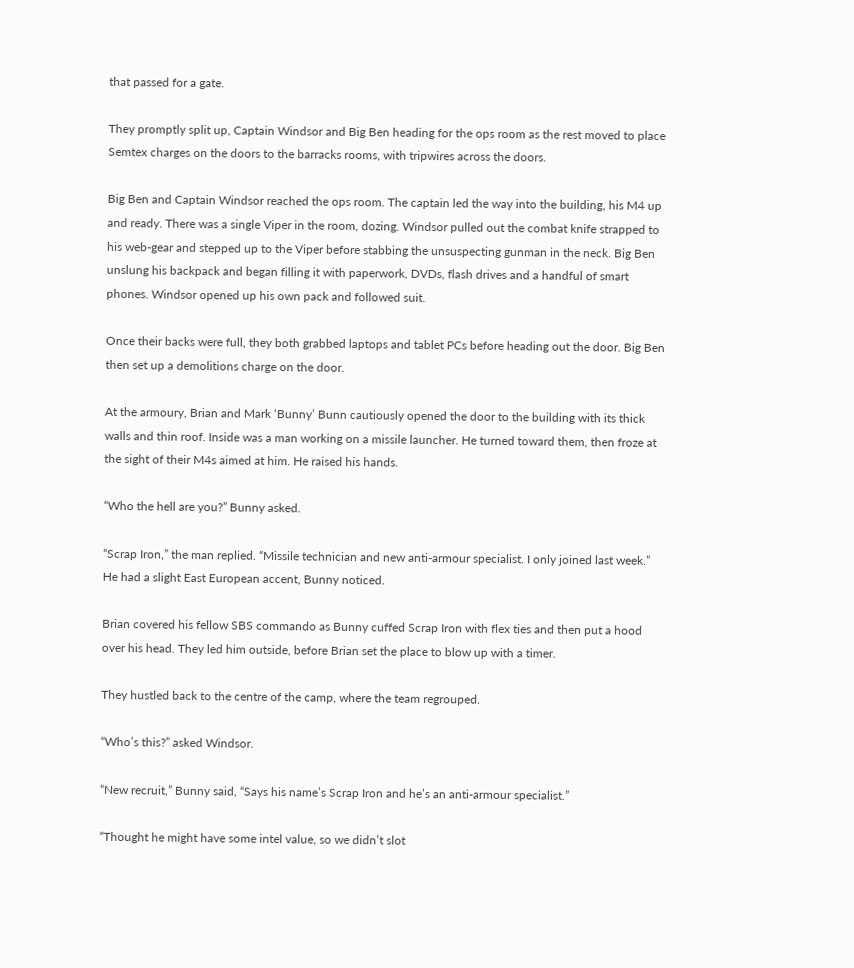that passed for a gate.

They promptly split up, Captain Windsor and Big Ben heading for the ops room as the rest moved to place Semtex charges on the doors to the barracks rooms, with tripwires across the doors.

Big Ben and Captain Windsor reached the ops room. The captain led the way into the building, his M4 up and ready. There was a single Viper in the room, dozing. Windsor pulled out the combat knife strapped to his web-gear and stepped up to the Viper before stabbing the unsuspecting gunman in the neck. Big Ben unslung his backpack and began filling it with paperwork, DVDs, flash drives and a handful of smart phones. Windsor opened up his own pack and followed suit.

Once their backs were full, they both grabbed laptops and tablet PCs before heading out the door. Big Ben then set up a demolitions charge on the door.

At the armoury, Brian and Mark ‘Bunny’ Bunn cautiously opened the door to the building with its thick walls and thin roof. Inside was a man working on a missile launcher. He turned toward them, then froze at the sight of their M4s aimed at him. He raised his hands.

“Who the hell are you?” Bunny asked.

“Scrap Iron,” the man replied. “Missile technician and new anti-armour specialist. I only joined last week.” He had a slight East European accent, Bunny noticed.

Brian covered his fellow SBS commando as Bunny cuffed Scrap Iron with flex ties and then put a hood over his head. They led him outside, before Brian set the place to blow up with a timer.

They hustled back to the centre of the camp, where the team regrouped.

“Who’s this?” asked Windsor.

“New recruit,” Bunny said, “Says his name’s Scrap Iron and he’s an anti-armour specialist.”

“Thought he might have some intel value, so we didn’t slot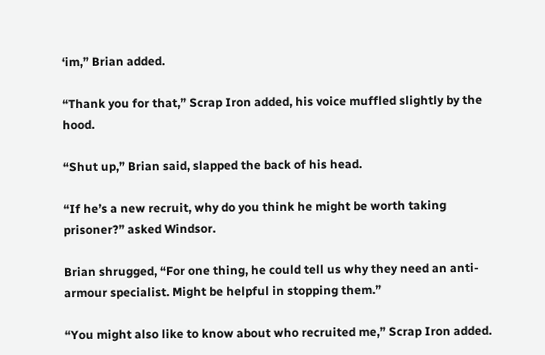‘im,” Brian added.

“Thank you for that,” Scrap Iron added, his voice muffled slightly by the hood.

“Shut up,” Brian said, slapped the back of his head.

“If he’s a new recruit, why do you think he might be worth taking prisoner?” asked Windsor.

Brian shrugged, “For one thing, he could tell us why they need an anti-armour specialist. Might be helpful in stopping them.”

“You might also like to know about who recruited me,” Scrap Iron added.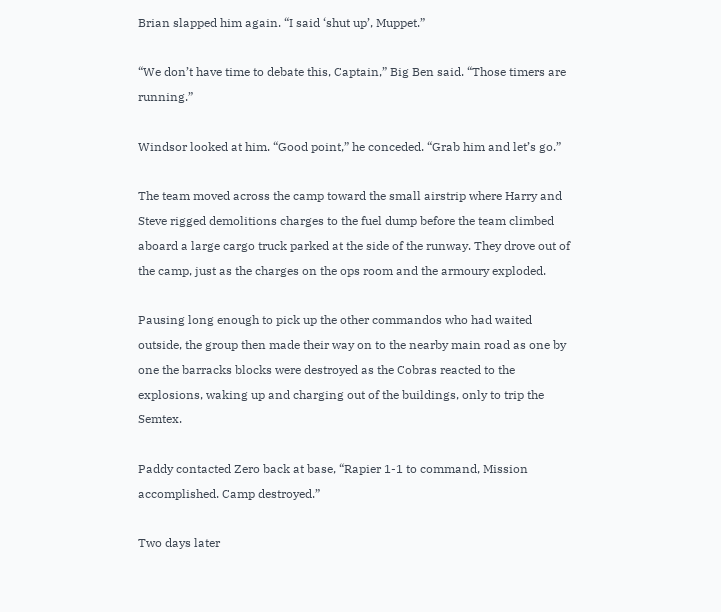Brian slapped him again. “I said ‘shut up’, Muppet.”

“We don’t have time to debate this, Captain,” Big Ben said. “Those timers are running.”

Windsor looked at him. “Good point,” he conceded. “Grab him and let’s go.”

The team moved across the camp toward the small airstrip where Harry and Steve rigged demolitions charges to the fuel dump before the team climbed aboard a large cargo truck parked at the side of the runway. They drove out of the camp, just as the charges on the ops room and the armoury exploded.

Pausing long enough to pick up the other commandos who had waited outside, the group then made their way on to the nearby main road as one by one the barracks blocks were destroyed as the Cobras reacted to the explosions, waking up and charging out of the buildings, only to trip the Semtex.

Paddy contacted Zero back at base, “Rapier 1-1 to command, Mission accomplished. Camp destroyed.”

Two days later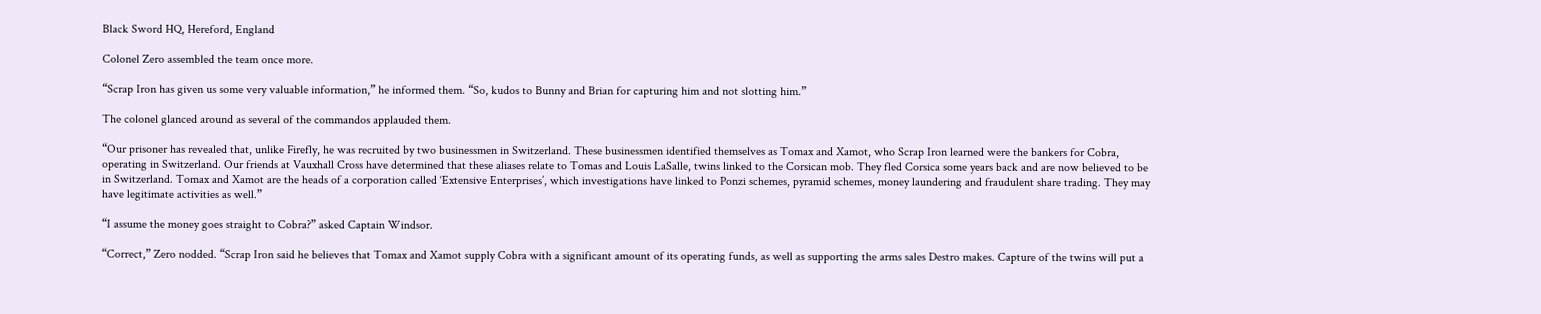Black Sword HQ, Hereford, England

Colonel Zero assembled the team once more.

“Scrap Iron has given us some very valuable information,” he informed them. “So, kudos to Bunny and Brian for capturing him and not slotting him.”

The colonel glanced around as several of the commandos applauded them.

“Our prisoner has revealed that, unlike Firefly, he was recruited by two businessmen in Switzerland. These businessmen identified themselves as Tomax and Xamot, who Scrap Iron learned were the bankers for Cobra, operating in Switzerland. Our friends at Vauxhall Cross have determined that these aliases relate to Tomas and Louis LaSalle, twins linked to the Corsican mob. They fled Corsica some years back and are now believed to be in Switzerland. Tomax and Xamot are the heads of a corporation called ‘Extensive Enterprises’, which investigations have linked to Ponzi schemes, pyramid schemes, money laundering and fraudulent share trading. They may have legitimate activities as well.”

“I assume the money goes straight to Cobra?” asked Captain Windsor.

“Correct,” Zero nodded. “Scrap Iron said he believes that Tomax and Xamot supply Cobra with a significant amount of its operating funds, as well as supporting the arms sales Destro makes. Capture of the twins will put a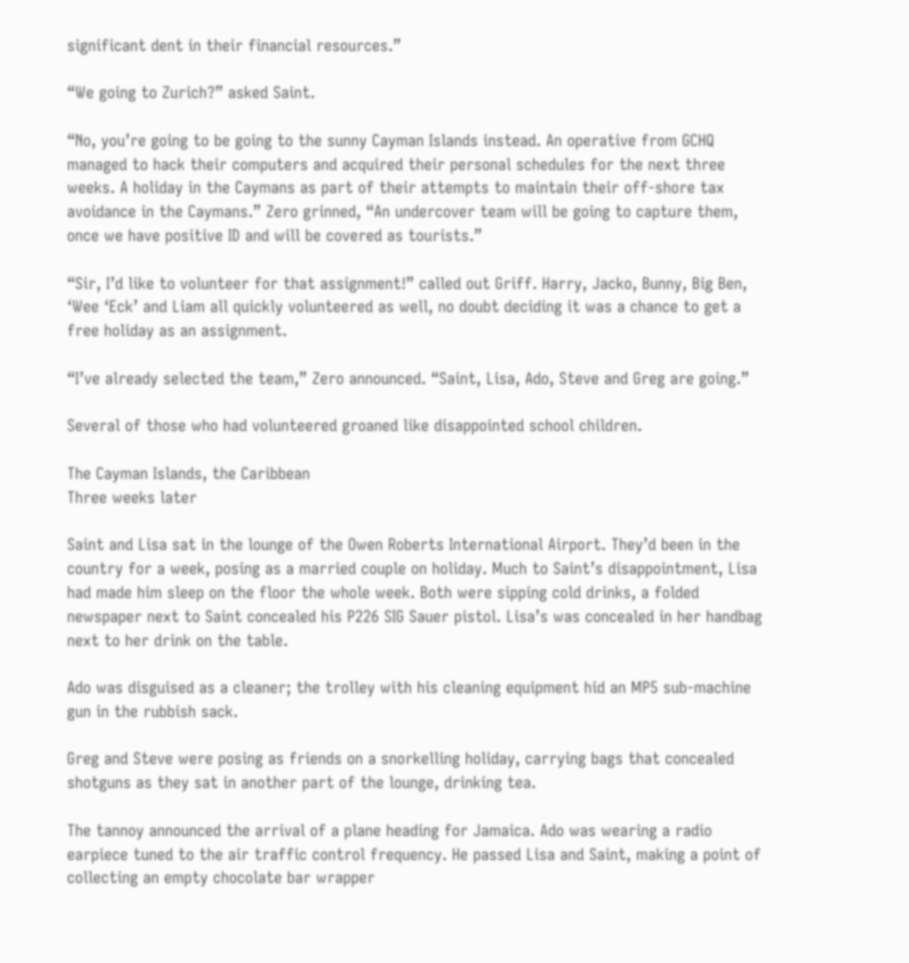significant dent in their financial resources.”

“We going to Zurich?” asked Saint.

“No, you’re going to be going to the sunny Cayman Islands instead. An operative from GCHQ managed to hack their computers and acquired their personal schedules for the next three weeks. A holiday in the Caymans as part of their attempts to maintain their off-shore tax avoidance in the Caymans.” Zero grinned, “An undercover team will be going to capture them, once we have positive ID and will be covered as tourists.”

“Sir, I’d like to volunteer for that assignment!” called out Griff. Harry, Jacko, Bunny, Big Ben, ‘Wee ‘Eck’ and Liam all quickly volunteered as well, no doubt deciding it was a chance to get a free holiday as an assignment.

“I’ve already selected the team,” Zero announced. “Saint, Lisa, Ado, Steve and Greg are going.”

Several of those who had volunteered groaned like disappointed school children.

The Cayman Islands, the Caribbean
Three weeks later

Saint and Lisa sat in the lounge of the Owen Roberts International Airport. They’d been in the country for a week, posing as a married couple on holiday. Much to Saint’s disappointment, Lisa had made him sleep on the floor the whole week. Both were sipping cold drinks, a folded newspaper next to Saint concealed his P226 SIG Sauer pistol. Lisa’s was concealed in her handbag next to her drink on the table.

Ado was disguised as a cleaner; the trolley with his cleaning equipment hid an MP5 sub-machine gun in the rubbish sack.

Greg and Steve were posing as friends on a snorkelling holiday, carrying bags that concealed shotguns as they sat in another part of the lounge, drinking tea.

The tannoy announced the arrival of a plane heading for Jamaica. Ado was wearing a radio earpiece tuned to the air traffic control frequency. He passed Lisa and Saint, making a point of collecting an empty chocolate bar wrapper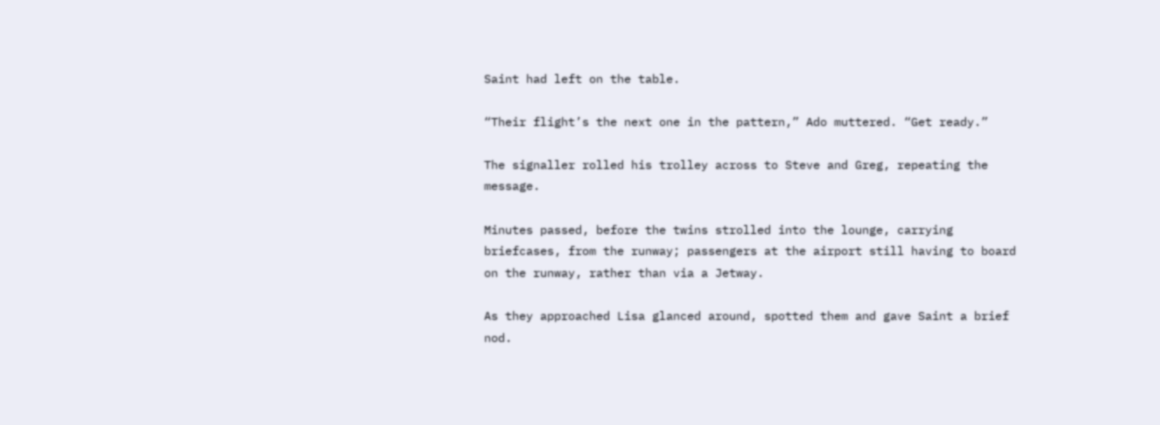Saint had left on the table.

“Their flight’s the next one in the pattern,” Ado muttered. “Get ready.”

The signaller rolled his trolley across to Steve and Greg, repeating the message.

Minutes passed, before the twins strolled into the lounge, carrying briefcases, from the runway; passengers at the airport still having to board on the runway, rather than via a Jetway.

As they approached Lisa glanced around, spotted them and gave Saint a brief nod.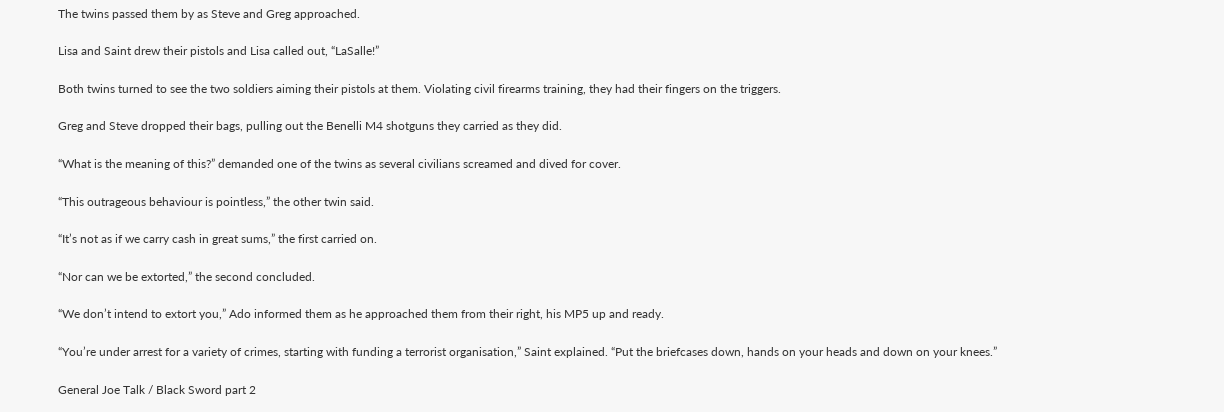The twins passed them by as Steve and Greg approached.

Lisa and Saint drew their pistols and Lisa called out, “LaSalle!”

Both twins turned to see the two soldiers aiming their pistols at them. Violating civil firearms training, they had their fingers on the triggers.

Greg and Steve dropped their bags, pulling out the Benelli M4 shotguns they carried as they did.

“What is the meaning of this?” demanded one of the twins as several civilians screamed and dived for cover.

“This outrageous behaviour is pointless,” the other twin said.

“It’s not as if we carry cash in great sums,” the first carried on.

“Nor can we be extorted,” the second concluded.

“We don’t intend to extort you,” Ado informed them as he approached them from their right, his MP5 up and ready.

“You’re under arrest for a variety of crimes, starting with funding a terrorist organisation,” Saint explained. “Put the briefcases down, hands on your heads and down on your knees.”

General Joe Talk / Black Sword part 2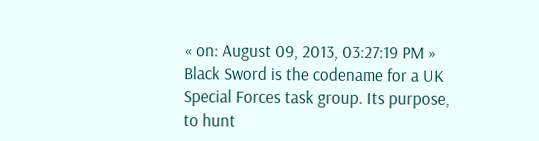« on: August 09, 2013, 03:27:19 PM »
Black Sword is the codename for a UK Special Forces task group. Its purpose, to hunt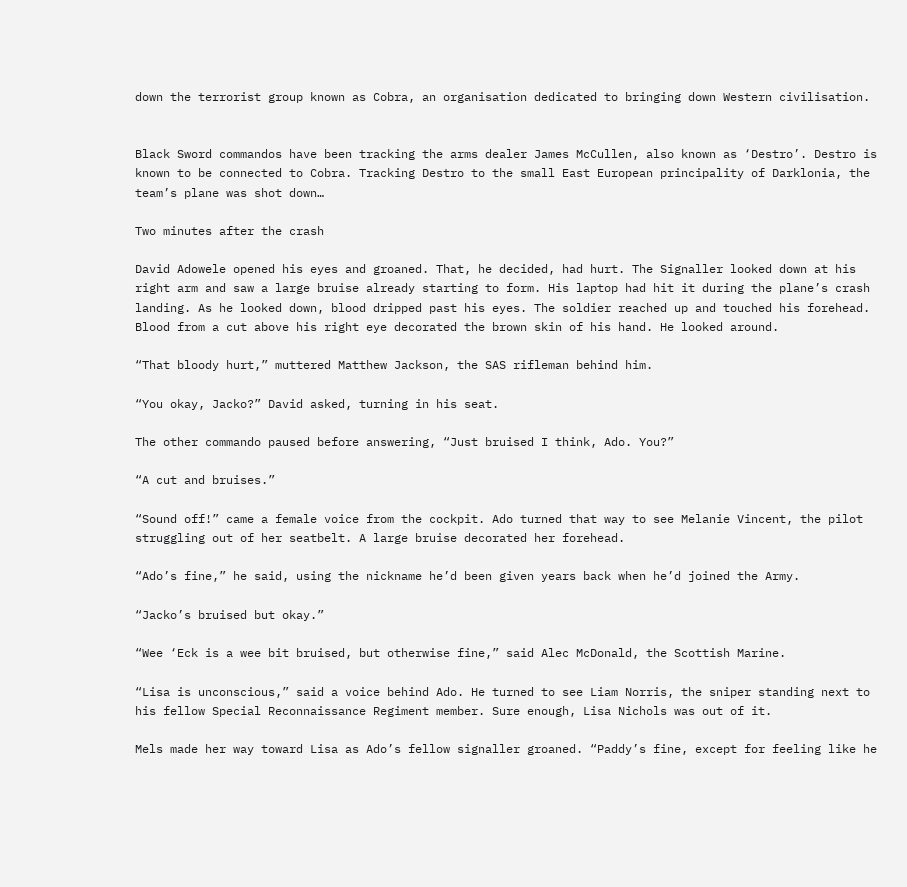down the terrorist group known as Cobra, an organisation dedicated to bringing down Western civilisation.


Black Sword commandos have been tracking the arms dealer James McCullen, also known as ‘Destro’. Destro is known to be connected to Cobra. Tracking Destro to the small East European principality of Darklonia, the team’s plane was shot down…

Two minutes after the crash

David Adowele opened his eyes and groaned. That, he decided, had hurt. The Signaller looked down at his right arm and saw a large bruise already starting to form. His laptop had hit it during the plane’s crash landing. As he looked down, blood dripped past his eyes. The soldier reached up and touched his forehead. Blood from a cut above his right eye decorated the brown skin of his hand. He looked around.

“That bloody hurt,” muttered Matthew Jackson, the SAS rifleman behind him.

“You okay, Jacko?” David asked, turning in his seat.

The other commando paused before answering, “Just bruised I think, Ado. You?”

“A cut and bruises.”

“Sound off!” came a female voice from the cockpit. Ado turned that way to see Melanie Vincent, the pilot struggling out of her seatbelt. A large bruise decorated her forehead.

“Ado’s fine,” he said, using the nickname he’d been given years back when he’d joined the Army.

“Jacko’s bruised but okay.”

“Wee ‘Eck is a wee bit bruised, but otherwise fine,” said Alec McDonald, the Scottish Marine.

“Lisa is unconscious,” said a voice behind Ado. He turned to see Liam Norris, the sniper standing next to his fellow Special Reconnaissance Regiment member. Sure enough, Lisa Nichols was out of it.

Mels made her way toward Lisa as Ado’s fellow signaller groaned. “Paddy’s fine, except for feeling like he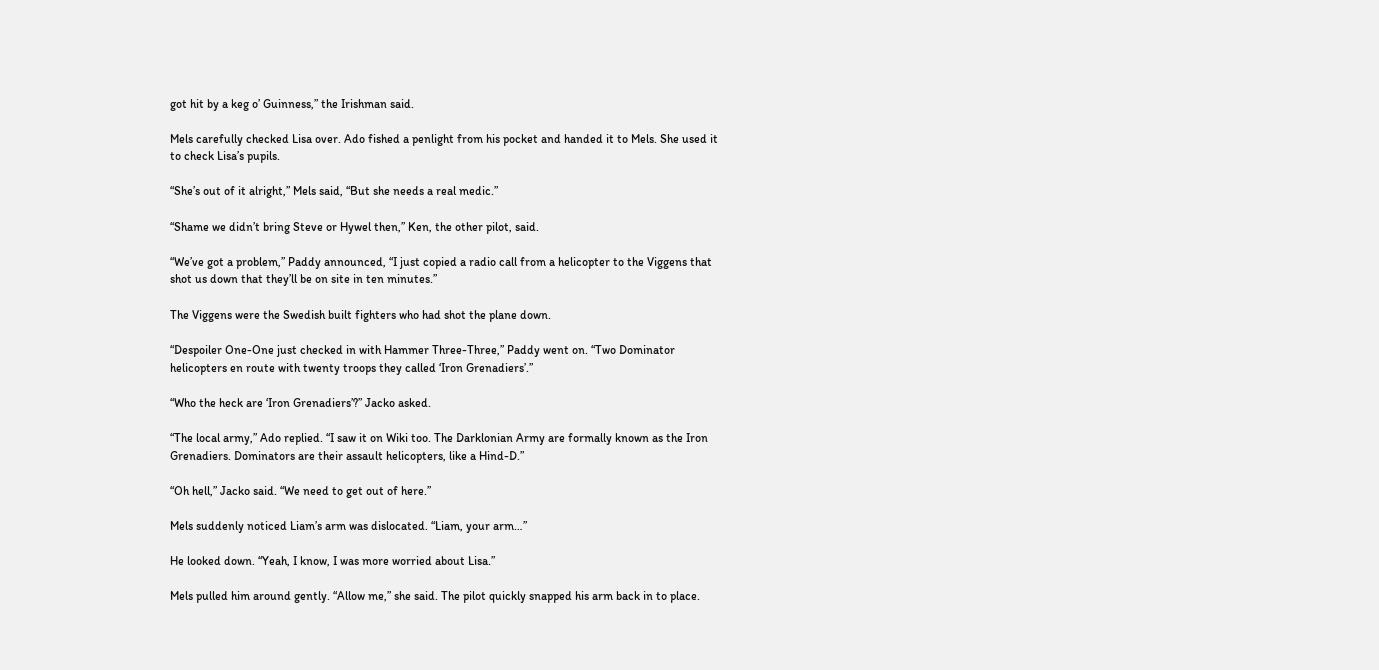got hit by a keg o’ Guinness,” the Irishman said.

Mels carefully checked Lisa over. Ado fished a penlight from his pocket and handed it to Mels. She used it to check Lisa’s pupils.

“She’s out of it alright,” Mels said, “But she needs a real medic.”

“Shame we didn’t bring Steve or Hywel then,” Ken, the other pilot, said.

“We’ve got a problem,” Paddy announced, “I just copied a radio call from a helicopter to the Viggens that shot us down that they’ll be on site in ten minutes.”

The Viggens were the Swedish built fighters who had shot the plane down.

“Despoiler One-One just checked in with Hammer Three-Three,” Paddy went on. “Two Dominator helicopters en route with twenty troops they called ‘Iron Grenadiers’.”

“Who the heck are ‘Iron Grenadiers’?” Jacko asked.

“The local army,” Ado replied. “I saw it on Wiki too. The Darklonian Army are formally known as the Iron Grenadiers. Dominators are their assault helicopters, like a Hind-D.”

“Oh hell,” Jacko said. “We need to get out of here.”

Mels suddenly noticed Liam’s arm was dislocated. “Liam, your arm…”

He looked down. “Yeah, I know, I was more worried about Lisa.”

Mels pulled him around gently. “Allow me,” she said. The pilot quickly snapped his arm back in to place.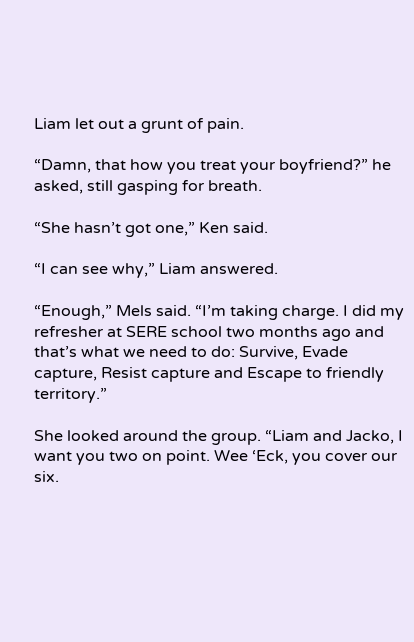Liam let out a grunt of pain.

“Damn, that how you treat your boyfriend?” he asked, still gasping for breath.

“She hasn’t got one,” Ken said.

“I can see why,” Liam answered.

“Enough,” Mels said. “I’m taking charge. I did my refresher at SERE school two months ago and that’s what we need to do: Survive, Evade capture, Resist capture and Escape to friendly territory.”

She looked around the group. “Liam and Jacko, I want you two on point. Wee ‘Eck, you cover our six.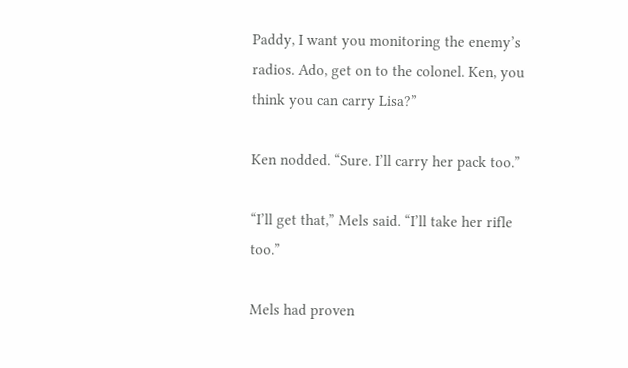Paddy, I want you monitoring the enemy’s radios. Ado, get on to the colonel. Ken, you think you can carry Lisa?”

Ken nodded. “Sure. I’ll carry her pack too.”

“I’ll get that,” Mels said. “I’ll take her rifle too.”

Mels had proven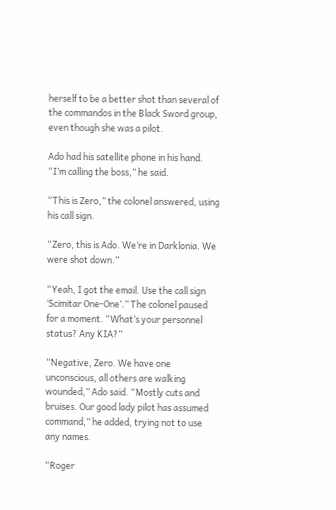herself to be a better shot than several of the commandos in the Black Sword group, even though she was a pilot.

Ado had his satellite phone in his hand. “I’m calling the boss,” he said.

“This is Zero,” the colonel answered, using his call sign.

“Zero, this is Ado. We’re in Darklonia. We were shot down.”

“Yeah, I got the email. Use the call sign ‘Scimitar One-One’.” The colonel paused for a moment. “What’s your personnel status? Any KIA?”

“Negative, Zero. We have one unconscious, all others are walking wounded,” Ado said. “Mostly cuts and bruises. Our good lady pilot has assumed command,” he added, trying not to use any names.

“Roger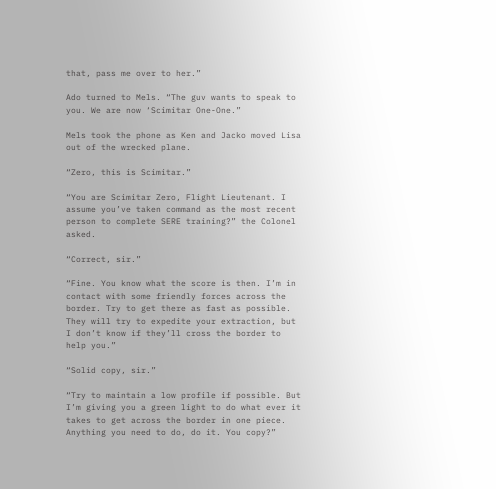that, pass me over to her.”

Ado turned to Mels. “The guv wants to speak to you. We are now ‘Scimitar One-One.”

Mels took the phone as Ken and Jacko moved Lisa out of the wrecked plane.

“Zero, this is Scimitar.”

“You are Scimitar Zero, Flight Lieutenant. I assume you’ve taken command as the most recent person to complete SERE training?” the Colonel asked.

“Correct, sir.”

“Fine. You know what the score is then. I’m in contact with some friendly forces across the border. Try to get there as fast as possible. They will try to expedite your extraction, but I don’t know if they’ll cross the border to help you.”

“Solid copy, sir.”

“Try to maintain a low profile if possible. But I’m giving you a green light to do what ever it takes to get across the border in one piece. Anything you need to do, do it. You copy?”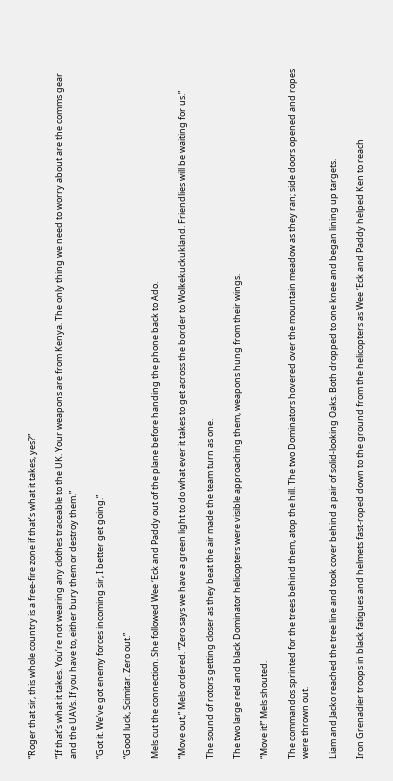“Roger that sir, this whole country is a free-fire zone if that’s what it takes, yes?”

“If that’s what it takes. You’re not wearing any clothes traceable to the UK. Your weapons are from Kenya. The only thing we need to worry about are the comms gear and the UAVs. If you have to, either bury them or destroy them.”

“Got it. We’ve got enemy forces incoming sir, I better get going.”

“Good luck, Scimitar. Zero out.”

Mels cut the connection. She followed Wee ‘Eck and Paddy out of the plane before handing the phone back to Ado.

“Move out,” Mels ordered. “Zero says we have a green light to do what ever it takes to get across the border to Wolkekuckukland. Friendlies will be waiting for us.”

The sound of rotors getting closer as they beat the air made the team turn as one.

The two large red and black Dominator helicopters were visible approaching them, weapons hung from their wings.

“Move it!” Mels shouted.

The commandos sprinted for the trees behind them, atop the hill. The two Dominators hovered over the mountain meadow as they ran; side doors opened and ropes were thrown out.

Liam and Jacko reached the tree line and took cover behind a pair of solid-looking Oaks. Both dropped to one knee and began lining up targets.

Iron Grenadier troops in black fatigues and helmets fast-roped down to the ground from the helicopters as Wee ‘Eck and Paddy helped Ken to reach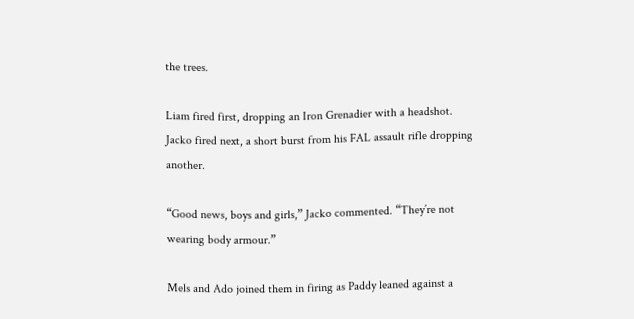the trees.

Liam fired first, dropping an Iron Grenadier with a headshot. Jacko fired next, a short burst from his FAL assault rifle dropping another.

“Good news, boys and girls,” Jacko commented. “They’re not wearing body armour.”

Mels and Ado joined them in firing as Paddy leaned against a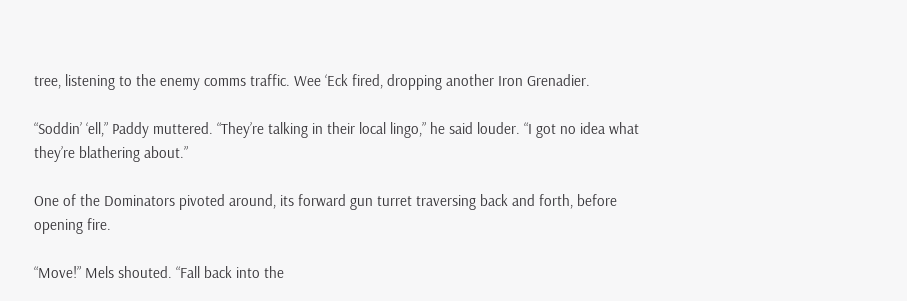tree, listening to the enemy comms traffic. Wee ‘Eck fired, dropping another Iron Grenadier.

“Soddin’ ‘ell,” Paddy muttered. “They’re talking in their local lingo,” he said louder. “I got no idea what they’re blathering about.”

One of the Dominators pivoted around, its forward gun turret traversing back and forth, before opening fire.

“Move!” Mels shouted. “Fall back into the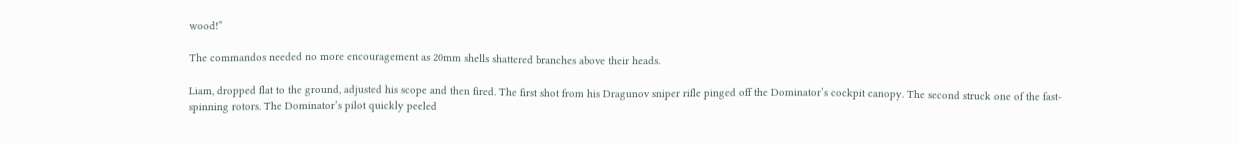wood!”

The commandos needed no more encouragement as 20mm shells shattered branches above their heads.

Liam, dropped flat to the ground, adjusted his scope and then fired. The first shot from his Dragunov sniper rifle pinged off the Dominator’s cockpit canopy. The second struck one of the fast-spinning rotors. The Dominator’s pilot quickly peeled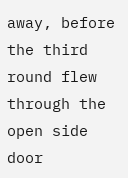away, before the third round flew through the open side door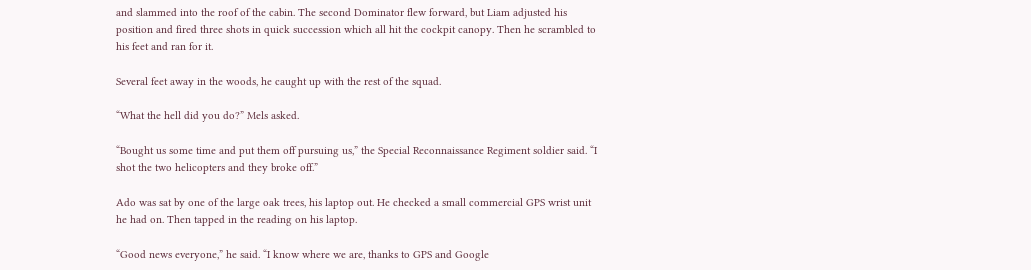and slammed into the roof of the cabin. The second Dominator flew forward, but Liam adjusted his position and fired three shots in quick succession which all hit the cockpit canopy. Then he scrambled to his feet and ran for it.

Several feet away in the woods, he caught up with the rest of the squad.

“What the hell did you do?” Mels asked.

“Bought us some time and put them off pursuing us,” the Special Reconnaissance Regiment soldier said. “I shot the two helicopters and they broke off.”

Ado was sat by one of the large oak trees, his laptop out. He checked a small commercial GPS wrist unit he had on. Then tapped in the reading on his laptop.

“Good news everyone,” he said. “I know where we are, thanks to GPS and Google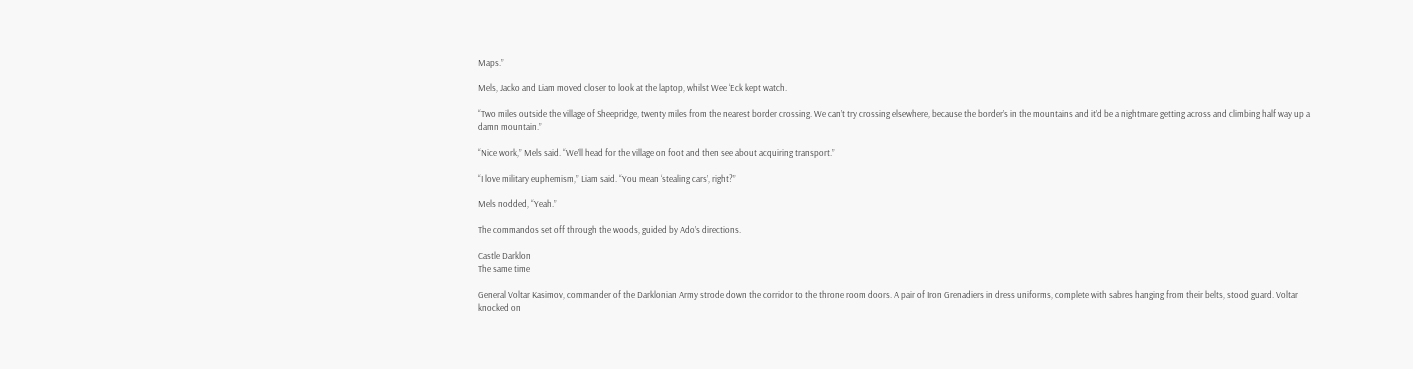Maps.”

Mels, Jacko and Liam moved closer to look at the laptop, whilst Wee ‘Eck kept watch.

“Two miles outside the village of Sheepridge, twenty miles from the nearest border crossing. We can’t try crossing elsewhere, because the border’s in the mountains and it’d be a nightmare getting across and climbing half way up a damn mountain.”

“Nice work,” Mels said. “We’ll head for the village on foot and then see about acquiring transport.”

“I love military euphemism,” Liam said. “You mean ‘stealing cars’, right?”

Mels nodded, “Yeah.”

The commandos set off through the woods, guided by Ado’s directions.

Castle Darklon
The same time

General Voltar Kasimov, commander of the Darklonian Army strode down the corridor to the throne room doors. A pair of Iron Grenadiers in dress uniforms, complete with sabres hanging from their belts, stood guard. Voltar knocked on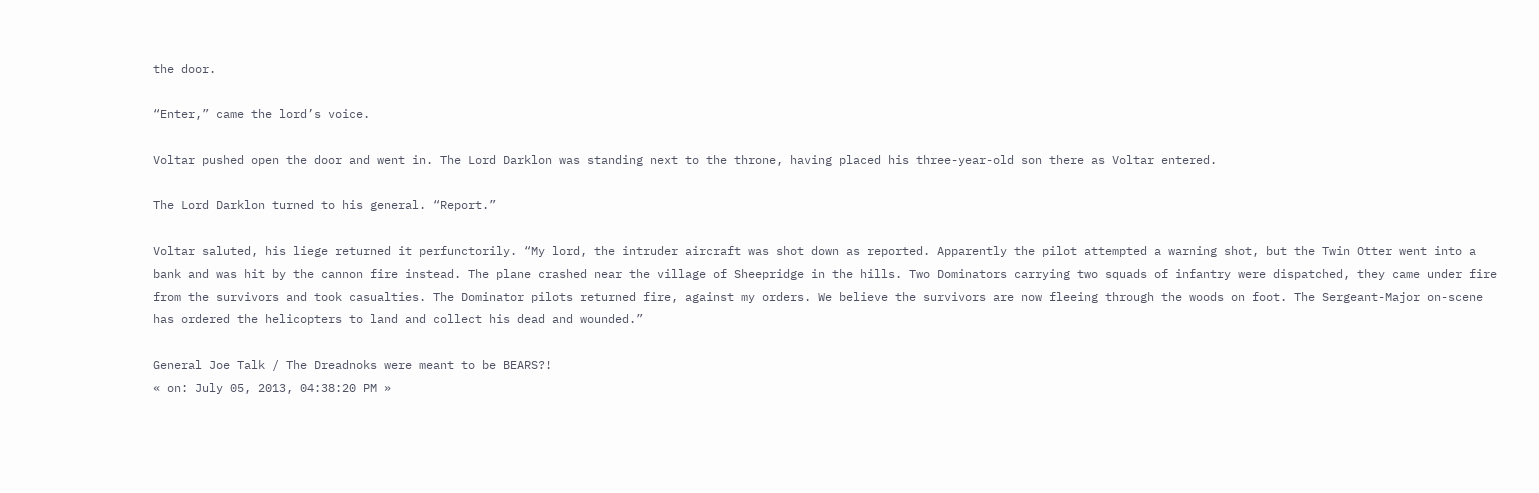the door.

“Enter,” came the lord’s voice.

Voltar pushed open the door and went in. The Lord Darklon was standing next to the throne, having placed his three-year-old son there as Voltar entered.

The Lord Darklon turned to his general. “Report.”

Voltar saluted, his liege returned it perfunctorily. “My lord, the intruder aircraft was shot down as reported. Apparently the pilot attempted a warning shot, but the Twin Otter went into a bank and was hit by the cannon fire instead. The plane crashed near the village of Sheepridge in the hills. Two Dominators carrying two squads of infantry were dispatched, they came under fire from the survivors and took casualties. The Dominator pilots returned fire, against my orders. We believe the survivors are now fleeing through the woods on foot. The Sergeant-Major on-scene has ordered the helicopters to land and collect his dead and wounded.”

General Joe Talk / The Dreadnoks were meant to be BEARS?!
« on: July 05, 2013, 04:38:20 PM »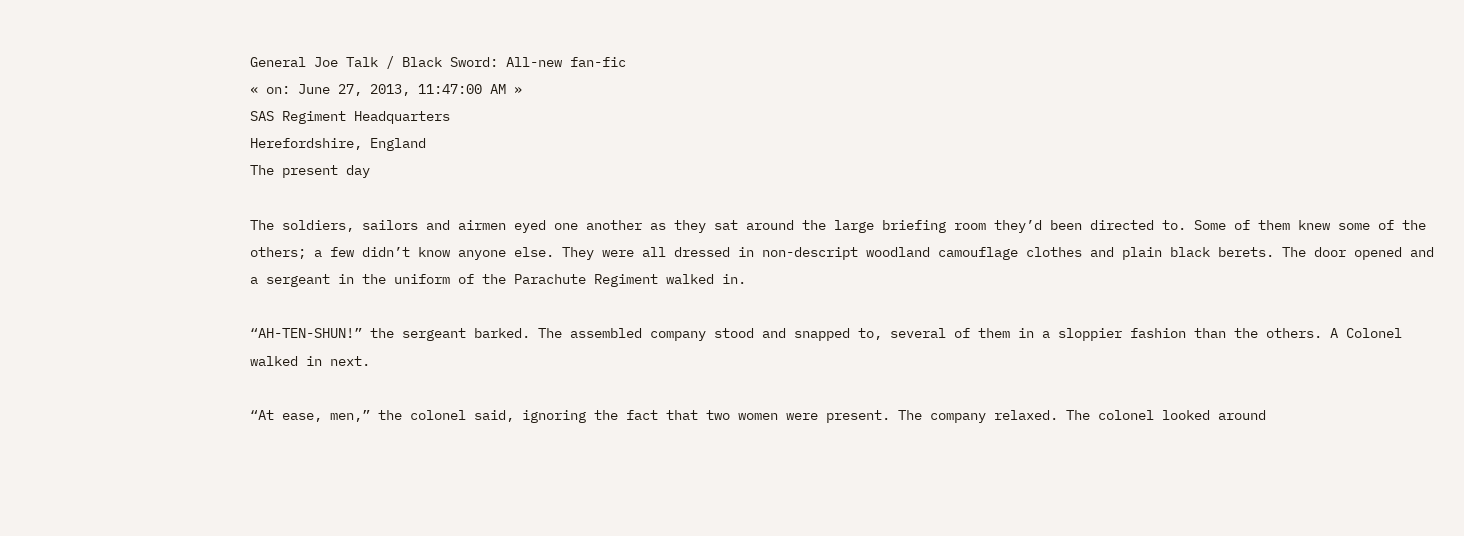General Joe Talk / Black Sword: All-new fan-fic
« on: June 27, 2013, 11:47:00 AM »
SAS Regiment Headquarters
Herefordshire, England
The present day

The soldiers, sailors and airmen eyed one another as they sat around the large briefing room they’d been directed to. Some of them knew some of the others; a few didn’t know anyone else. They were all dressed in non-descript woodland camouflage clothes and plain black berets. The door opened and a sergeant in the uniform of the Parachute Regiment walked in.

“AH-TEN-SHUN!” the sergeant barked. The assembled company stood and snapped to, several of them in a sloppier fashion than the others. A Colonel walked in next.

“At ease, men,” the colonel said, ignoring the fact that two women were present. The company relaxed. The colonel looked around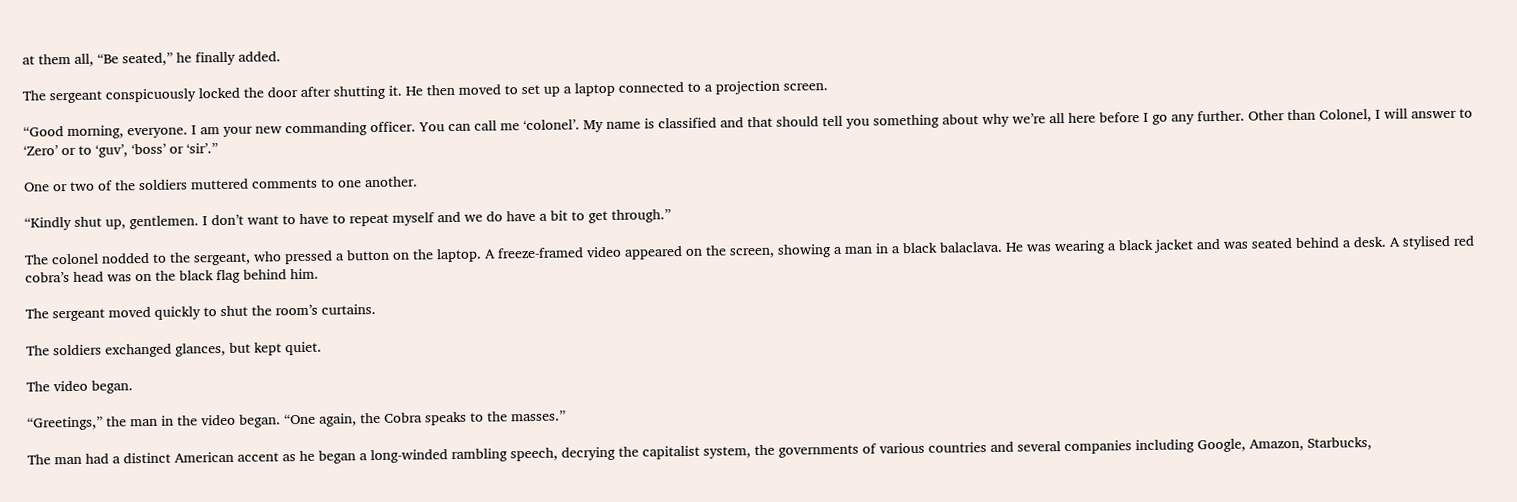at them all, “Be seated,” he finally added.

The sergeant conspicuously locked the door after shutting it. He then moved to set up a laptop connected to a projection screen.

“Good morning, everyone. I am your new commanding officer. You can call me ‘colonel’. My name is classified and that should tell you something about why we’re all here before I go any further. Other than Colonel, I will answer to ‘Zero’ or to ‘guv’, ‘boss’ or ‘sir’.”

One or two of the soldiers muttered comments to one another.

“Kindly shut up, gentlemen. I don’t want to have to repeat myself and we do have a bit to get through.”

The colonel nodded to the sergeant, who pressed a button on the laptop. A freeze-framed video appeared on the screen, showing a man in a black balaclava. He was wearing a black jacket and was seated behind a desk. A stylised red cobra’s head was on the black flag behind him.

The sergeant moved quickly to shut the room’s curtains.

The soldiers exchanged glances, but kept quiet.

The video began.

“Greetings,” the man in the video began. “One again, the Cobra speaks to the masses.”

The man had a distinct American accent as he began a long-winded rambling speech, decrying the capitalist system, the governments of various countries and several companies including Google, Amazon, Starbucks,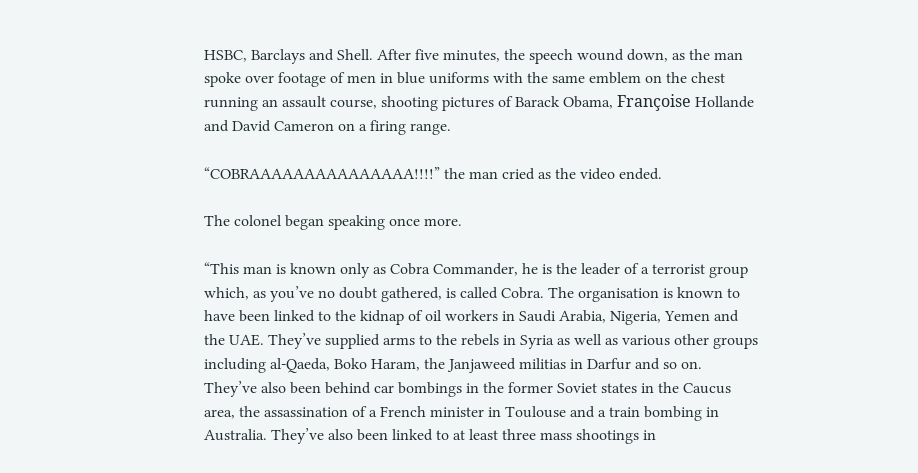HSBC, Barclays and Shell. After five minutes, the speech wound down, as the man spoke over footage of men in blue uniforms with the same emblem on the chest running an assault course, shooting pictures of Barack Obama, Françoise Hollande and David Cameron on a firing range.

“COBRAAAAAAAAAAAAAAA!!!!” the man cried as the video ended.

The colonel began speaking once more.

“This man is known only as Cobra Commander, he is the leader of a terrorist group which, as you’ve no doubt gathered, is called Cobra. The organisation is known to have been linked to the kidnap of oil workers in Saudi Arabia, Nigeria, Yemen and the UAE. They’ve supplied arms to the rebels in Syria as well as various other groups including al-Qaeda, Boko Haram, the Janjaweed militias in Darfur and so on.  They’ve also been behind car bombings in the former Soviet states in the Caucus area, the assassination of a French minister in Toulouse and a train bombing in Australia. They’ve also been linked to at least three mass shootings in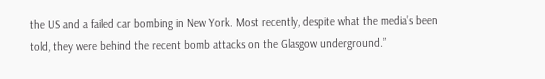the US and a failed car bombing in New York. Most recently, despite what the media’s been told, they were behind the recent bomb attacks on the Glasgow underground.”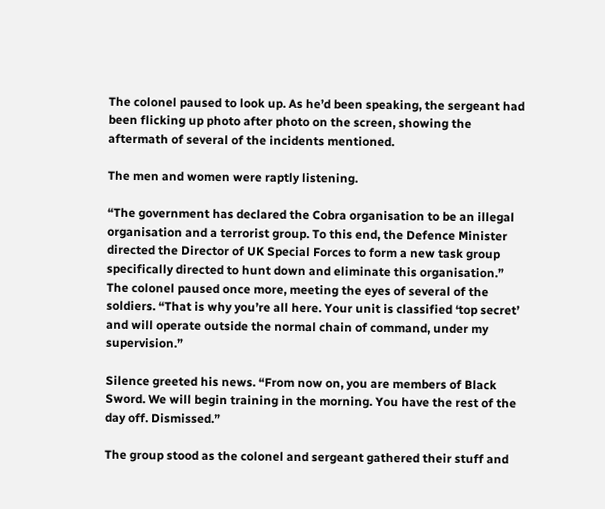The colonel paused to look up. As he’d been speaking, the sergeant had been flicking up photo after photo on the screen, showing the aftermath of several of the incidents mentioned.

The men and women were raptly listening.

“The government has declared the Cobra organisation to be an illegal organisation and a terrorist group. To this end, the Defence Minister directed the Director of UK Special Forces to form a new task group specifically directed to hunt down and eliminate this organisation.” The colonel paused once more, meeting the eyes of several of the soldiers. “That is why you’re all here. Your unit is classified ‘top secret’ and will operate outside the normal chain of command, under my supervision.”

Silence greeted his news. “From now on, you are members of Black Sword. We will begin training in the morning. You have the rest of the day off. Dismissed.”

The group stood as the colonel and sergeant gathered their stuff and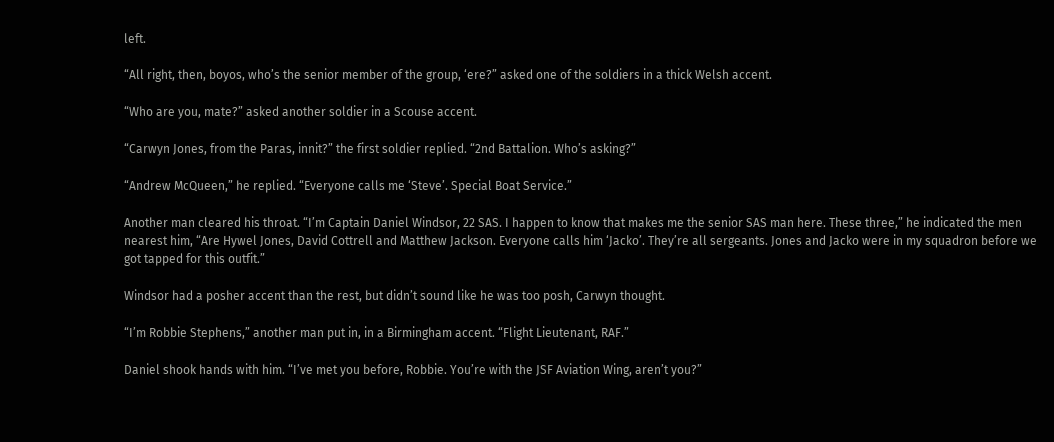left.

“All right, then, boyos, who’s the senior member of the group, ‘ere?” asked one of the soldiers in a thick Welsh accent.

“Who are you, mate?” asked another soldier in a Scouse accent.

“Carwyn Jones, from the Paras, innit?” the first soldier replied. “2nd Battalion. Who’s asking?”

“Andrew McQueen,” he replied. “Everyone calls me ‘Steve’. Special Boat Service.”

Another man cleared his throat. “I’m Captain Daniel Windsor, 22 SAS. I happen to know that makes me the senior SAS man here. These three,” he indicated the men nearest him, “Are Hywel Jones, David Cottrell and Matthew Jackson. Everyone calls him ‘Jacko’. They’re all sergeants. Jones and Jacko were in my squadron before we got tapped for this outfit.”

Windsor had a posher accent than the rest, but didn’t sound like he was too posh, Carwyn thought.

“I’m Robbie Stephens,” another man put in, in a Birmingham accent. “Flight Lieutenant, RAF.”

Daniel shook hands with him. “I’ve met you before, Robbie. You’re with the JSF Aviation Wing, aren’t you?”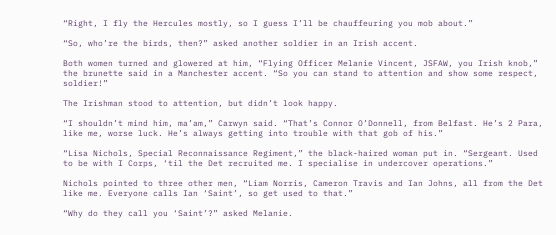“Right, I fly the Hercules mostly, so I guess I’ll be chauffeuring you mob about.”

“So, who’re the birds, then?” asked another soldier in an Irish accent.

Both women turned and glowered at him, “Flying Officer Melanie Vincent, JSFAW, you Irish knob,” the brunette said in a Manchester accent. “So you can stand to attention and show some respect, soldier!”

The Irishman stood to attention, but didn’t look happy.

“I shouldn’t mind him, ma’am,” Carwyn said. “That’s Connor O’Donnell, from Belfast. He’s 2 Para, like me, worse luck. He’s always getting into trouble with that gob of his.”

“Lisa Nichols, Special Reconnaissance Regiment,” the black-haired woman put in. “Sergeant. Used to be with I Corps, ‘til the Det recruited me. I specialise in undercover operations.”

Nichols pointed to three other men, “Liam Norris, Cameron Travis and Ian Johns, all from the Det like me. Everyone calls Ian ‘Saint’, so get used to that.”

“Why do they call you ‘Saint’?” asked Melanie.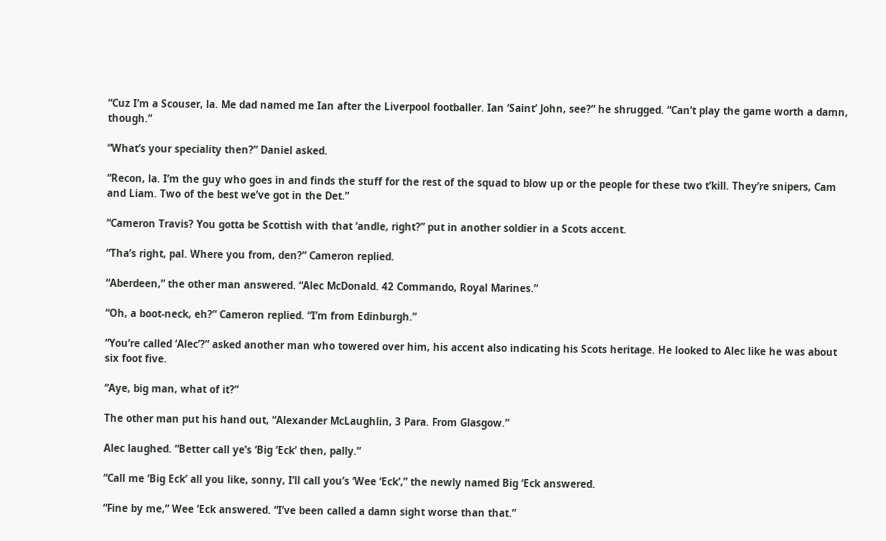“Cuz I’m a Scouser, la. Me dad named me Ian after the Liverpool footballer. Ian ‘Saint’ John, see?” he shrugged. “Can’t play the game worth a damn, though.”

“What’s your speciality then?” Daniel asked.

“Recon, la. I’m the guy who goes in and finds the stuff for the rest of the squad to blow up or the people for these two t’kill. They’re snipers, Cam and Liam. Two of the best we’ve got in the Det.”

“Cameron Travis? You gotta be Scottish with that ‘andle, right?” put in another soldier in a Scots accent.

“Tha’s right, pal. Where you from, den?” Cameron replied.

“Aberdeen,” the other man answered. “Alec McDonald. 42 Commando, Royal Marines.”

“Oh, a boot-neck, eh?” Cameron replied. “I’m from Edinburgh.”

“You’re called ‘Alec’?” asked another man who towered over him, his accent also indicating his Scots heritage. He looked to Alec like he was about six foot five.

“Aye, big man, what of it?”

The other man put his hand out, “Alexander McLaughlin, 3 Para. From Glasgow.”

Alec laughed. “Better call ye’s ‘Big ‘Eck’ then, pally.”

“Call me ‘Big Eck’ all you like, sonny, I’ll call you’s ‘Wee ‘Eck’,” the newly named Big ‘Eck answered.

“Fine by me,” Wee ’Eck answered. “I’ve been called a damn sight worse than that.”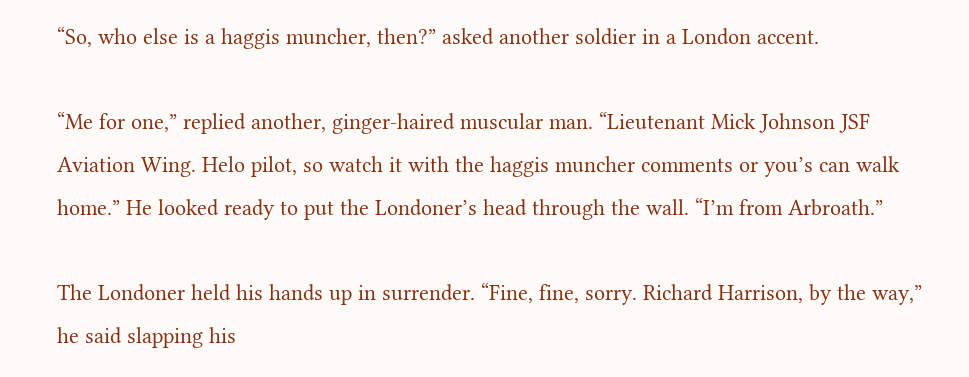“So, who else is a haggis muncher, then?” asked another soldier in a London accent.

“Me for one,” replied another, ginger-haired muscular man. “Lieutenant Mick Johnson JSF Aviation Wing. Helo pilot, so watch it with the haggis muncher comments or you’s can walk home.” He looked ready to put the Londoner’s head through the wall. “I’m from Arbroath.”

The Londoner held his hands up in surrender. “Fine, fine, sorry. Richard Harrison, by the way,” he said slapping his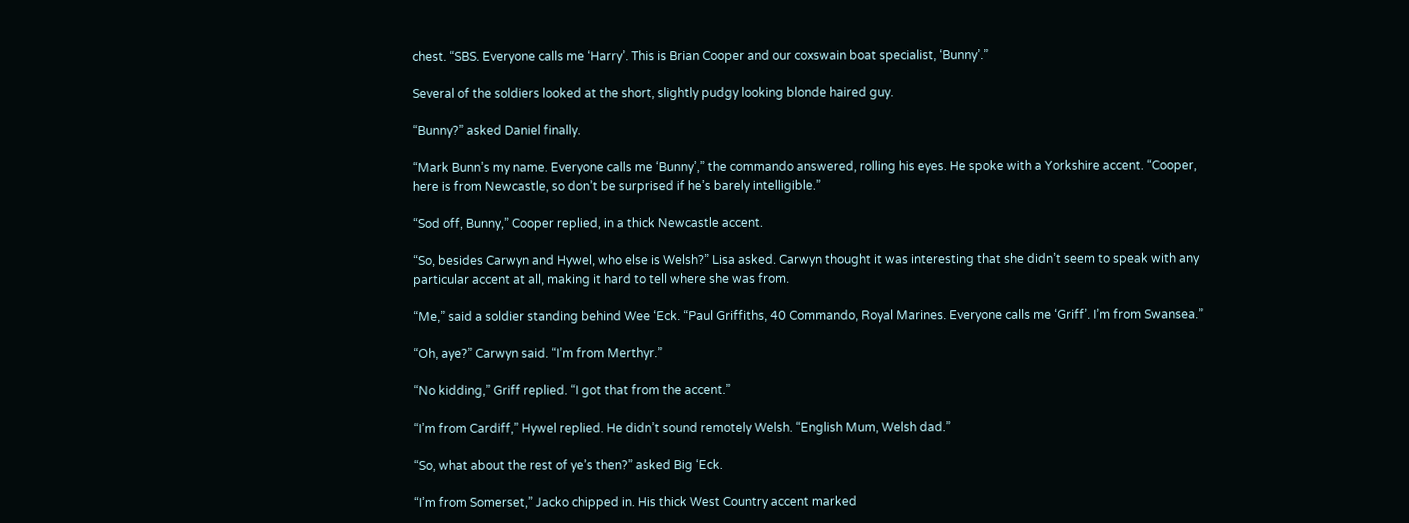chest. “SBS. Everyone calls me ‘Harry’. This is Brian Cooper and our coxswain boat specialist, ‘Bunny’.”

Several of the soldiers looked at the short, slightly pudgy looking blonde haired guy.

“Bunny?” asked Daniel finally.

“Mark Bunn’s my name. Everyone calls me ‘Bunny’,” the commando answered, rolling his eyes. He spoke with a Yorkshire accent. “Cooper, here is from Newcastle, so don’t be surprised if he’s barely intelligible.”

“Sod off, Bunny,” Cooper replied, in a thick Newcastle accent.

“So, besides Carwyn and Hywel, who else is Welsh?” Lisa asked. Carwyn thought it was interesting that she didn’t seem to speak with any particular accent at all, making it hard to tell where she was from.

“Me,” said a soldier standing behind Wee ‘Eck. “Paul Griffiths, 40 Commando, Royal Marines. Everyone calls me ‘Griff’. I’m from Swansea.”

“Oh, aye?” Carwyn said. “I’m from Merthyr.”

“No kidding,” Griff replied. “I got that from the accent.”

“I’m from Cardiff,” Hywel replied. He didn’t sound remotely Welsh. “English Mum, Welsh dad.”

“So, what about the rest of ye’s then?” asked Big ‘Eck.

“I’m from Somerset,” Jacko chipped in. His thick West Country accent marked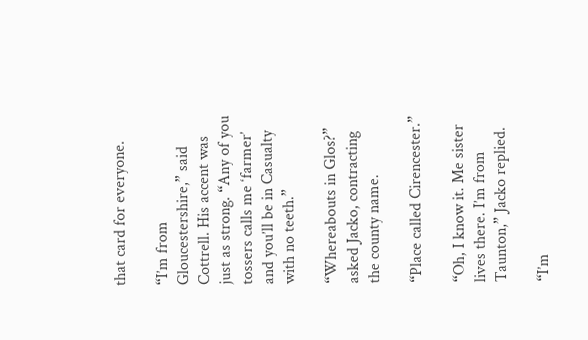that card for everyone.

“I’m from Gloucestershire,” said Cottrell. His accent was just as strong. “Any of you tossers calls me ‘farmer’ and you’ll be in Casualty with no teeth.”

“Whereabouts in Glos?” asked Jacko, contracting the county name.

“Place called Cirencester.”

“Oh, I know it. Me sister lives there. I’m from Taunton,” Jacko replied.

“I’m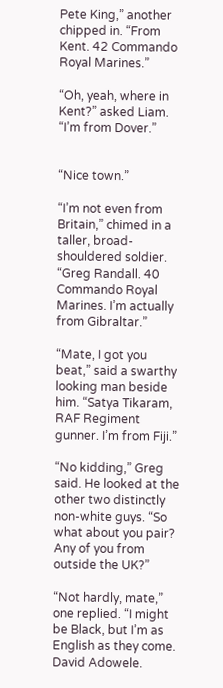Pete King,” another chipped in. “From Kent. 42 Commando Royal Marines.”

“Oh, yeah, where in Kent?” asked Liam. “I’m from Dover.”


“Nice town.”

“I’m not even from Britain,” chimed in a taller, broad-shouldered soldier. “Greg Randall. 40 Commando Royal Marines. I’m actually from Gibraltar.”

“Mate, I got you beat,” said a swarthy looking man beside him. “Satya Tikaram, RAF Regiment gunner. I’m from Fiji.”

“No kidding,” Greg said. He looked at the other two distinctly non-white guys. “So what about you pair? Any of you from outside the UK?”

“Not hardly, mate,” one replied. “I might be Black, but I’m as English as they come. David Adowele.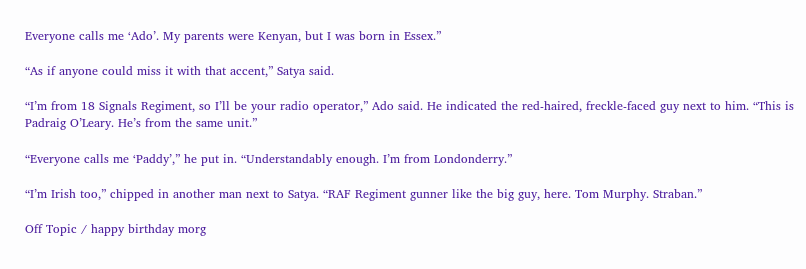Everyone calls me ‘Ado’. My parents were Kenyan, but I was born in Essex.”

“As if anyone could miss it with that accent,” Satya said.

“I’m from 18 Signals Regiment, so I’ll be your radio operator,” Ado said. He indicated the red-haired, freckle-faced guy next to him. “This is Padraig O’Leary. He’s from the same unit.”

“Everyone calls me ‘Paddy’,” he put in. “Understandably enough. I’m from Londonderry.”

“I’m Irish too,” chipped in another man next to Satya. “RAF Regiment gunner like the big guy, here. Tom Murphy. Straban.”

Off Topic / happy birthday morg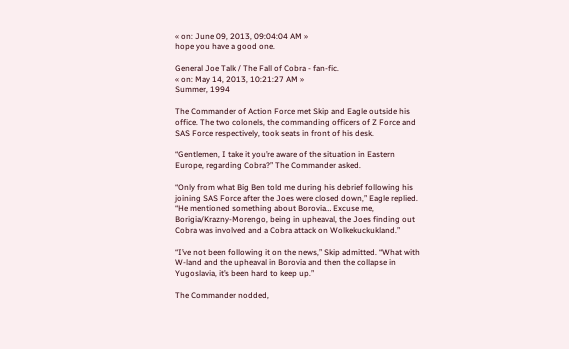« on: June 09, 2013, 09:04:04 AM »
hope you have a good one.

General Joe Talk / The Fall of Cobra - fan-fic.
« on: May 14, 2013, 10:21:27 AM »
Summer, 1994

The Commander of Action Force met Skip and Eagle outside his office. The two colonels, the commanding officers of Z Force and SAS Force respectively, took seats in front of his desk.

“Gentlemen, I take it you’re aware of the situation in Eastern Europe, regarding Cobra?” The Commander asked.

“Only from what Big Ben told me during his debrief following his joining SAS Force after the Joes were closed down,” Eagle replied. “He mentioned something about Borovia… Excuse me, Borigia/Krazny-Morengo, being in upheaval, the Joes finding out Cobra was involved and a Cobra attack on Wolkekuckukland.”

“I’ve not been following it on the news,” Skip admitted. “What with W-land and the upheaval in Borovia and then the collapse in Yugoslavia, it’s been hard to keep up.”

The Commander nodded,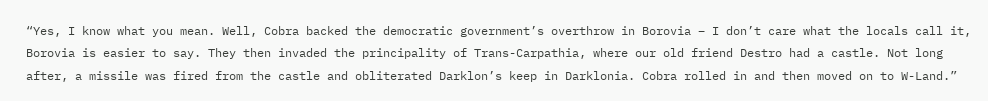“Yes, I know what you mean. Well, Cobra backed the democratic government’s overthrow in Borovia – I don’t care what the locals call it, Borovia is easier to say. They then invaded the principality of Trans-Carpathia, where our old friend Destro had a castle. Not long after, a missile was fired from the castle and obliterated Darklon’s keep in Darklonia. Cobra rolled in and then moved on to W-Land.”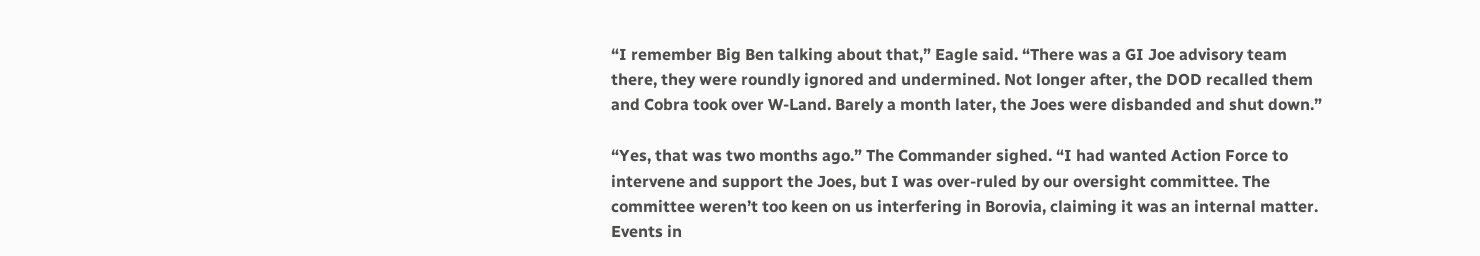“I remember Big Ben talking about that,” Eagle said. “There was a GI Joe advisory team there, they were roundly ignored and undermined. Not longer after, the DOD recalled them and Cobra took over W-Land. Barely a month later, the Joes were disbanded and shut down.”

“Yes, that was two months ago.” The Commander sighed. “I had wanted Action Force to intervene and support the Joes, but I was over-ruled by our oversight committee. The committee weren’t too keen on us interfering in Borovia, claiming it was an internal matter. Events in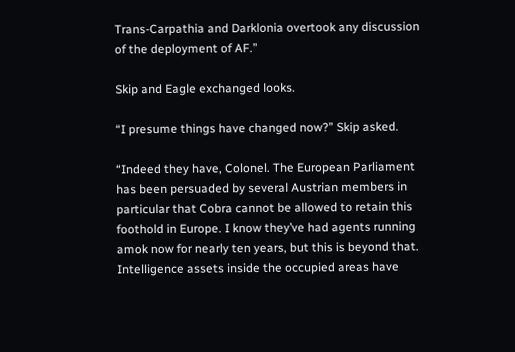Trans-Carpathia and Darklonia overtook any discussion of the deployment of AF.”

Skip and Eagle exchanged looks.

“I presume things have changed now?” Skip asked.

“Indeed they have, Colonel. The European Parliament has been persuaded by several Austrian members in particular that Cobra cannot be allowed to retain this foothold in Europe. I know they’ve had agents running amok now for nearly ten years, but this is beyond that. Intelligence assets inside the occupied areas have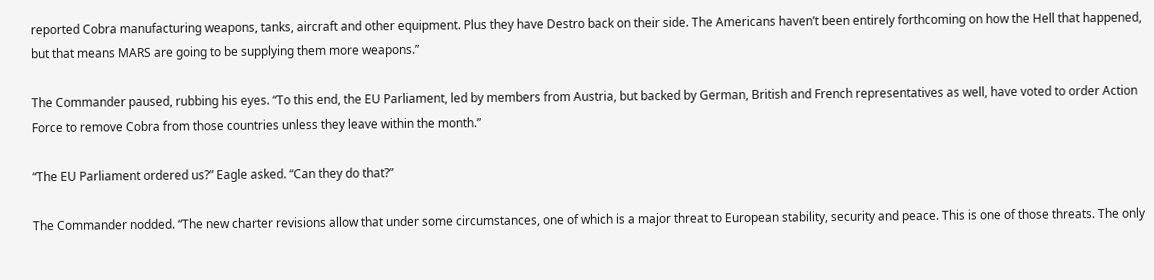reported Cobra manufacturing weapons, tanks, aircraft and other equipment. Plus they have Destro back on their side. The Americans haven’t been entirely forthcoming on how the Hell that happened, but that means MARS are going to be supplying them more weapons.”

The Commander paused, rubbing his eyes. “To this end, the EU Parliament, led by members from Austria, but backed by German, British and French representatives as well, have voted to order Action Force to remove Cobra from those countries unless they leave within the month.”

“The EU Parliament ordered us?” Eagle asked. “Can they do that?”

The Commander nodded. “The new charter revisions allow that under some circumstances, one of which is a major threat to European stability, security and peace. This is one of those threats. The only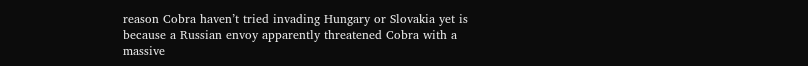reason Cobra haven’t tried invading Hungary or Slovakia yet is because a Russian envoy apparently threatened Cobra with a massive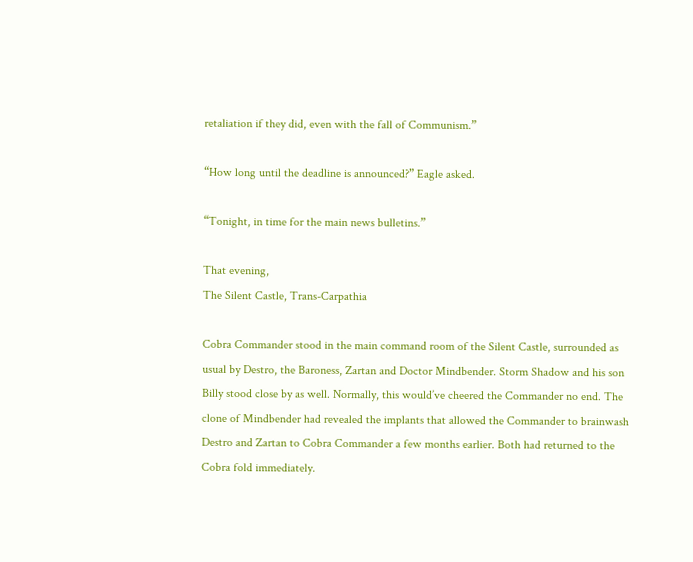retaliation if they did, even with the fall of Communism.”

“How long until the deadline is announced?” Eagle asked.

“Tonight, in time for the main news bulletins.”

That evening,
The Silent Castle, Trans-Carpathia

Cobra Commander stood in the main command room of the Silent Castle, surrounded as usual by Destro, the Baroness, Zartan and Doctor Mindbender. Storm Shadow and his son Billy stood close by as well. Normally, this would’ve cheered the Commander no end. The clone of Mindbender had revealed the implants that allowed the Commander to brainwash Destro and Zartan to Cobra Commander a few months earlier. Both had returned to the Cobra fold immediately.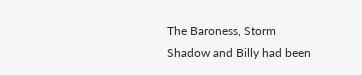The Baroness, Storm Shadow and Billy had been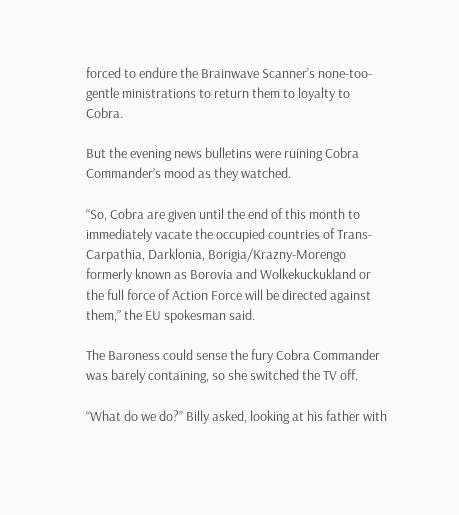forced to endure the Brainwave Scanner’s none-too-gentle ministrations to return them to loyalty to Cobra.

But the evening news bulletins were ruining Cobra Commander’s mood as they watched.

“So, Cobra are given until the end of this month to immediately vacate the occupied countries of Trans-Carpathia, Darklonia, Borigia/Krazny-Morengo formerly known as Borovia and Wolkekuckukland or the full force of Action Force will be directed against them,” the EU spokesman said.

The Baroness could sense the fury Cobra Commander was barely containing, so she switched the TV off.

“What do we do?” Billy asked, looking at his father with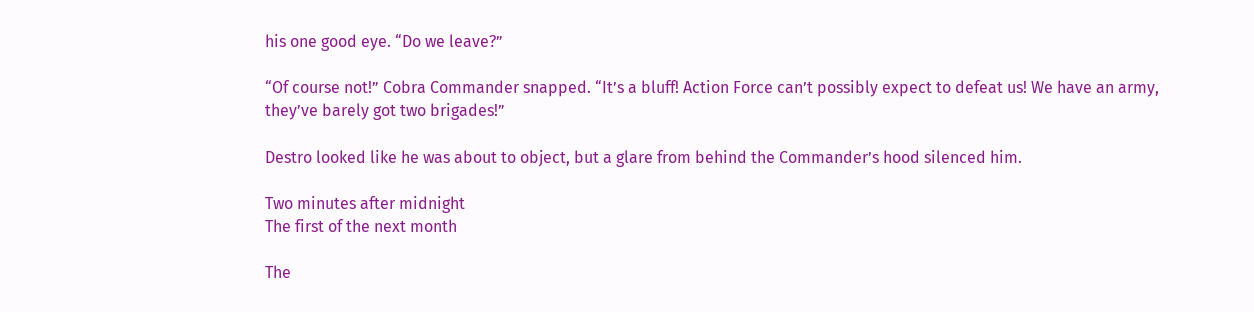his one good eye. “Do we leave?”

“Of course not!” Cobra Commander snapped. “It’s a bluff! Action Force can’t possibly expect to defeat us! We have an army, they’ve barely got two brigades!”

Destro looked like he was about to object, but a glare from behind the Commander’s hood silenced him.

Two minutes after midnight
The first of the next month

The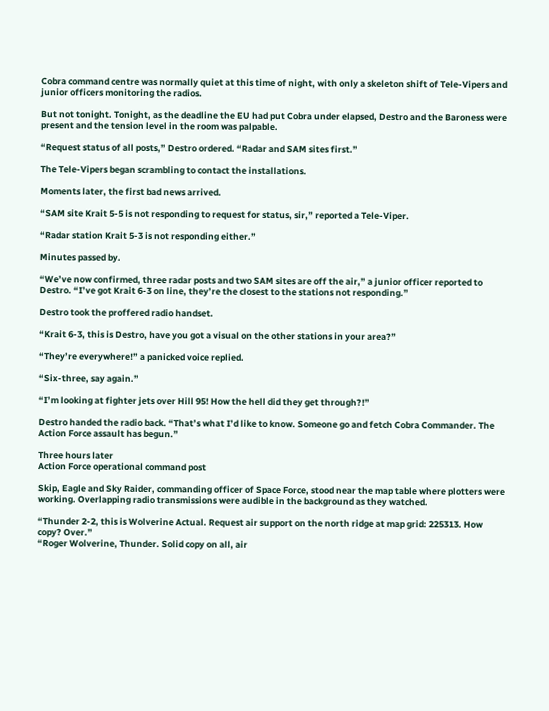Cobra command centre was normally quiet at this time of night, with only a skeleton shift of Tele-Vipers and junior officers monitoring the radios.

But not tonight. Tonight, as the deadline the EU had put Cobra under elapsed, Destro and the Baroness were present and the tension level in the room was palpable.

“Request status of all posts,” Destro ordered. “Radar and SAM sites first.”

The Tele-Vipers began scrambling to contact the installations.

Moments later, the first bad news arrived.

“SAM site Krait 5-5 is not responding to request for status, sir,” reported a Tele-Viper.

“Radar station Krait 5-3 is not responding either.”

Minutes passed by.

“We’ve now confirmed, three radar posts and two SAM sites are off the air,” a junior officer reported to Destro. “I’ve got Krait 6-3 on line, they’re the closest to the stations not responding.”

Destro took the proffered radio handset.

“Krait 6-3, this is Destro, have you got a visual on the other stations in your area?”

“They’re everywhere!” a panicked voice replied.

“Six-three, say again.”

“I’m looking at fighter jets over Hill 95! How the hell did they get through?!”

Destro handed the radio back. “That’s what I’d like to know. Someone go and fetch Cobra Commander. The Action Force assault has begun.”

Three hours later
Action Force operational command post

Skip, Eagle and Sky Raider, commanding officer of Space Force, stood near the map table where plotters were working. Overlapping radio transmissions were audible in the background as they watched.

“Thunder 2-2, this is Wolverine Actual. Request air support on the north ridge at map grid: 225313. How copy? Over.”
“Roger Wolverine, Thunder. Solid copy on all, air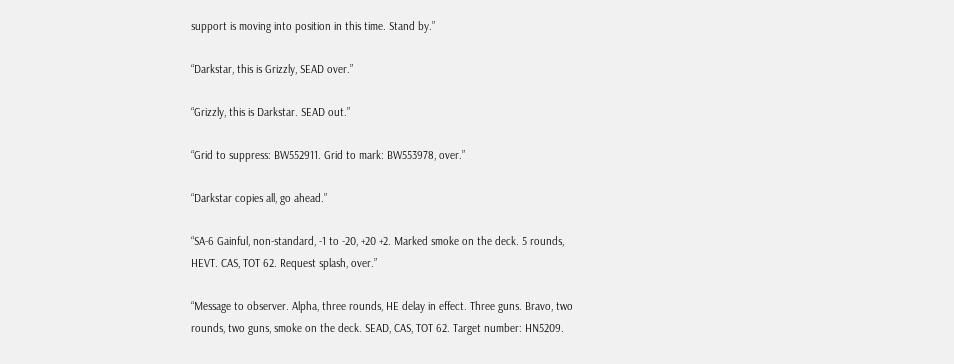support is moving into position in this time. Stand by.”

“Darkstar, this is Grizzly, SEAD over.”

“Grizzly, this is Darkstar. SEAD out.”

“Grid to suppress: BW552911. Grid to mark: BW553978, over.”

“Darkstar copies all, go ahead.”

“SA-6 Gainful, non-standard, -1 to -20, +20 +2. Marked smoke on the deck. 5 rounds, HEVT. CAS, TOT 62. Request splash, over.”

“Message to observer. Alpha, three rounds, HE delay in effect. Three guns. Bravo, two rounds, two guns, smoke on the deck. SEAD, CAS, TOT 62. Target number: HN5209.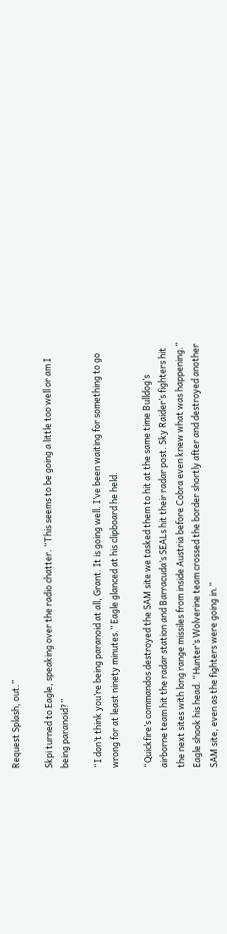Request Splash, out.”

Skpi turned to Eagle, speaking over the radio chatter. “This seems to be going a little too well or am I being paranoid?”

“I don’t think you’re being paranoid at all, Grant. It is going well. I’ve been waiting for something to go wrong for at least ninety minutes.” Eagle glanced at his clipboard he held.

“Quickfire’s commandos destroyed the SAM site we tasked them to hit at the same time Bulldog’s airborne team hit the radar station and Barracuda’s SEALs hit their radar post. Sky Raider’s fighters hit the next sites with long range missiles from inside Austria before Cobra even knew what was happening.” Eagle shook his head. “Hunter’s Wolverine team crossed the border shortly after and destroyed another SAM site, even as the fighters were going in.”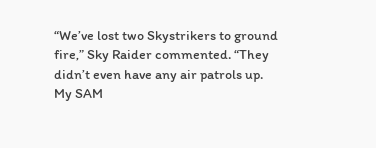“We’ve lost two Skystrikers to ground fire,” Sky Raider commented. “They didn’t even have any air patrols up. My SAM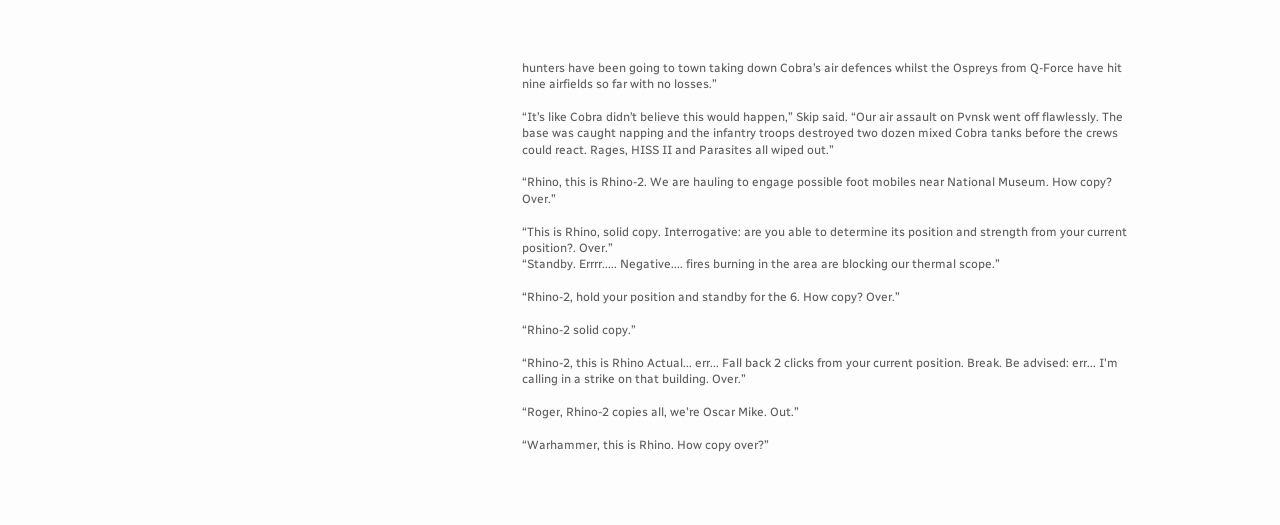hunters have been going to town taking down Cobra’s air defences whilst the Ospreys from Q-Force have hit nine airfields so far with no losses.”

“It’s like Cobra didn’t believe this would happen,” Skip said. “Our air assault on Pvnsk went off flawlessly. The base was caught napping and the infantry troops destroyed two dozen mixed Cobra tanks before the crews could react. Rages, HISS II and Parasites all wiped out.”

“Rhino, this is Rhino-2. We are hauling to engage possible foot mobiles near National Museum. How copy? Over.”

“This is Rhino, solid copy. Interrogative: are you able to determine its position and strength from your current position?. Over.”
“Standby. Errrr..... Negative.... fires burning in the area are blocking our thermal scope.”

“Rhino-2, hold your position and standby for the 6. How copy? Over.”

“Rhino-2 solid copy.”

“Rhino-2, this is Rhino Actual... err... Fall back 2 clicks from your current position. Break. Be advised: err... I'm calling in a strike on that building. Over.”

“Roger, Rhino-2 copies all, we're Oscar Mike. Out.”

“Warhammer, this is Rhino. How copy over?”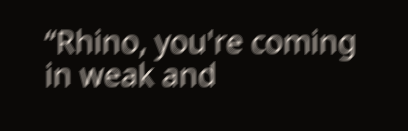“Rhino, you're coming in weak and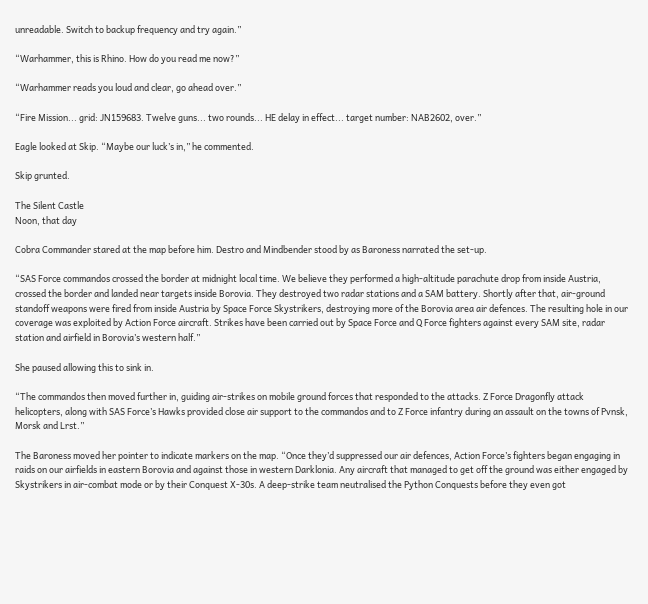unreadable. Switch to backup frequency and try again.”

“Warhammer, this is Rhino. How do you read me now?”

“Warhammer reads you loud and clear, go ahead over.”

“Fire Mission... grid: JN159683. Twelve guns... two rounds... HE delay in effect... target number: NAB2602, over.”

Eagle looked at Skip. “Maybe our luck’s in,” he commented.

Skip grunted.

The Silent Castle
Noon, that day

Cobra Commander stared at the map before him. Destro and Mindbender stood by as Baroness narrated the set-up.

“SAS Force commandos crossed the border at midnight local time. We believe they performed a high-altitude parachute drop from inside Austria, crossed the border and landed near targets inside Borovia. They destroyed two radar stations and a SAM battery. Shortly after that, air-ground standoff weapons were fired from inside Austria by Space Force Skystrikers, destroying more of the Borovia area air defences. The resulting hole in our coverage was exploited by Action Force aircraft. Strikes have been carried out by Space Force and Q Force fighters against every SAM site, radar station and airfield in Borovia’s western half.”

She paused allowing this to sink in.

“The commandos then moved further in, guiding air-strikes on mobile ground forces that responded to the attacks. Z Force Dragonfly attack helicopters, along with SAS Force’s Hawks provided close air support to the commandos and to Z Force infantry during an assault on the towns of Pvnsk, Morsk and Lrst.”

The Baroness moved her pointer to indicate markers on the map. “Once they’d suppressed our air defences, Action Force’s fighters began engaging in raids on our airfields in eastern Borovia and against those in western Darklonia. Any aircraft that managed to get off the ground was either engaged by Skystrikers in air-combat mode or by their Conquest X-30s. A deep-strike team neutralised the Python Conquests before they even got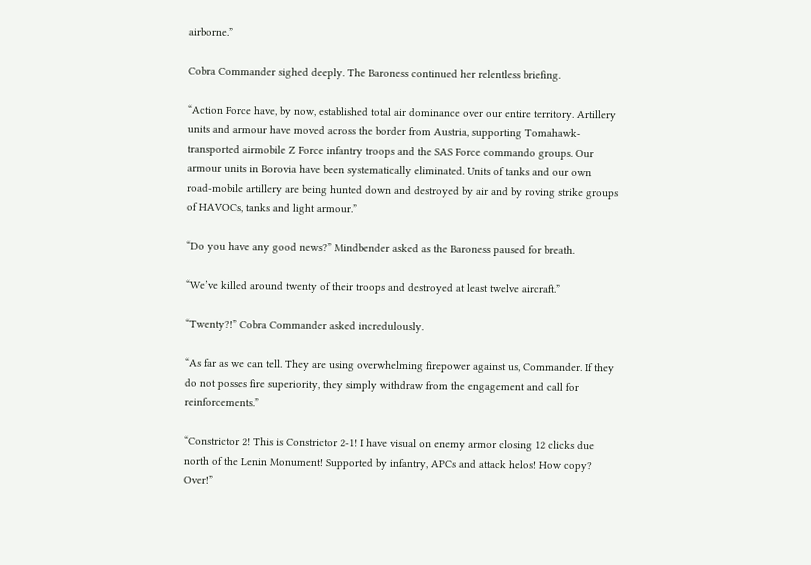airborne.”

Cobra Commander sighed deeply. The Baroness continued her relentless briefing.

“Action Force have, by now, established total air dominance over our entire territory. Artillery units and armour have moved across the border from Austria, supporting Tomahawk-transported airmobile Z Force infantry troops and the SAS Force commando groups. Our armour units in Borovia have been systematically eliminated. Units of tanks and our own road-mobile artillery are being hunted down and destroyed by air and by roving strike groups of HAVOCs, tanks and light armour.”

“Do you have any good news?” Mindbender asked as the Baroness paused for breath.

“We’ve killed around twenty of their troops and destroyed at least twelve aircraft.”

“Twenty?!” Cobra Commander asked incredulously.

“As far as we can tell. They are using overwhelming firepower against us, Commander. If they do not posses fire superiority, they simply withdraw from the engagement and call for reinforcements.”

“Constrictor 2! This is Constrictor 2-1! I have visual on enemy armor closing 12 clicks due north of the Lenin Monument! Supported by infantry, APCs and attack helos! How copy? Over!”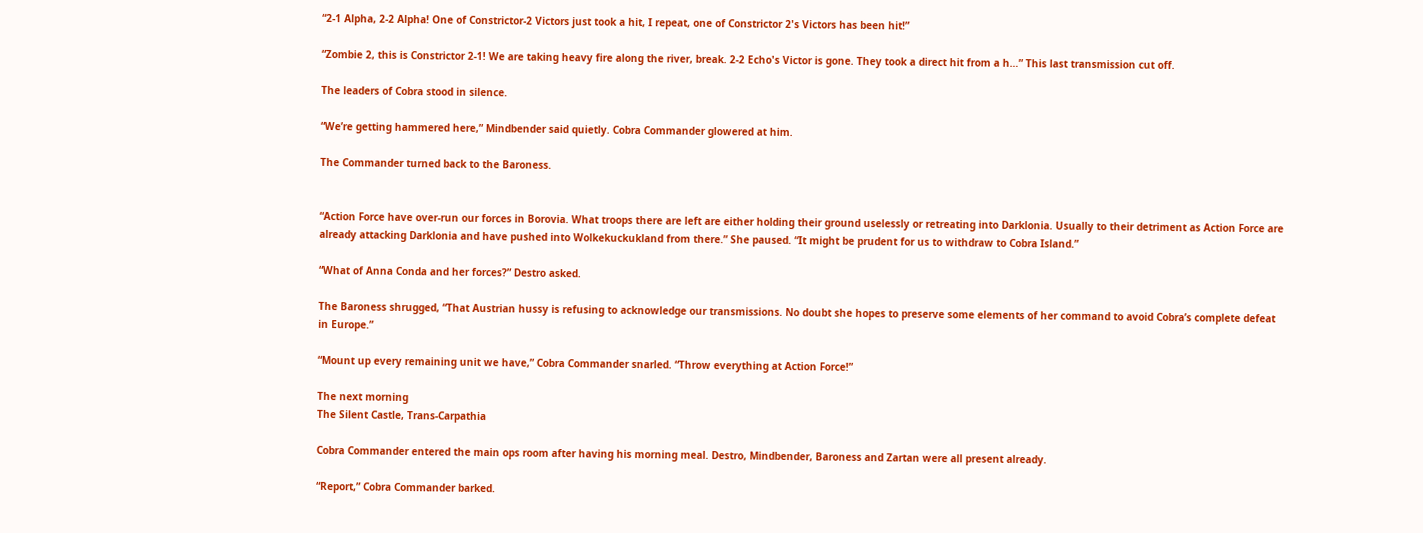“2-1 Alpha, 2-2 Alpha! One of Constrictor-2 Victors just took a hit, I repeat, one of Constrictor 2's Victors has been hit!”

“Zombie 2, this is Constrictor 2-1! We are taking heavy fire along the river, break. 2-2 Echo's Victor is gone. They took a direct hit from a h…” This last transmission cut off.

The leaders of Cobra stood in silence.

“We’re getting hammered here,” Mindbender said quietly. Cobra Commander glowered at him.

The Commander turned back to the Baroness.


“Action Force have over-run our forces in Borovia. What troops there are left are either holding their ground uselessly or retreating into Darklonia. Usually to their detriment as Action Force are already attacking Darklonia and have pushed into Wolkekuckukland from there.” She paused. “It might be prudent for us to withdraw to Cobra Island.”

“What of Anna Conda and her forces?” Destro asked.

The Baroness shrugged, “That Austrian hussy is refusing to acknowledge our transmissions. No doubt she hopes to preserve some elements of her command to avoid Cobra’s complete defeat in Europe.”

“Mount up every remaining unit we have,” Cobra Commander snarled. “Throw everything at Action Force!”

The next morning
The Silent Castle, Trans-Carpathia

Cobra Commander entered the main ops room after having his morning meal. Destro, Mindbender, Baroness and Zartan were all present already.

“Report,” Cobra Commander barked.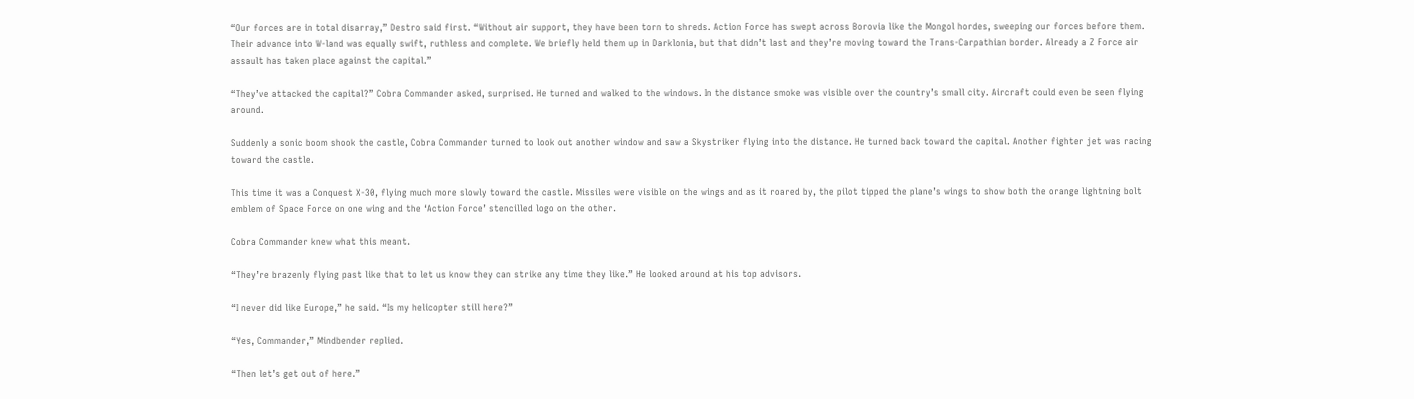“Our forces are in total disarray,” Destro said first. “Without air support, they have been torn to shreds. Action Force has swept across Borovia like the Mongol hordes, sweeping our forces before them. Their advance into W-land was equally swift, ruthless and complete. We briefly held them up in Darklonia, but that didn’t last and they’re moving toward the Trans-Carpathian border. Already a Z Force air assault has taken place against the capital.”

“They’ve attacked the capital?” Cobra Commander asked, surprised. He turned and walked to the windows. In the distance smoke was visible over the country’s small city. Aircraft could even be seen flying around.

Suddenly a sonic boom shook the castle, Cobra Commander turned to look out another window and saw a Skystriker flying into the distance. He turned back toward the capital. Another fighter jet was racing toward the castle.

This time it was a Conquest X-30, flying much more slowly toward the castle. Missiles were visible on the wings and as it roared by, the pilot tipped the plane’s wings to show both the orange lightning bolt emblem of Space Force on one wing and the ‘Action Force’ stencilled logo on the other.

Cobra Commander knew what this meant.

“They’re brazenly flying past like that to let us know they can strike any time they like.” He looked around at his top advisors.

“I never did like Europe,” he said. “Is my helicopter still here?”

“Yes, Commander,” Mindbender replied.

“Then let’s get out of here.”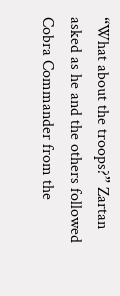“What about the troops?” Zartan asked as he and the others followed Cobra Commander from the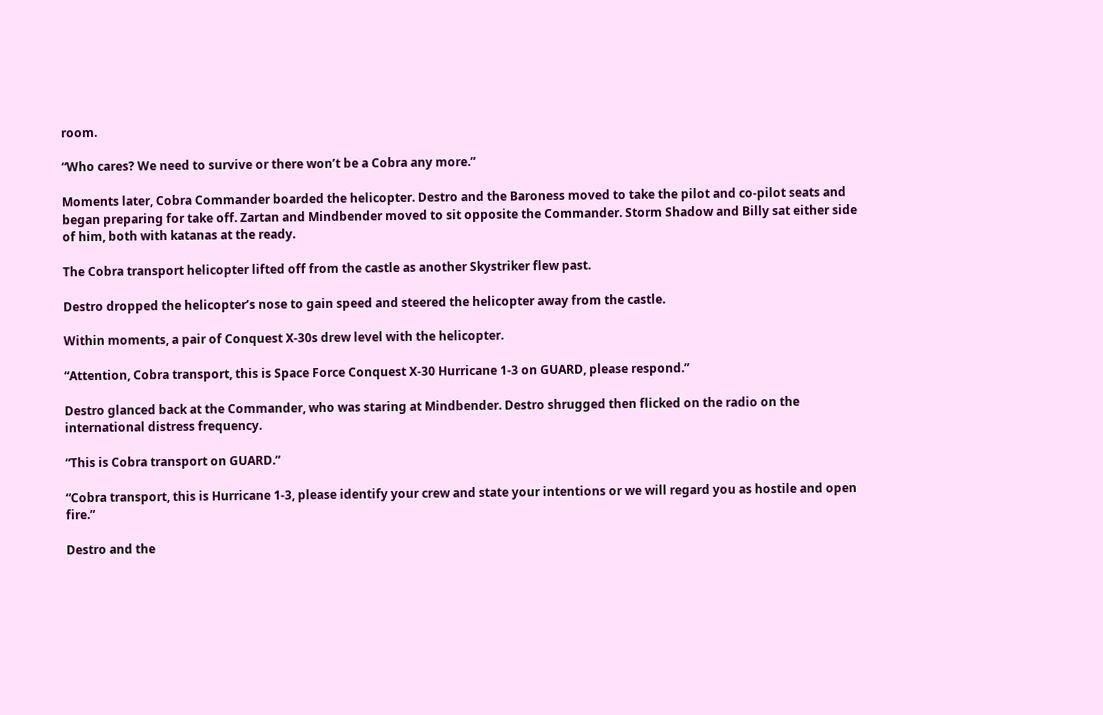room.

“Who cares? We need to survive or there won’t be a Cobra any more.”

Moments later, Cobra Commander boarded the helicopter. Destro and the Baroness moved to take the pilot and co-pilot seats and began preparing for take off. Zartan and Mindbender moved to sit opposite the Commander. Storm Shadow and Billy sat either side of him, both with katanas at the ready.

The Cobra transport helicopter lifted off from the castle as another Skystriker flew past.

Destro dropped the helicopter’s nose to gain speed and steered the helicopter away from the castle.

Within moments, a pair of Conquest X-30s drew level with the helicopter.

“Attention, Cobra transport, this is Space Force Conquest X-30 Hurricane 1-3 on GUARD, please respond.”

Destro glanced back at the Commander, who was staring at Mindbender. Destro shrugged then flicked on the radio on the international distress frequency.

“This is Cobra transport on GUARD.”

“Cobra transport, this is Hurricane 1-3, please identify your crew and state your intentions or we will regard you as hostile and open fire.”

Destro and the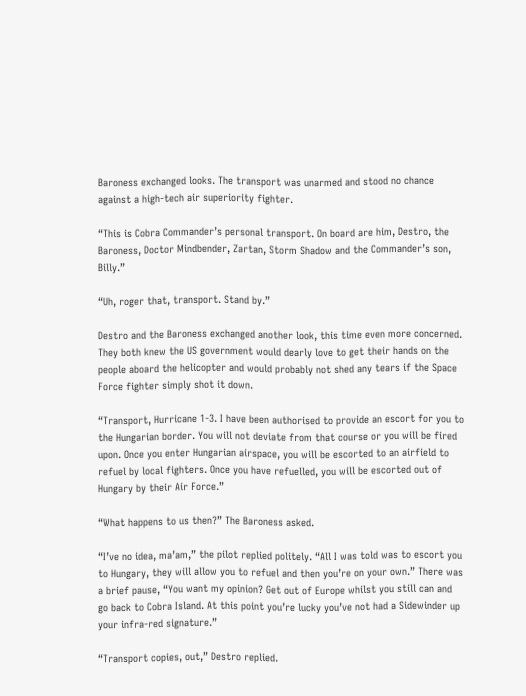Baroness exchanged looks. The transport was unarmed and stood no chance against a high-tech air superiority fighter.

“This is Cobra Commander’s personal transport. On board are him, Destro, the Baroness, Doctor Mindbender, Zartan, Storm Shadow and the Commander’s son, Billy.”

“Uh, roger that, transport. Stand by.”

Destro and the Baroness exchanged another look, this time even more concerned. They both knew the US government would dearly love to get their hands on the people aboard the helicopter and would probably not shed any tears if the Space Force fighter simply shot it down.

“Transport, Hurricane 1-3. I have been authorised to provide an escort for you to the Hungarian border. You will not deviate from that course or you will be fired upon. Once you enter Hungarian airspace, you will be escorted to an airfield to refuel by local fighters. Once you have refuelled, you will be escorted out of Hungary by their Air Force.”

“What happens to us then?” The Baroness asked.

“I’ve no idea, ma’am,” the pilot replied politely. “All I was told was to escort you to Hungary, they will allow you to refuel and then you’re on your own.” There was a brief pause, “You want my opinion? Get out of Europe whilst you still can and go back to Cobra Island. At this point you’re lucky you’ve not had a Sidewinder up your infra-red signature.”

“Transport copies, out,” Destro replied.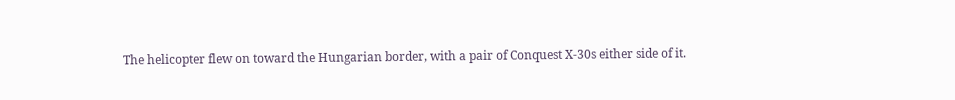The helicopter flew on toward the Hungarian border, with a pair of Conquest X-30s either side of it.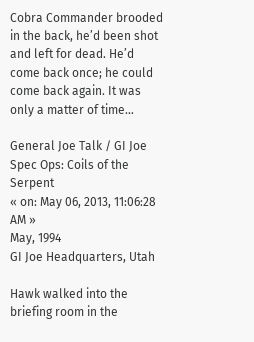Cobra Commander brooded in the back, he’d been shot and left for dead. He’d come back once; he could come back again. It was only a matter of time…

General Joe Talk / GI Joe Spec Ops: Coils of the Serpent
« on: May 06, 2013, 11:06:28 AM »
May, 1994
GI Joe Headquarters, Utah

Hawk walked into the briefing room in the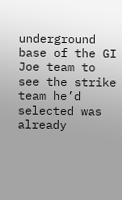underground base of the GI Joe team to see the strike team he’d selected was already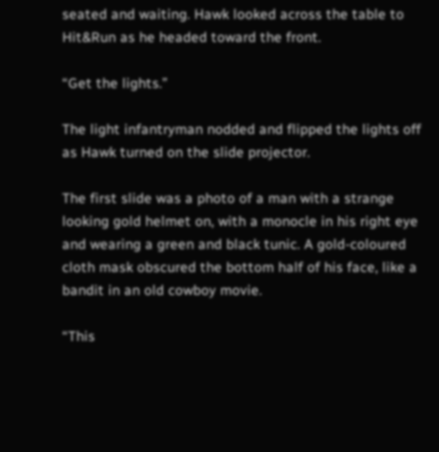seated and waiting. Hawk looked across the table to Hit&Run as he headed toward the front.

“Get the lights.”

The light infantryman nodded and flipped the lights off as Hawk turned on the slide projector.

The first slide was a photo of a man with a strange looking gold helmet on, with a monocle in his right eye and wearing a green and black tunic. A gold-coloured cloth mask obscured the bottom half of his face, like a bandit in an old cowboy movie.

“This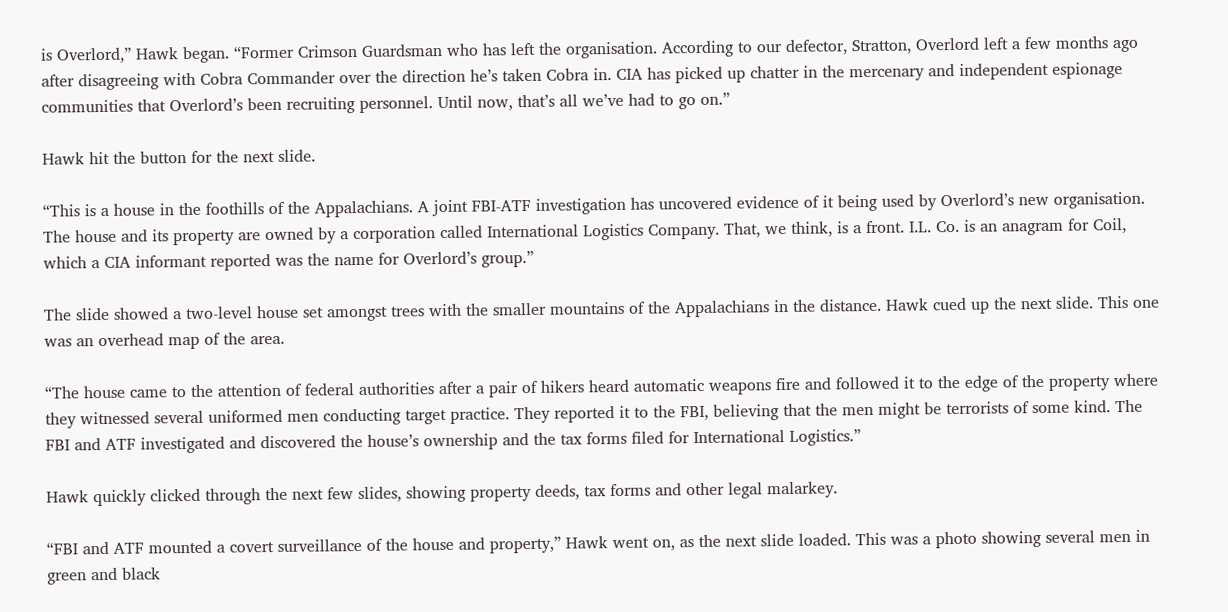is Overlord,” Hawk began. “Former Crimson Guardsman who has left the organisation. According to our defector, Stratton, Overlord left a few months ago after disagreeing with Cobra Commander over the direction he’s taken Cobra in. CIA has picked up chatter in the mercenary and independent espionage communities that Overlord’s been recruiting personnel. Until now, that’s all we’ve had to go on.”

Hawk hit the button for the next slide.

“This is a house in the foothills of the Appalachians. A joint FBI-ATF investigation has uncovered evidence of it being used by Overlord’s new organisation. The house and its property are owned by a corporation called International Logistics Company. That, we think, is a front. I.L. Co. is an anagram for Coil, which a CIA informant reported was the name for Overlord’s group.”

The slide showed a two-level house set amongst trees with the smaller mountains of the Appalachians in the distance. Hawk cued up the next slide. This one was an overhead map of the area.

“The house came to the attention of federal authorities after a pair of hikers heard automatic weapons fire and followed it to the edge of the property where they witnessed several uniformed men conducting target practice. They reported it to the FBI, believing that the men might be terrorists of some kind. The FBI and ATF investigated and discovered the house’s ownership and the tax forms filed for International Logistics.”

Hawk quickly clicked through the next few slides, showing property deeds, tax forms and other legal malarkey.

“FBI and ATF mounted a covert surveillance of the house and property,” Hawk went on, as the next slide loaded. This was a photo showing several men in green and black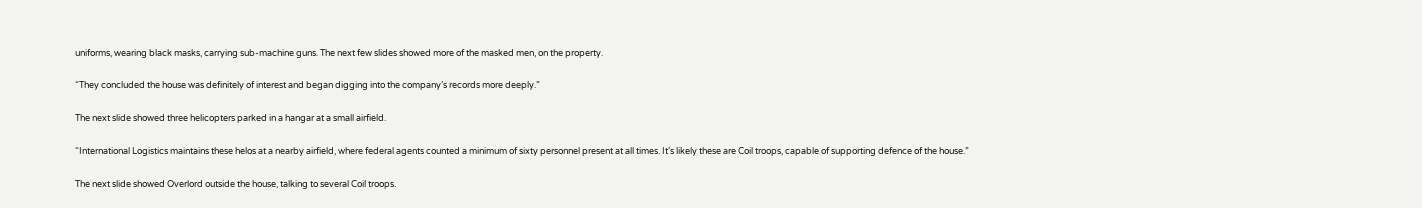uniforms, wearing black masks, carrying sub-machine guns. The next few slides showed more of the masked men, on the property.

“They concluded the house was definitely of interest and began digging into the company’s records more deeply.”

The next slide showed three helicopters parked in a hangar at a small airfield.

“International Logistics maintains these helos at a nearby airfield, where federal agents counted a minimum of sixty personnel present at all times. It’s likely these are Coil troops, capable of supporting defence of the house.”

The next slide showed Overlord outside the house, talking to several Coil troops.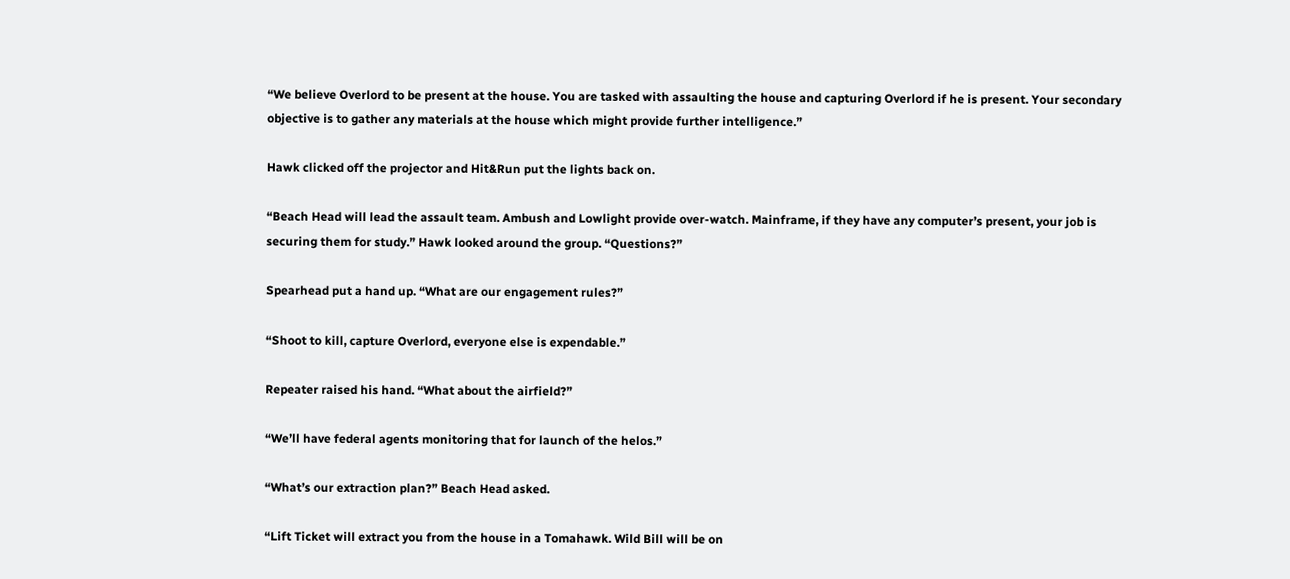“We believe Overlord to be present at the house. You are tasked with assaulting the house and capturing Overlord if he is present. Your secondary objective is to gather any materials at the house which might provide further intelligence.”

Hawk clicked off the projector and Hit&Run put the lights back on.

“Beach Head will lead the assault team. Ambush and Lowlight provide over-watch. Mainframe, if they have any computer’s present, your job is securing them for study.” Hawk looked around the group. “Questions?”

Spearhead put a hand up. “What are our engagement rules?”

“Shoot to kill, capture Overlord, everyone else is expendable.”

Repeater raised his hand. “What about the airfield?”

“We’ll have federal agents monitoring that for launch of the helos.”

“What’s our extraction plan?” Beach Head asked.

“Lift Ticket will extract you from the house in a Tomahawk. Wild Bill will be on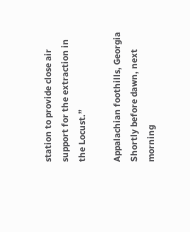station to provide close air support for the extraction in the Locust.”

Appalachian foothills, Georgia
Shortly before dawn, next morning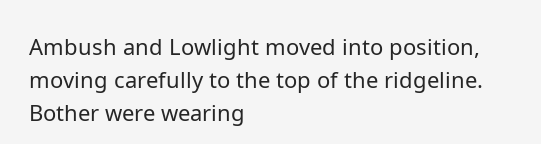Ambush and Lowlight moved into position, moving carefully to the top of the ridgeline. Bother were wearing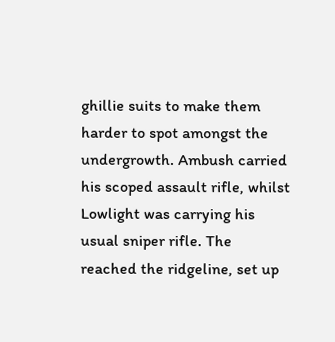ghillie suits to make them harder to spot amongst the undergrowth. Ambush carried his scoped assault rifle, whilst Lowlight was carrying his usual sniper rifle. The reached the ridgeline, set up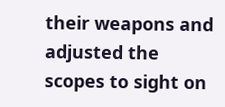their weapons and adjusted the scopes to sight on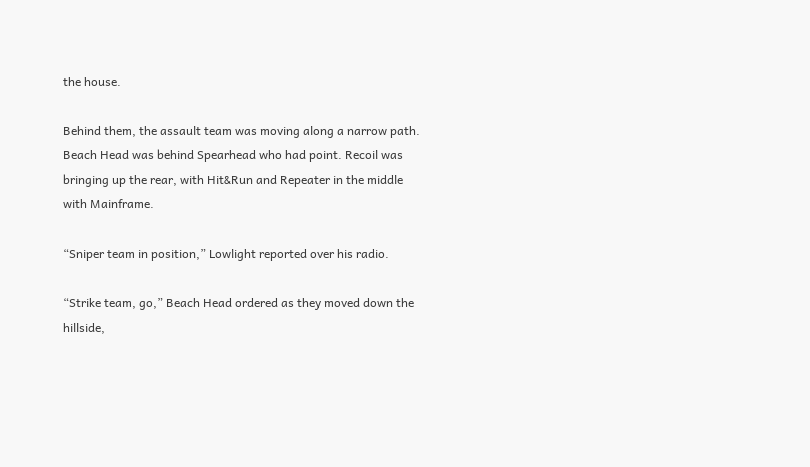the house.

Behind them, the assault team was moving along a narrow path. Beach Head was behind Spearhead who had point. Recoil was bringing up the rear, with Hit&Run and Repeater in the middle with Mainframe.

“Sniper team in position,” Lowlight reported over his radio.

“Strike team, go,” Beach Head ordered as they moved down the hillside,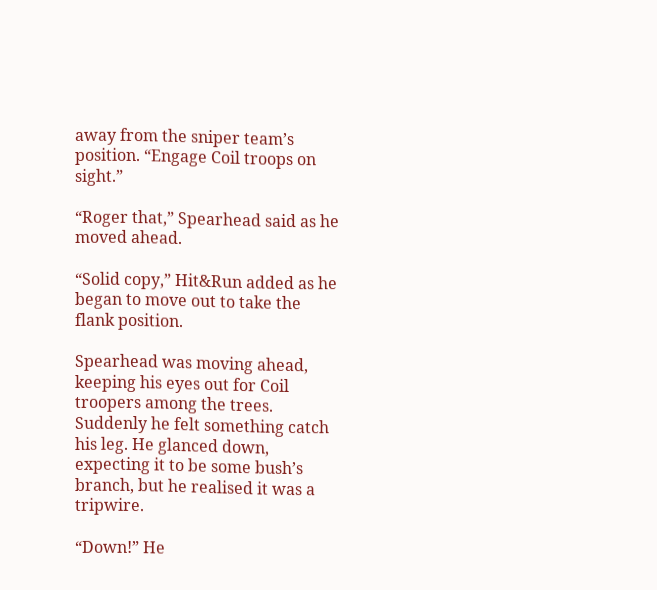away from the sniper team’s position. “Engage Coil troops on sight.”

“Roger that,” Spearhead said as he moved ahead.

“Solid copy,” Hit&Run added as he began to move out to take the flank position.

Spearhead was moving ahead, keeping his eyes out for Coil troopers among the trees. Suddenly he felt something catch his leg. He glanced down, expecting it to be some bush’s branch, but he realised it was a tripwire.

“Down!” He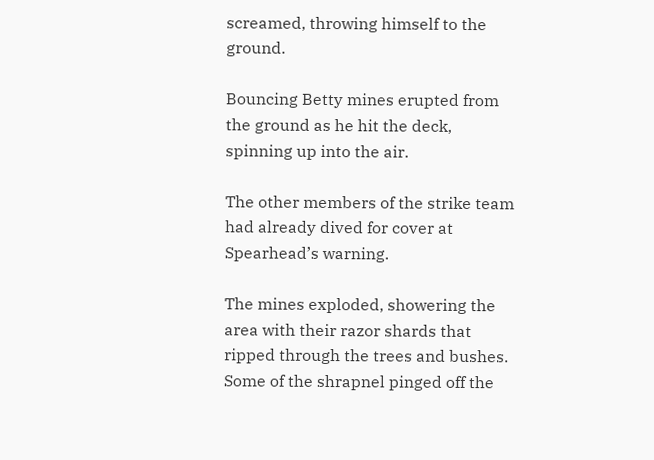screamed, throwing himself to the ground.

Bouncing Betty mines erupted from the ground as he hit the deck, spinning up into the air.

The other members of the strike team had already dived for cover at Spearhead’s warning.

The mines exploded, showering the area with their razor shards that ripped through the trees and bushes. Some of the shrapnel pinged off the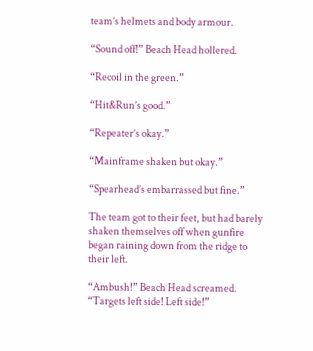team’s helmets and body armour.

“Sound off!” Beach Head hollered.

“Recoil in the green.”

“Hit&Run’s good.”

“Repeater’s okay.”

“Mainframe shaken but okay.”

“Spearhead’s embarrassed but fine.”

The team got to their feet, but had barely shaken themselves off when gunfire began raining down from the ridge to their left.

“Ambush!” Beach Head screamed. “Targets left side! Left side!”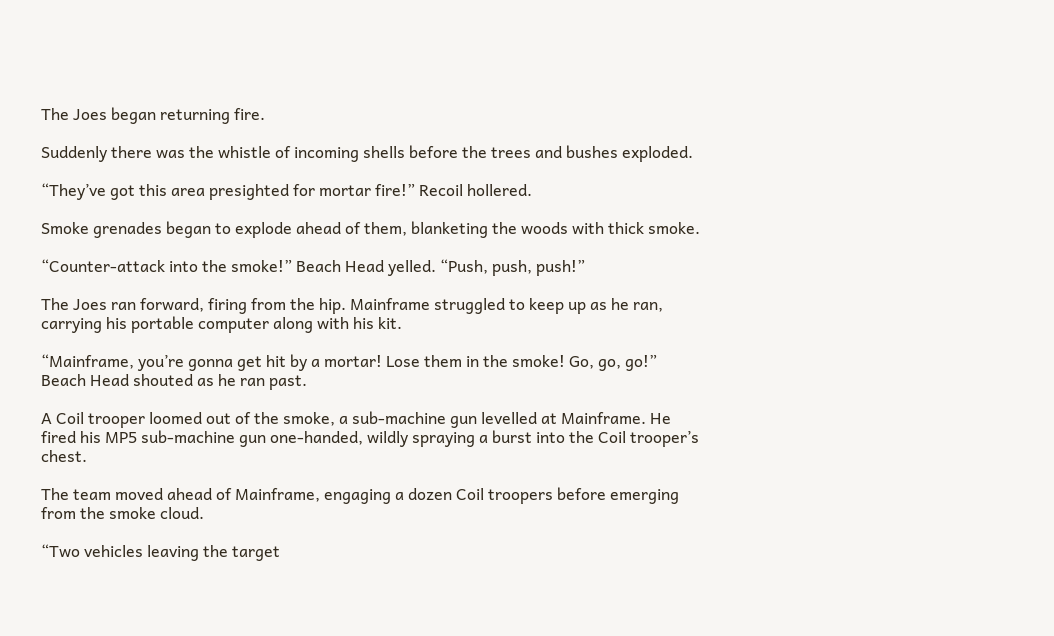The Joes began returning fire.

Suddenly there was the whistle of incoming shells before the trees and bushes exploded.

“They’ve got this area presighted for mortar fire!” Recoil hollered.

Smoke grenades began to explode ahead of them, blanketing the woods with thick smoke.

“Counter-attack into the smoke!” Beach Head yelled. “Push, push, push!”

The Joes ran forward, firing from the hip. Mainframe struggled to keep up as he ran, carrying his portable computer along with his kit.

“Mainframe, you’re gonna get hit by a mortar! Lose them in the smoke! Go, go, go!” Beach Head shouted as he ran past.

A Coil trooper loomed out of the smoke, a sub-machine gun levelled at Mainframe. He fired his MP5 sub-machine gun one-handed, wildly spraying a burst into the Coil trooper’s chest.

The team moved ahead of Mainframe, engaging a dozen Coil troopers before emerging from the smoke cloud.

“Two vehicles leaving the target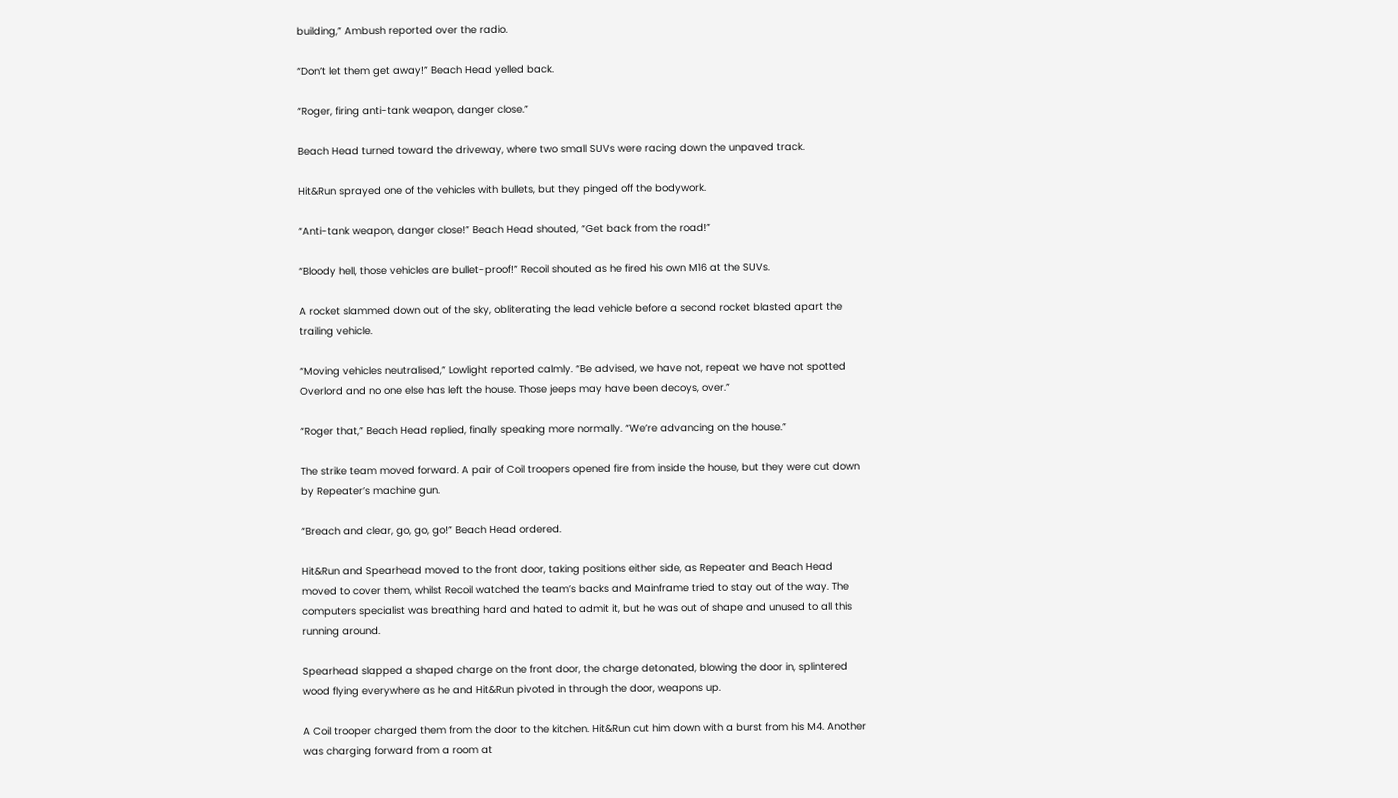building,” Ambush reported over the radio.

“Don’t let them get away!” Beach Head yelled back.

“Roger, firing anti-tank weapon, danger close.”

Beach Head turned toward the driveway, where two small SUVs were racing down the unpaved track.

Hit&Run sprayed one of the vehicles with bullets, but they pinged off the bodywork.

“Anti-tank weapon, danger close!” Beach Head shouted, “Get back from the road!”

“Bloody hell, those vehicles are bullet-proof!” Recoil shouted as he fired his own M16 at the SUVs.

A rocket slammed down out of the sky, obliterating the lead vehicle before a second rocket blasted apart the trailing vehicle.

“Moving vehicles neutralised,” Lowlight reported calmly. “Be advised, we have not, repeat we have not spotted Overlord and no one else has left the house. Those jeeps may have been decoys, over.”

“Roger that,” Beach Head replied, finally speaking more normally. “We’re advancing on the house.”

The strike team moved forward. A pair of Coil troopers opened fire from inside the house, but they were cut down by Repeater’s machine gun.

“Breach and clear, go, go, go!” Beach Head ordered.

Hit&Run and Spearhead moved to the front door, taking positions either side, as Repeater and Beach Head moved to cover them, whilst Recoil watched the team’s backs and Mainframe tried to stay out of the way. The computers specialist was breathing hard and hated to admit it, but he was out of shape and unused to all this running around.

Spearhead slapped a shaped charge on the front door, the charge detonated, blowing the door in, splintered wood flying everywhere as he and Hit&Run pivoted in through the door, weapons up.

A Coil trooper charged them from the door to the kitchen. Hit&Run cut him down with a burst from his M4. Another was charging forward from a room at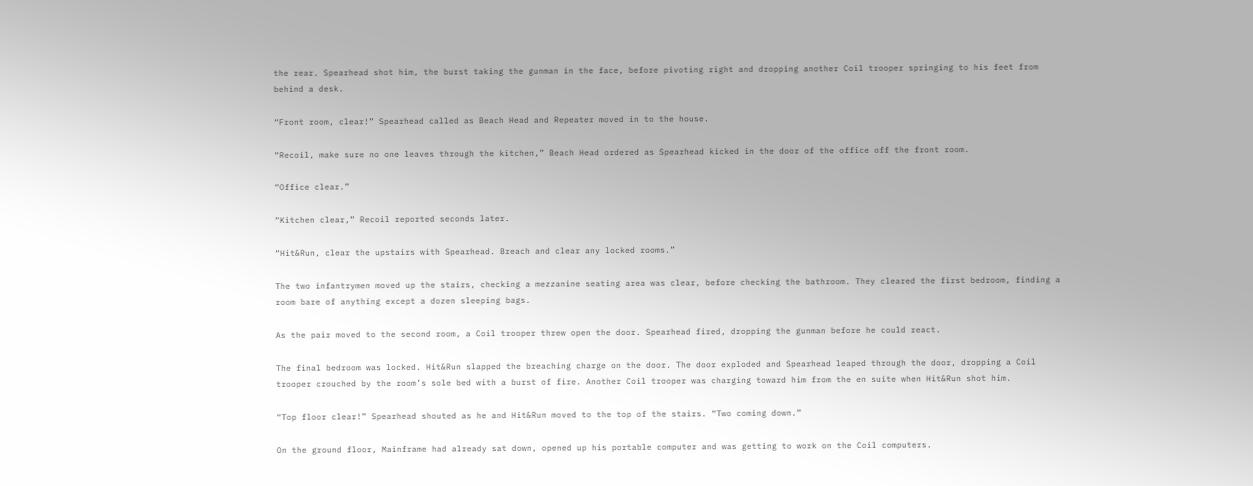the rear. Spearhead shot him, the burst taking the gunman in the face, before pivoting right and dropping another Coil trooper springing to his feet from behind a desk.

“Front room, clear!” Spearhead called as Beach Head and Repeater moved in to the house.

“Recoil, make sure no one leaves through the kitchen,” Beach Head ordered as Spearhead kicked in the door of the office off the front room.

“Office clear.”

“Kitchen clear,” Recoil reported seconds later.

“Hit&Run, clear the upstairs with Spearhead. Breach and clear any locked rooms.”

The two infantrymen moved up the stairs, checking a mezzanine seating area was clear, before checking the bathroom. They cleared the first bedroom, finding a room bare of anything except a dozen sleeping bags.

As the pair moved to the second room, a Coil trooper threw open the door. Spearhead fired, dropping the gunman before he could react.

The final bedroom was locked. Hit&Run slapped the breaching charge on the door. The door exploded and Spearhead leaped through the door, dropping a Coil trooper crouched by the room’s sole bed with a burst of fire. Another Coil trooper was charging toward him from the en suite when Hit&Run shot him.

“Top floor clear!” Spearhead shouted as he and Hit&Run moved to the top of the stairs. “Two coming down.”

On the ground floor, Mainframe had already sat down, opened up his portable computer and was getting to work on the Coil computers.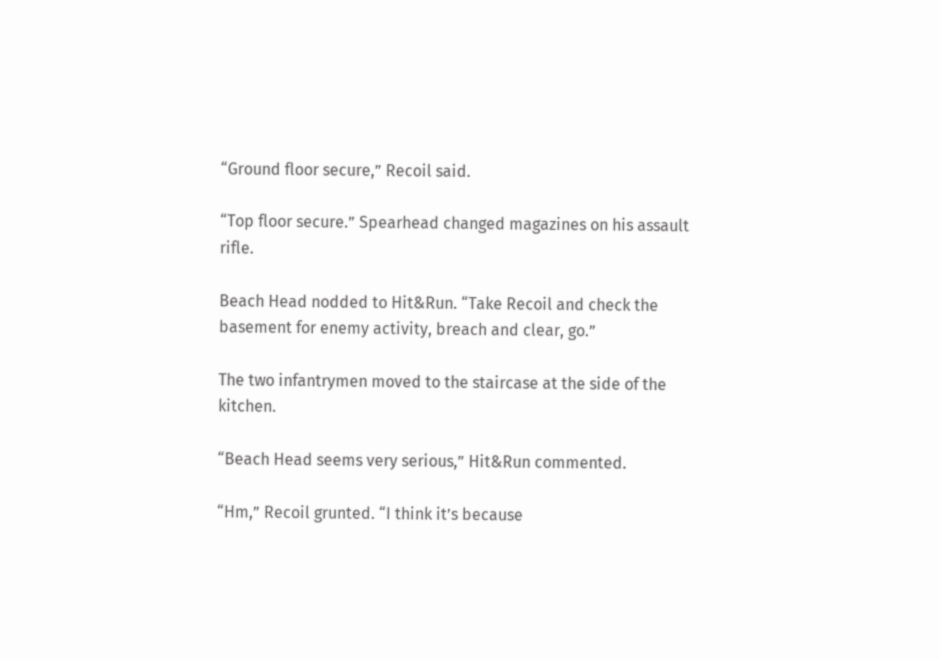“Ground floor secure,” Recoil said.

“Top floor secure.” Spearhead changed magazines on his assault rifle.

Beach Head nodded to Hit&Run. “Take Recoil and check the basement for enemy activity, breach and clear, go.”

The two infantrymen moved to the staircase at the side of the kitchen.

“Beach Head seems very serious,” Hit&Run commented.

“Hm,” Recoil grunted. “I think it’s because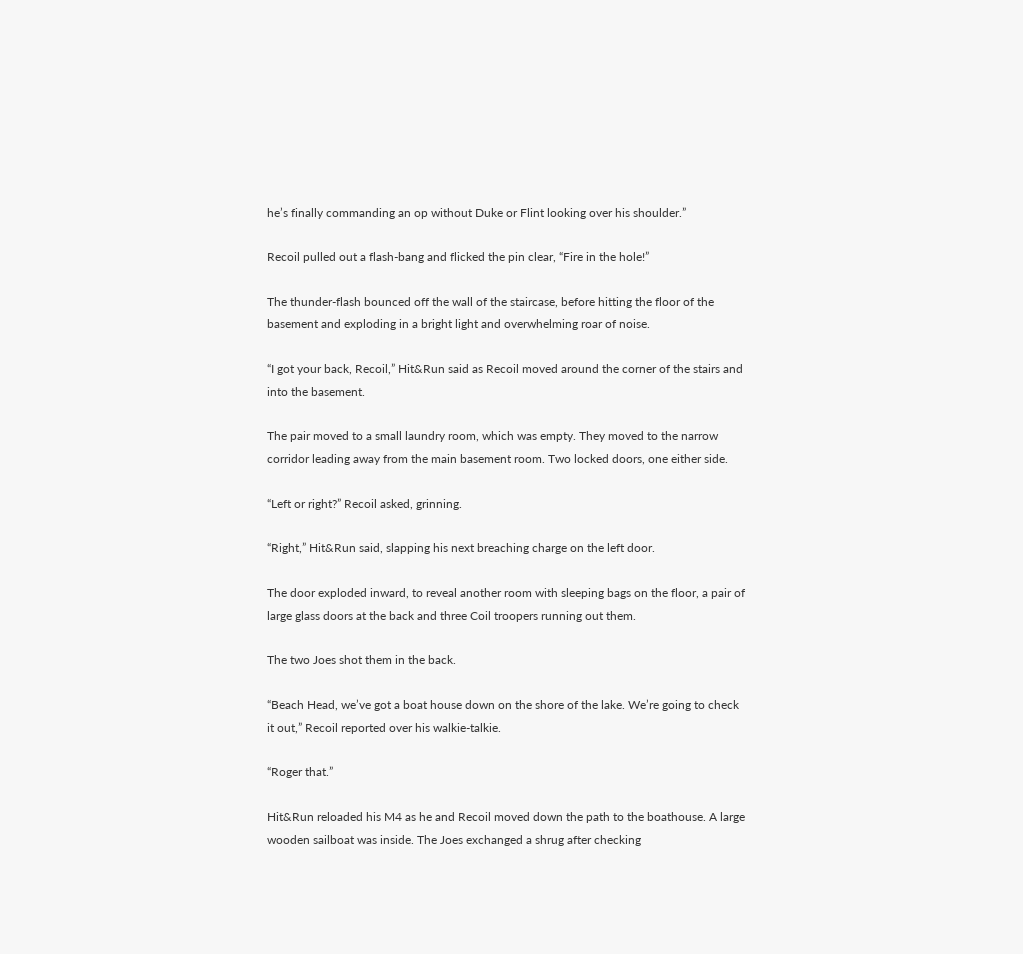he’s finally commanding an op without Duke or Flint looking over his shoulder.”

Recoil pulled out a flash-bang and flicked the pin clear, “Fire in the hole!”

The thunder-flash bounced off the wall of the staircase, before hitting the floor of the basement and exploding in a bright light and overwhelming roar of noise.

“I got your back, Recoil,” Hit&Run said as Recoil moved around the corner of the stairs and into the basement.

The pair moved to a small laundry room, which was empty. They moved to the narrow corridor leading away from the main basement room. Two locked doors, one either side.

“Left or right?” Recoil asked, grinning.

“Right,” Hit&Run said, slapping his next breaching charge on the left door.

The door exploded inward, to reveal another room with sleeping bags on the floor, a pair of large glass doors at the back and three Coil troopers running out them.

The two Joes shot them in the back.

“Beach Head, we’ve got a boat house down on the shore of the lake. We’re going to check it out,” Recoil reported over his walkie-talkie.

“Roger that.”

Hit&Run reloaded his M4 as he and Recoil moved down the path to the boathouse. A large wooden sailboat was inside. The Joes exchanged a shrug after checking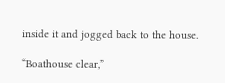inside it and jogged back to the house.

“Boathouse clear,”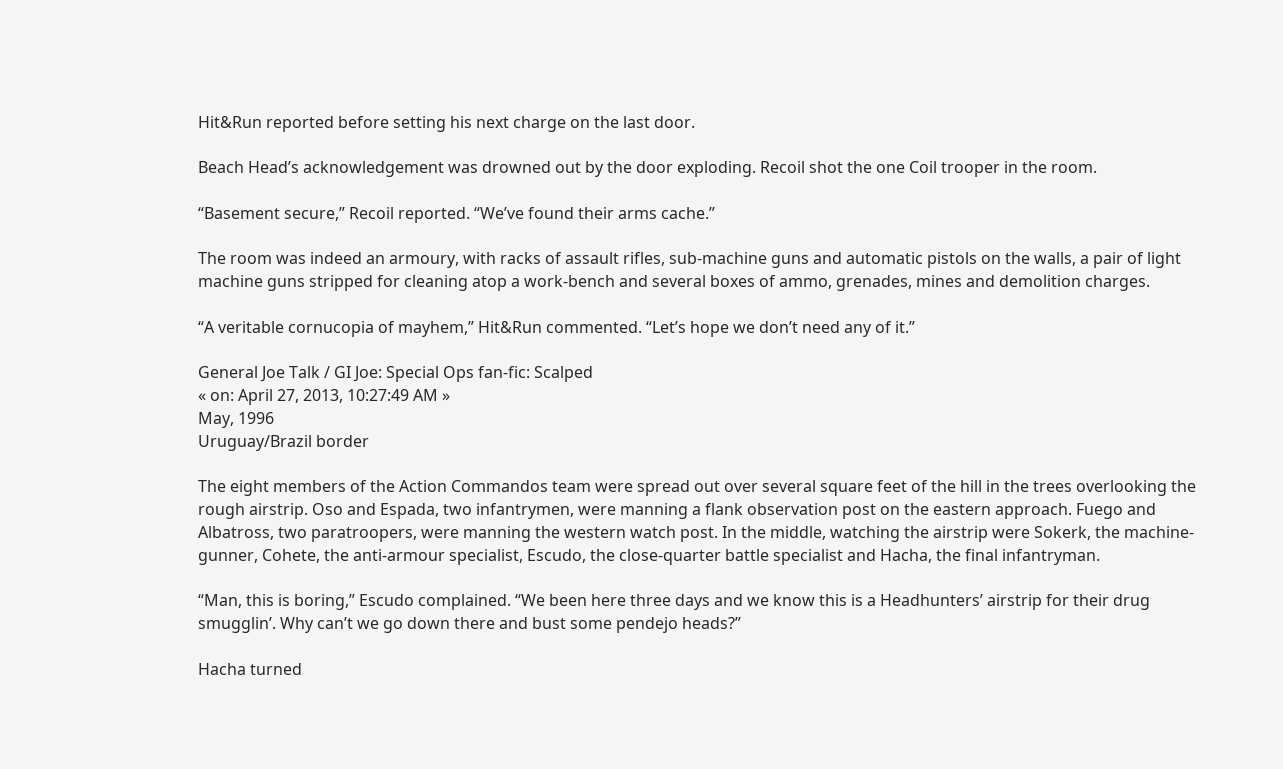Hit&Run reported before setting his next charge on the last door.

Beach Head’s acknowledgement was drowned out by the door exploding. Recoil shot the one Coil trooper in the room.

“Basement secure,” Recoil reported. “We’ve found their arms cache.”

The room was indeed an armoury, with racks of assault rifles, sub-machine guns and automatic pistols on the walls, a pair of light machine guns stripped for cleaning atop a work-bench and several boxes of ammo, grenades, mines and demolition charges.

“A veritable cornucopia of mayhem,” Hit&Run commented. “Let’s hope we don’t need any of it.”

General Joe Talk / GI Joe: Special Ops fan-fic: Scalped
« on: April 27, 2013, 10:27:49 AM »
May, 1996
Uruguay/Brazil border

The eight members of the Action Commandos team were spread out over several square feet of the hill in the trees overlooking the rough airstrip. Oso and Espada, two infantrymen, were manning a flank observation post on the eastern approach. Fuego and Albatross, two paratroopers, were manning the western watch post. In the middle, watching the airstrip were Sokerk, the machine-gunner, Cohete, the anti-armour specialist, Escudo, the close-quarter battle specialist and Hacha, the final infantryman.

“Man, this is boring,” Escudo complained. “We been here three days and we know this is a Headhunters’ airstrip for their drug smugglin’. Why can’t we go down there and bust some pendejo heads?”

Hacha turned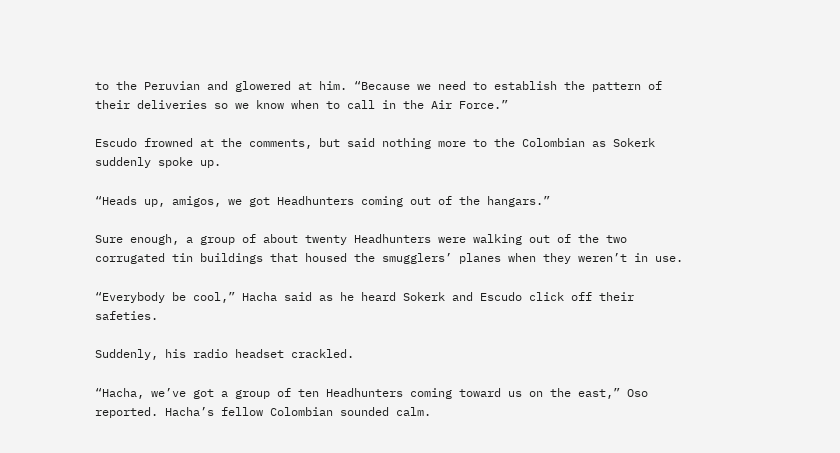to the Peruvian and glowered at him. “Because we need to establish the pattern of their deliveries so we know when to call in the Air Force.”

Escudo frowned at the comments, but said nothing more to the Colombian as Sokerk suddenly spoke up.

“Heads up, amigos, we got Headhunters coming out of the hangars.”

Sure enough, a group of about twenty Headhunters were walking out of the two corrugated tin buildings that housed the smugglers’ planes when they weren’t in use.

“Everybody be cool,” Hacha said as he heard Sokerk and Escudo click off their safeties.

Suddenly, his radio headset crackled.

“Hacha, we’ve got a group of ten Headhunters coming toward us on the east,” Oso reported. Hacha’s fellow Colombian sounded calm.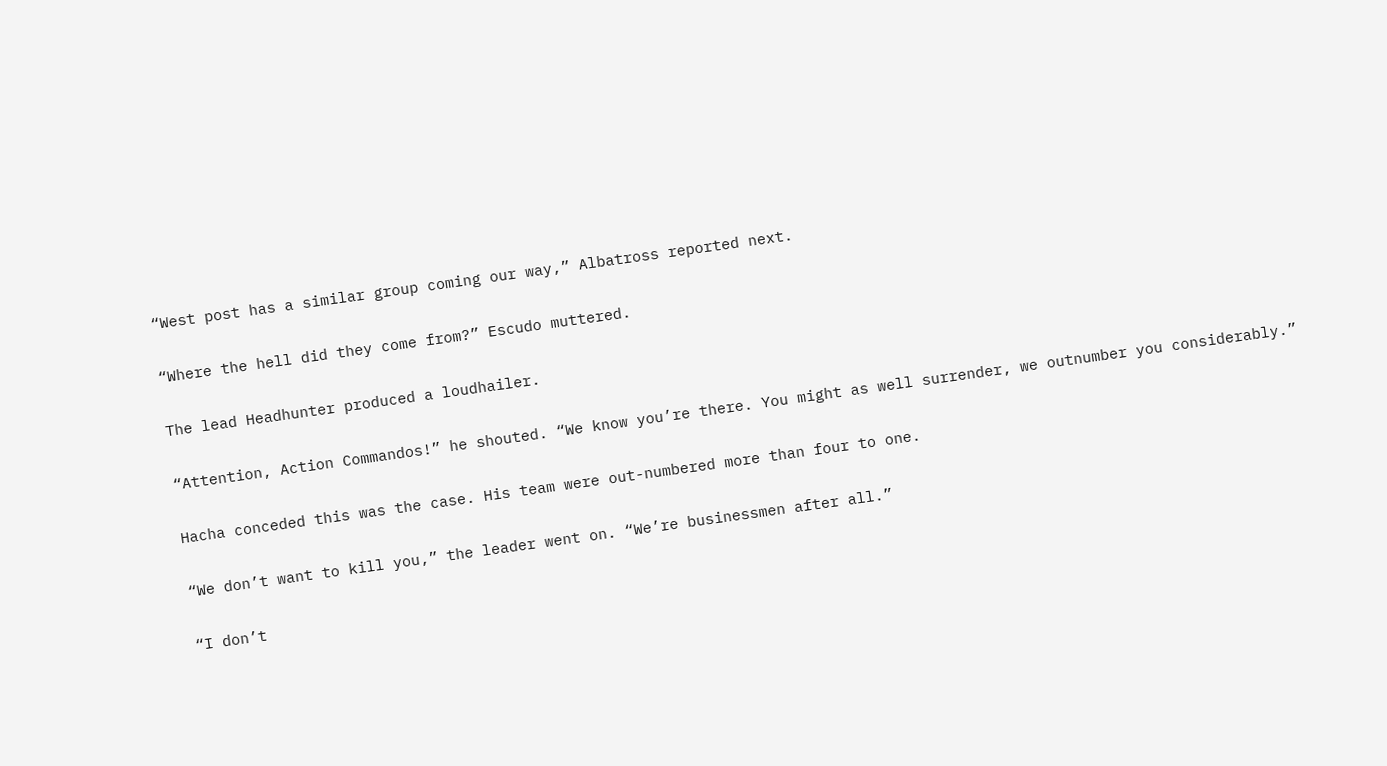“West post has a similar group coming our way,” Albatross reported next.

“Where the hell did they come from?” Escudo muttered.

The lead Headhunter produced a loudhailer.

“Attention, Action Commandos!” he shouted. “We know you’re there. You might as well surrender, we outnumber you considerably.”

Hacha conceded this was the case. His team were out-numbered more than four to one.

“We don’t want to kill you,” the leader went on. “We’re businessmen after all.”

“I don’t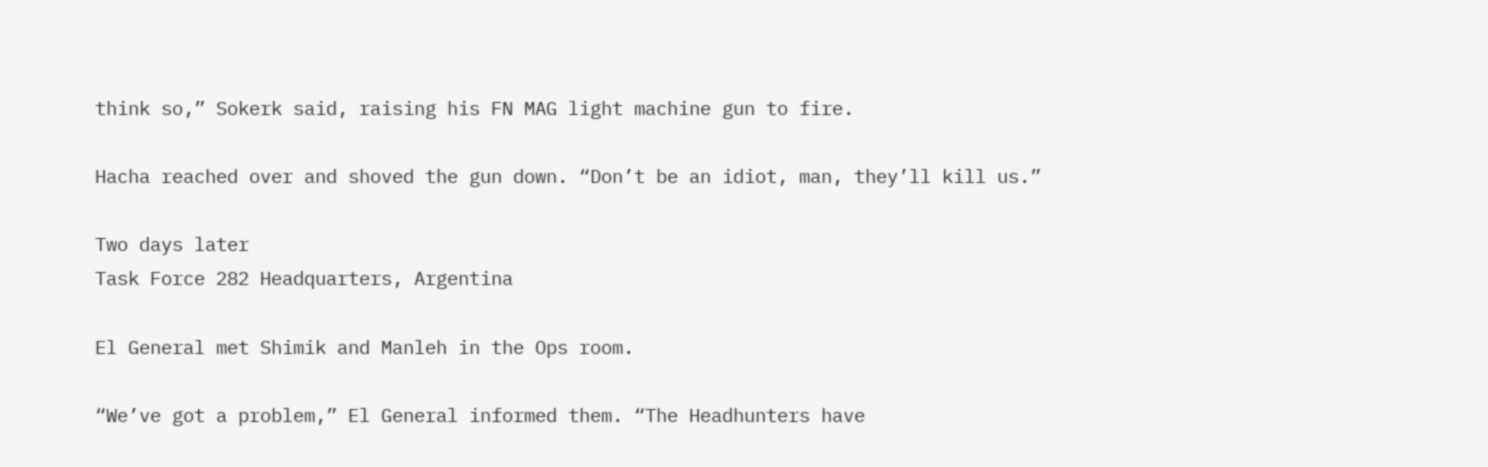think so,” Sokerk said, raising his FN MAG light machine gun to fire.

Hacha reached over and shoved the gun down. “Don’t be an idiot, man, they’ll kill us.”

Two days later
Task Force 282 Headquarters, Argentina

El General met Shimik and Manleh in the Ops room.

“We’ve got a problem,” El General informed them. “The Headhunters have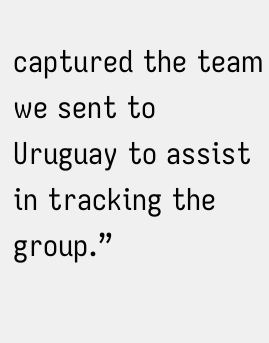captured the team we sent to Uruguay to assist in tracking the group.”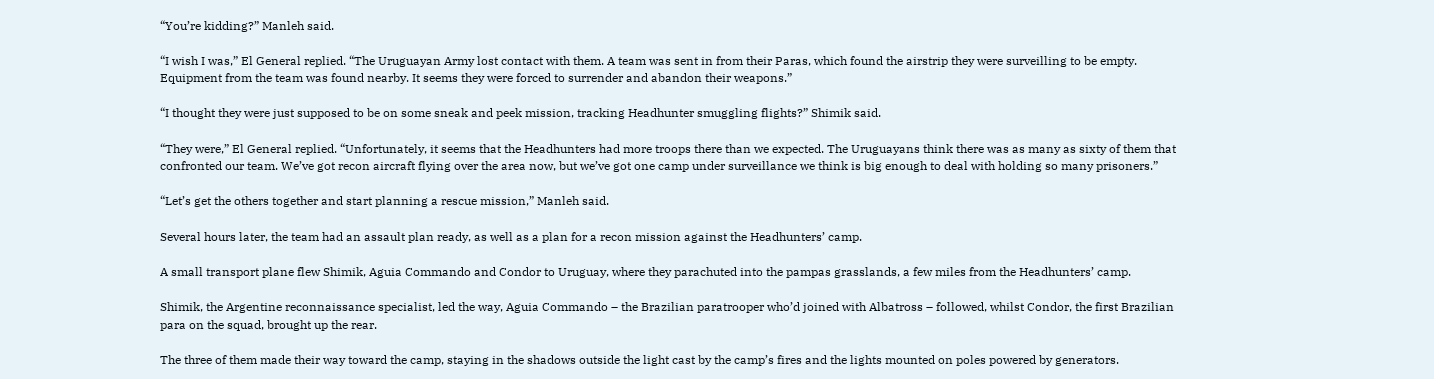“You’re kidding?” Manleh said.

“I wish I was,” El General replied. “The Uruguayan Army lost contact with them. A team was sent in from their Paras, which found the airstrip they were surveilling to be empty. Equipment from the team was found nearby. It seems they were forced to surrender and abandon their weapons.”

“I thought they were just supposed to be on some sneak and peek mission, tracking Headhunter smuggling flights?” Shimik said.

“They were,” El General replied. “Unfortunately, it seems that the Headhunters had more troops there than we expected. The Uruguayans think there was as many as sixty of them that confronted our team. We’ve got recon aircraft flying over the area now, but we’ve got one camp under surveillance we think is big enough to deal with holding so many prisoners.”

“Let’s get the others together and start planning a rescue mission,” Manleh said.

Several hours later, the team had an assault plan ready, as well as a plan for a recon mission against the Headhunters’ camp.

A small transport plane flew Shimik, Aguia Commando and Condor to Uruguay, where they parachuted into the pampas grasslands, a few miles from the Headhunters’ camp.

Shimik, the Argentine reconnaissance specialist, led the way, Aguia Commando – the Brazilian paratrooper who’d joined with Albatross – followed, whilst Condor, the first Brazilian para on the squad, brought up the rear.

The three of them made their way toward the camp, staying in the shadows outside the light cast by the camp’s fires and the lights mounted on poles powered by generators.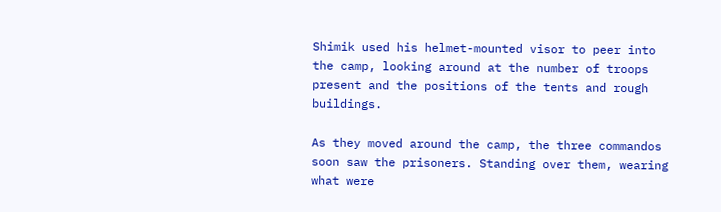Shimik used his helmet-mounted visor to peer into the camp, looking around at the number of troops present and the positions of the tents and rough buildings.

As they moved around the camp, the three commandos soon saw the prisoners. Standing over them, wearing what were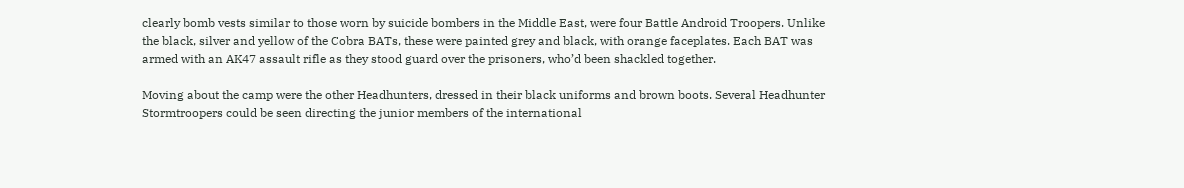clearly bomb vests similar to those worn by suicide bombers in the Middle East, were four Battle Android Troopers. Unlike the black, silver and yellow of the Cobra BATs, these were painted grey and black, with orange faceplates. Each BAT was armed with an AK47 assault rifle as they stood guard over the prisoners, who’d been shackled together.

Moving about the camp were the other Headhunters, dressed in their black uniforms and brown boots. Several Headhunter Stormtroopers could be seen directing the junior members of the international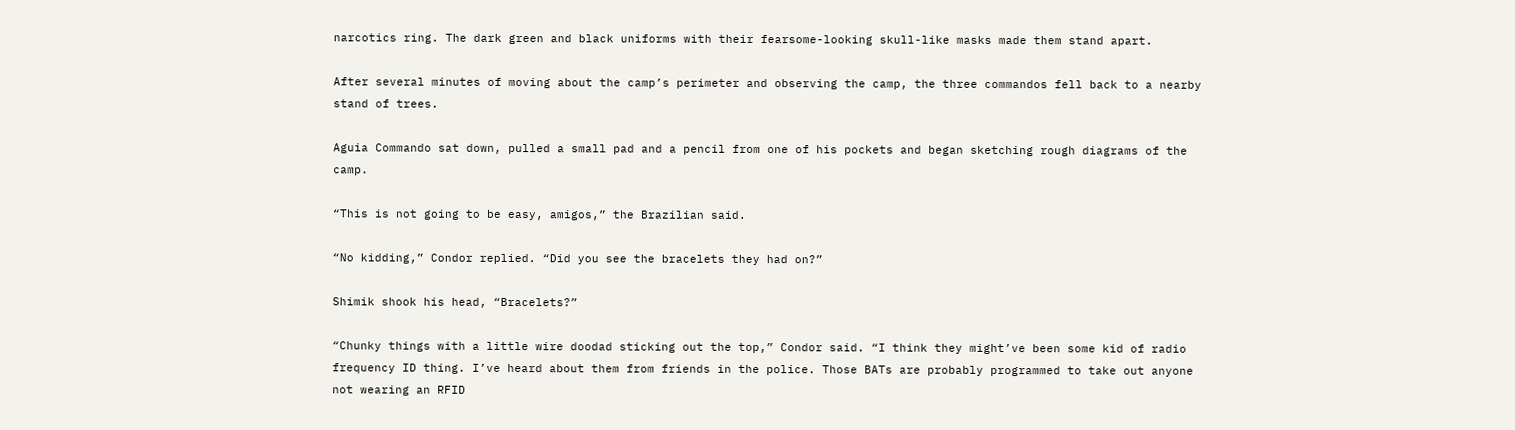narcotics ring. The dark green and black uniforms with their fearsome-looking skull-like masks made them stand apart.

After several minutes of moving about the camp’s perimeter and observing the camp, the three commandos fell back to a nearby stand of trees.

Aguia Commando sat down, pulled a small pad and a pencil from one of his pockets and began sketching rough diagrams of the camp.

“This is not going to be easy, amigos,” the Brazilian said.

“No kidding,” Condor replied. “Did you see the bracelets they had on?”

Shimik shook his head, “Bracelets?”

“Chunky things with a little wire doodad sticking out the top,” Condor said. “I think they might’ve been some kid of radio frequency ID thing. I’ve heard about them from friends in the police. Those BATs are probably programmed to take out anyone not wearing an RFID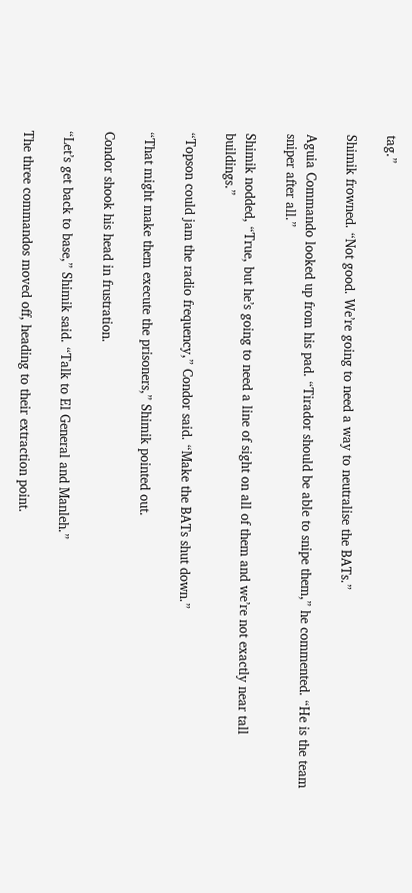tag.”

Shimik frowned. “Not good. We’re going to need a way to neutralise the BATs.”

Aguia Commando looked up from his pad. “Tirador should be able to snipe them,” he commented. “He is the team sniper after all.”

Shimik nodded, “True, but he’s going to need a line of sight on all of them and we’re not exactly near tall buildings.”

“Topson could jam the radio frequency,” Condor said. “Make the BATs shut down.”

“That might make them execute the prisoners,” Shimik pointed out.

Condor shook his head in frustration.

“Let’s get back to base,” Shimik said. “Talk to El General and Manleh.”

The three commandos moved off, heading to their extraction point.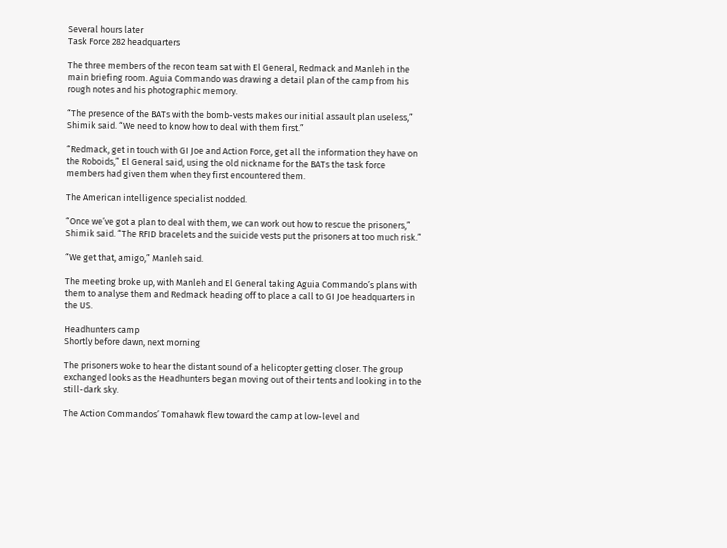Several hours later
Task Force 282 headquarters

The three members of the recon team sat with El General, Redmack and Manleh in the main briefing room. Aguia Commando was drawing a detail plan of the camp from his rough notes and his photographic memory.

“The presence of the BATs with the bomb-vests makes our initial assault plan useless,” Shimik said. “We need to know how to deal with them first.”

“Redmack, get in touch with GI Joe and Action Force, get all the information they have on the Roboids,” El General said, using the old nickname for the BATs the task force members had given them when they first encountered them.

The American intelligence specialist nodded.

“Once we’ve got a plan to deal with them, we can work out how to rescue the prisoners,” Shimik said. “The RFID bracelets and the suicide vests put the prisoners at too much risk.”

“We get that, amigo,” Manleh said.

The meeting broke up, with Manleh and El General taking Aguia Commando’s plans with them to analyse them and Redmack heading off to place a call to GI Joe headquarters in the US.

Headhunters camp
Shortly before dawn, next morning

The prisoners woke to hear the distant sound of a helicopter getting closer. The group exchanged looks as the Headhunters began moving out of their tents and looking in to the still-dark sky.

The Action Commandos’ Tomahawk flew toward the camp at low-level and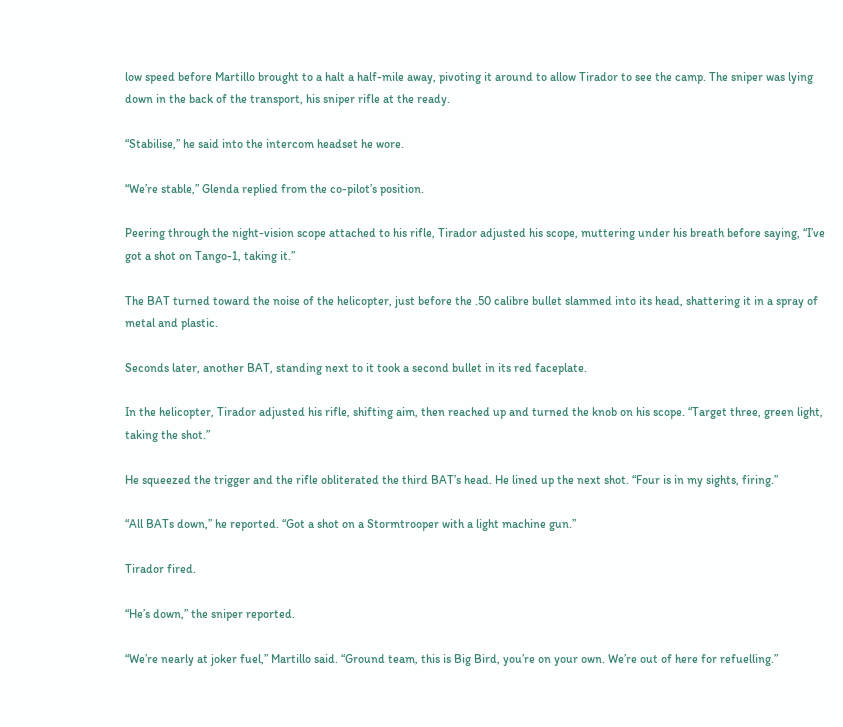low speed before Martillo brought to a halt a half-mile away, pivoting it around to allow Tirador to see the camp. The sniper was lying down in the back of the transport, his sniper rifle at the ready.

“Stabilise,” he said into the intercom headset he wore.

“We’re stable,” Glenda replied from the co-pilot’s position.

Peering through the night-vision scope attached to his rifle, Tirador adjusted his scope, muttering under his breath before saying, “I’ve got a shot on Tango-1, taking it.”

The BAT turned toward the noise of the helicopter, just before the .50 calibre bullet slammed into its head, shattering it in a spray of metal and plastic.

Seconds later, another BAT, standing next to it took a second bullet in its red faceplate.

In the helicopter, Tirador adjusted his rifle, shifting aim, then reached up and turned the knob on his scope. “Target three, green light, taking the shot.”

He squeezed the trigger and the rifle obliterated the third BAT’s head. He lined up the next shot. “Four is in my sights, firing.”

“All BATs down,” he reported. “Got a shot on a Stormtrooper with a light machine gun.”

Tirador fired.

“He’s down,” the sniper reported.

“We’re nearly at joker fuel,” Martillo said. “Ground team, this is Big Bird, you’re on your own. We’re out of here for refuelling.”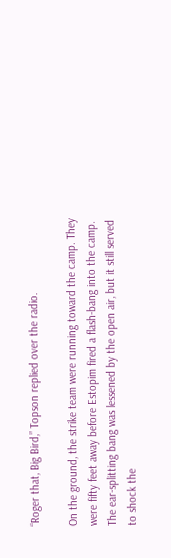“Roger that, Big Bird,” Topson replied over the radio.

On the ground, the strike team were running toward the camp. They were fifty feet away before Estopim fired a flash-bang into the camp. The ear-splitting bang was lessened by the open air, but it still served to shock the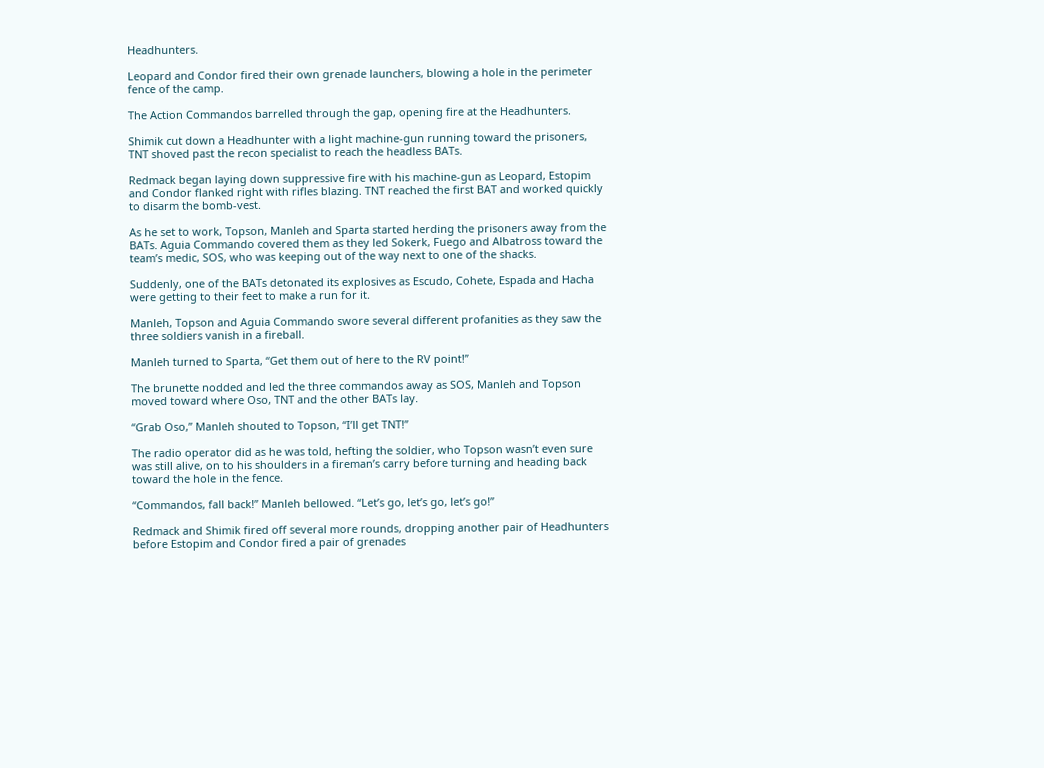Headhunters.

Leopard and Condor fired their own grenade launchers, blowing a hole in the perimeter fence of the camp.

The Action Commandos barrelled through the gap, opening fire at the Headhunters.

Shimik cut down a Headhunter with a light machine-gun running toward the prisoners, TNT shoved past the recon specialist to reach the headless BATs.

Redmack began laying down suppressive fire with his machine-gun as Leopard, Estopim and Condor flanked right with rifles blazing. TNT reached the first BAT and worked quickly to disarm the bomb-vest.

As he set to work, Topson, Manleh and Sparta started herding the prisoners away from the BATs. Aguia Commando covered them as they led Sokerk, Fuego and Albatross toward the team’s medic, SOS, who was keeping out of the way next to one of the shacks.

Suddenly, one of the BATs detonated its explosives as Escudo, Cohete, Espada and Hacha were getting to their feet to make a run for it.

Manleh, Topson and Aguia Commando swore several different profanities as they saw the three soldiers vanish in a fireball.

Manleh turned to Sparta, “Get them out of here to the RV point!”

The brunette nodded and led the three commandos away as SOS, Manleh and Topson moved toward where Oso, TNT and the other BATs lay.

“Grab Oso,” Manleh shouted to Topson, “I’ll get TNT!”

The radio operator did as he was told, hefting the soldier, who Topson wasn’t even sure was still alive, on to his shoulders in a fireman’s carry before turning and heading back toward the hole in the fence.

“Commandos, fall back!” Manleh bellowed. “Let’s go, let’s go, let’s go!”

Redmack and Shimik fired off several more rounds, dropping another pair of Headhunters before Estopim and Condor fired a pair of grenades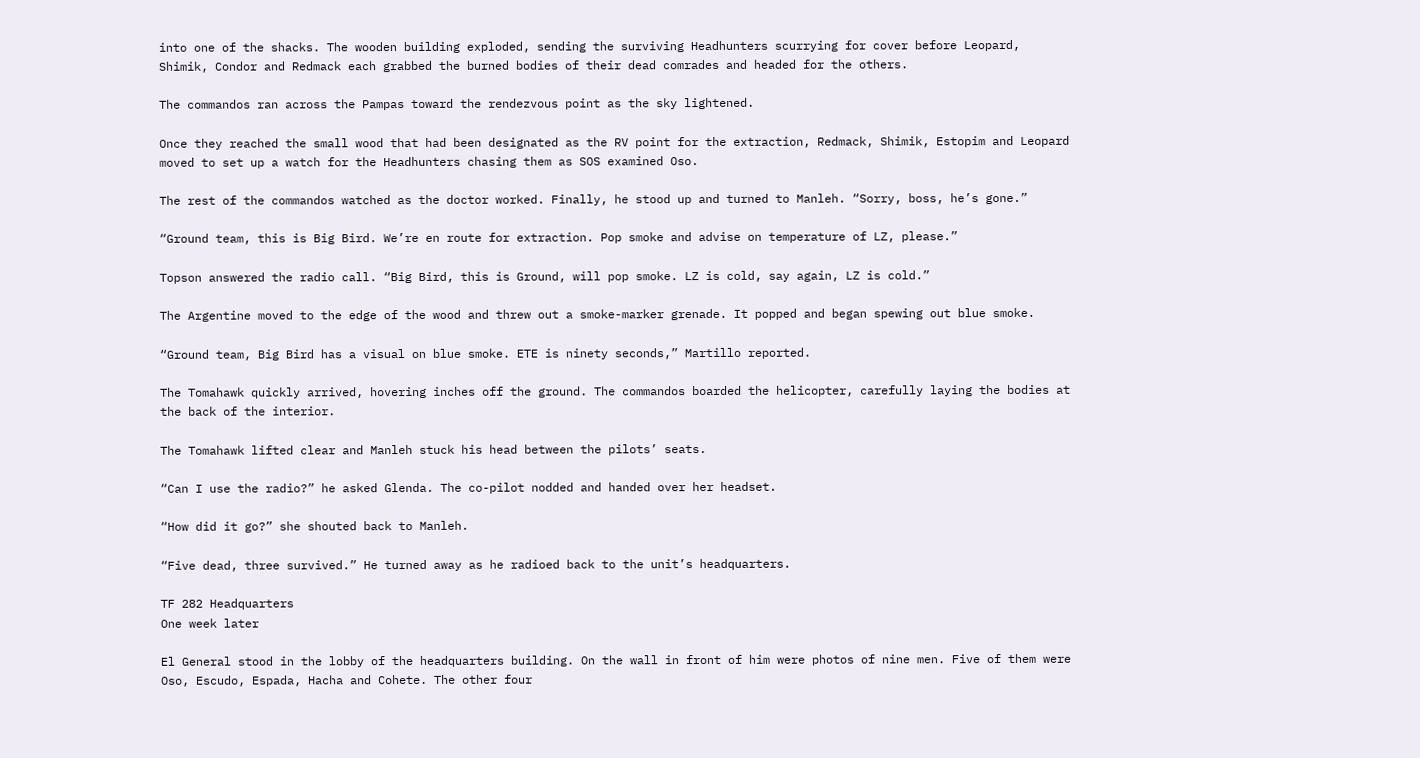into one of the shacks. The wooden building exploded, sending the surviving Headhunters scurrying for cover before Leopard, Shimik, Condor and Redmack each grabbed the burned bodies of their dead comrades and headed for the others.

The commandos ran across the Pampas toward the rendezvous point as the sky lightened.

Once they reached the small wood that had been designated as the RV point for the extraction, Redmack, Shimik, Estopim and Leopard moved to set up a watch for the Headhunters chasing them as SOS examined Oso.

The rest of the commandos watched as the doctor worked. Finally, he stood up and turned to Manleh. “Sorry, boss, he’s gone.”

“Ground team, this is Big Bird. We’re en route for extraction. Pop smoke and advise on temperature of LZ, please.”

Topson answered the radio call. “Big Bird, this is Ground, will pop smoke. LZ is cold, say again, LZ is cold.”

The Argentine moved to the edge of the wood and threw out a smoke-marker grenade. It popped and began spewing out blue smoke.

“Ground team, Big Bird has a visual on blue smoke. ETE is ninety seconds,” Martillo reported.

The Tomahawk quickly arrived, hovering inches off the ground. The commandos boarded the helicopter, carefully laying the bodies at the back of the interior.

The Tomahawk lifted clear and Manleh stuck his head between the pilots’ seats.

“Can I use the radio?” he asked Glenda. The co-pilot nodded and handed over her headset.

“How did it go?” she shouted back to Manleh.

“Five dead, three survived.” He turned away as he radioed back to the unit’s headquarters.

TF 282 Headquarters
One week later

El General stood in the lobby of the headquarters building. On the wall in front of him were photos of nine men. Five of them were Oso, Escudo, Espada, Hacha and Cohete. The other four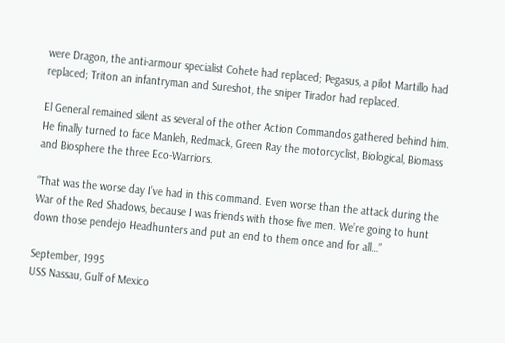were Dragon, the anti-armour specialist Cohete had replaced; Pegasus, a pilot Martillo had replaced; Triton an infantryman and Sureshot, the sniper Tirador had replaced.

El General remained silent as several of the other Action Commandos gathered behind him. He finally turned to face Manleh, Redmack, Green Ray the motorcyclist, Biological, Biomass and Biosphere the three Eco-Warriors.

“That was the worse day I’ve had in this command. Even worse than the attack during the War of the Red Shadows, because I was friends with those five men. We’re going to hunt down those pendejo Headhunters and put an end to them once and for all…”

September, 1995
USS Nassau, Gulf of Mexico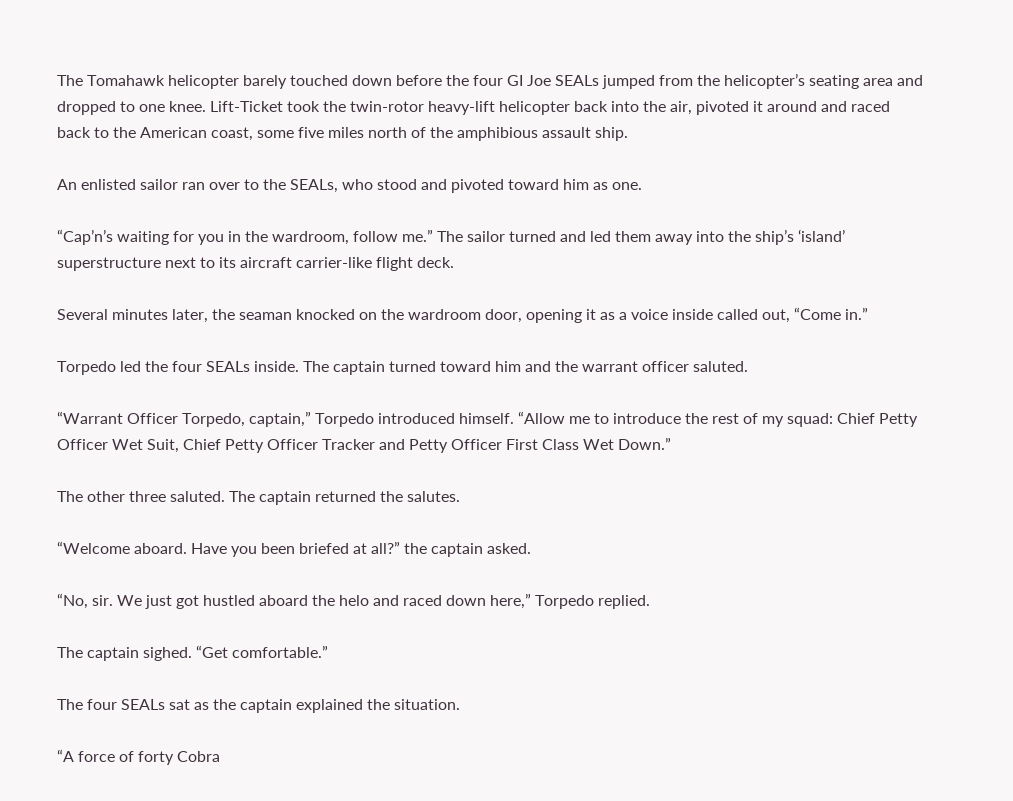The Tomahawk helicopter barely touched down before the four GI Joe SEALs jumped from the helicopter’s seating area and dropped to one knee. Lift-Ticket took the twin-rotor heavy-lift helicopter back into the air, pivoted it around and raced back to the American coast, some five miles north of the amphibious assault ship.

An enlisted sailor ran over to the SEALs, who stood and pivoted toward him as one.

“Cap’n’s waiting for you in the wardroom, follow me.” The sailor turned and led them away into the ship’s ‘island’ superstructure next to its aircraft carrier-like flight deck.

Several minutes later, the seaman knocked on the wardroom door, opening it as a voice inside called out, “Come in.”

Torpedo led the four SEALs inside. The captain turned toward him and the warrant officer saluted.

“Warrant Officer Torpedo, captain,” Torpedo introduced himself. “Allow me to introduce the rest of my squad: Chief Petty Officer Wet Suit, Chief Petty Officer Tracker and Petty Officer First Class Wet Down.”

The other three saluted. The captain returned the salutes.

“Welcome aboard. Have you been briefed at all?” the captain asked.

“No, sir. We just got hustled aboard the helo and raced down here,” Torpedo replied.

The captain sighed. “Get comfortable.”

The four SEALs sat as the captain explained the situation.

“A force of forty Cobra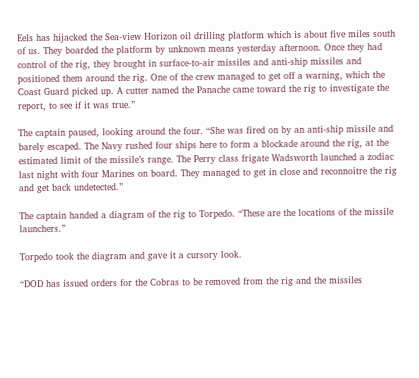Eels has hijacked the Sea-view Horizon oil drilling platform which is about five miles south of us. They boarded the platform by unknown means yesterday afternoon. Once they had control of the rig, they brought in surface-to-air missiles and anti-ship missiles and positioned them around the rig. One of the crew managed to get off a warning, which the Coast Guard picked up. A cutter named the Panache came toward the rig to investigate the report, to see if it was true.”

The captain paused, looking around the four. “She was fired on by an anti-ship missile and barely escaped. The Navy rushed four ships here to form a blockade around the rig, at the estimated limit of the missile’s range. The Perry class frigate Wadsworth launched a zodiac last night with four Marines on board. They managed to get in close and reconnoitre the rig and get back undetected.”

The captain handed a diagram of the rig to Torpedo. “These are the locations of the missile launchers.”

Torpedo took the diagram and gave it a cursory look.

“DOD has issued orders for the Cobras to be removed from the rig and the missiles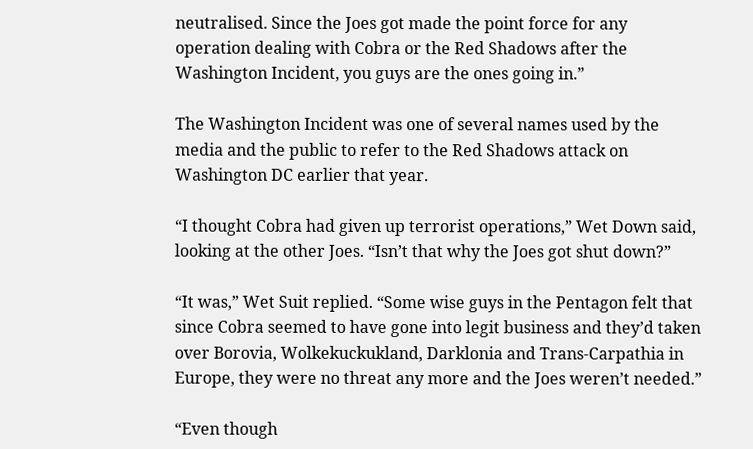neutralised. Since the Joes got made the point force for any operation dealing with Cobra or the Red Shadows after the Washington Incident, you guys are the ones going in.”

The Washington Incident was one of several names used by the media and the public to refer to the Red Shadows attack on Washington DC earlier that year.

“I thought Cobra had given up terrorist operations,” Wet Down said, looking at the other Joes. “Isn’t that why the Joes got shut down?”

“It was,” Wet Suit replied. “Some wise guys in the Pentagon felt that since Cobra seemed to have gone into legit business and they’d taken over Borovia, Wolkekuckukland, Darklonia and Trans-Carpathia in Europe, they were no threat any more and the Joes weren’t needed.”

“Even though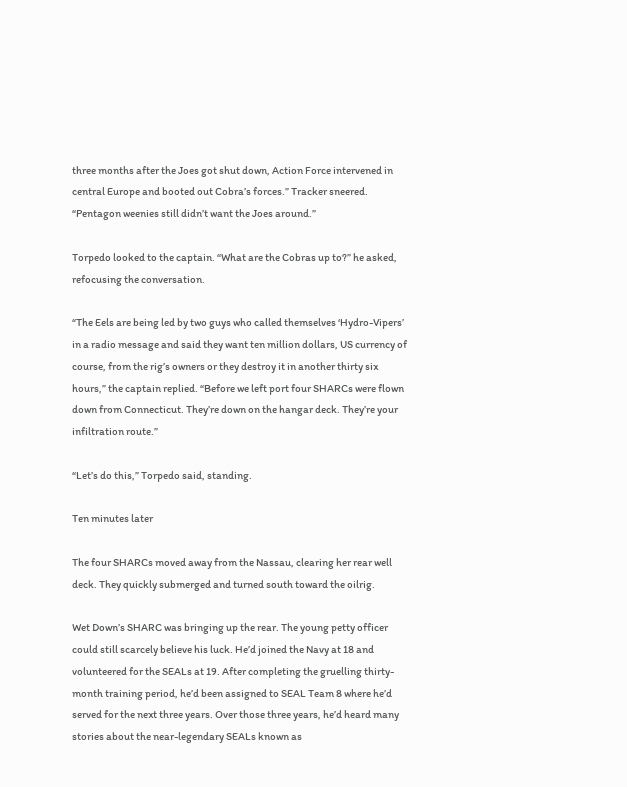three months after the Joes got shut down, Action Force intervened in central Europe and booted out Cobra’s forces.” Tracker sneered. “Pentagon weenies still didn’t want the Joes around.”

Torpedo looked to the captain. “What are the Cobras up to?” he asked, refocusing the conversation.

“The Eels are being led by two guys who called themselves ‘Hydro-Vipers’ in a radio message and said they want ten million dollars, US currency of course, from the rig’s owners or they destroy it in another thirty six hours,” the captain replied. “Before we left port four SHARCs were flown down from Connecticut. They’re down on the hangar deck. They’re your infiltration route.”

“Let’s do this,” Torpedo said, standing.

Ten minutes later

The four SHARCs moved away from the Nassau, clearing her rear well deck. They quickly submerged and turned south toward the oilrig.

Wet Down’s SHARC was bringing up the rear. The young petty officer could still scarcely believe his luck. He’d joined the Navy at 18 and volunteered for the SEALs at 19. After completing the gruelling thirty-month training period, he’d been assigned to SEAL Team 8 where he’d served for the next three years. Over those three years, he’d heard many stories about the near-legendary SEALs known as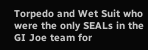Torpedo and Wet Suit who were the only SEALs in the GI Joe team for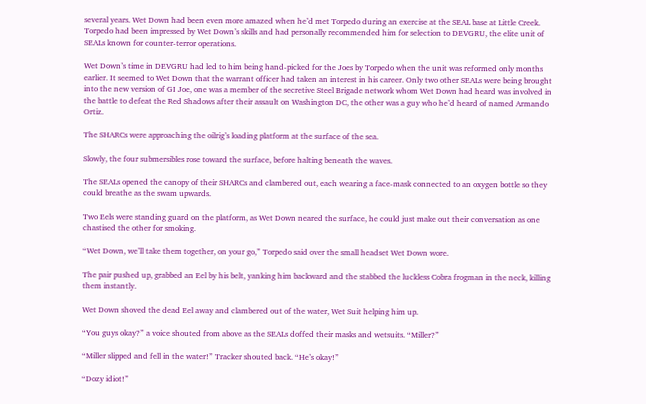several years. Wet Down had been even more amazed when he’d met Torpedo during an exercise at the SEAL base at Little Creek. Torpedo had been impressed by Wet Down’s skills and had personally recommended him for selection to DEVGRU, the elite unit of SEALs known for counter-terror operations.

Wet Down’s time in DEVGRU had led to him being hand-picked for the Joes by Torpedo when the unit was reformed only months earlier. It seemed to Wet Down that the warrant officer had taken an interest in his career. Only two other SEALs were being brought into the new version of GI Joe, one was a member of the secretive Steel Brigade network whom Wet Down had heard was involved in the battle to defeat the Red Shadows after their assault on Washington DC, the other was a guy who he’d heard of named Armando Ortiz.

The SHARCs were approaching the oilrig’s loading platform at the surface of the sea.

Slowly, the four submersibles rose toward the surface, before halting beneath the waves.

The SEALs opened the canopy of their SHARCs and clambered out, each wearing a face-mask connected to an oxygen bottle so they could breathe as the swam upwards.

Two Eels were standing guard on the platform, as Wet Down neared the surface, he could just make out their conversation as one chastised the other for smoking.

“Wet Down, we’ll take them together, on your go,” Torpedo said over the small headset Wet Down wore.

The pair pushed up, grabbed an Eel by his belt, yanking him backward and the stabbed the luckless Cobra frogman in the neck, killing them instantly.

Wet Down shoved the dead Eel away and clambered out of the water, Wet Suit helping him up.

“You guys okay?” a voice shouted from above as the SEALs doffed their masks and wetsuits. “Miller?”

“Miller slipped and fell in the water!” Tracker shouted back. “He’s okay!”

“Dozy idiot!”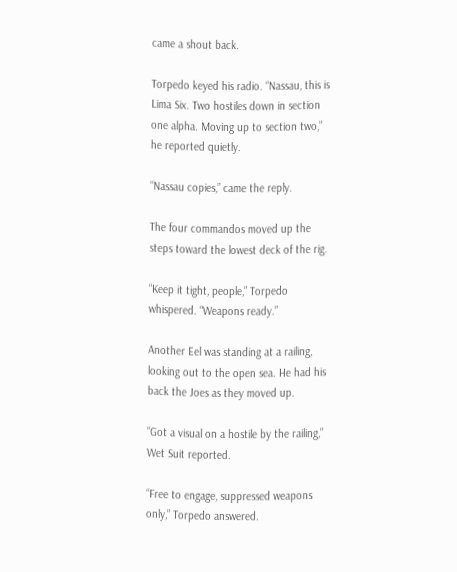came a shout back.

Torpedo keyed his radio. “Nassau, this is Lima Six. Two hostiles down in section one alpha. Moving up to section two,” he reported quietly.

“Nassau copies,” came the reply.

The four commandos moved up the steps toward the lowest deck of the rig.

“Keep it tight, people,” Torpedo whispered. “Weapons ready.”

Another Eel was standing at a railing, looking out to the open sea. He had his back the Joes as they moved up.

“Got a visual on a hostile by the railing,” Wet Suit reported.

“Free to engage, suppressed weapons only,” Torpedo answered.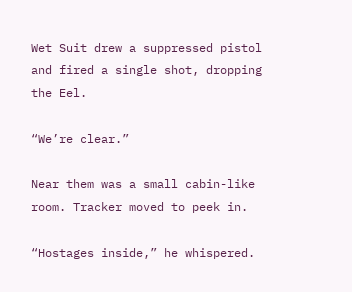Wet Suit drew a suppressed pistol and fired a single shot, dropping the Eel.

“We’re clear.”

Near them was a small cabin-like room. Tracker moved to peek in.

“Hostages inside,” he whispered.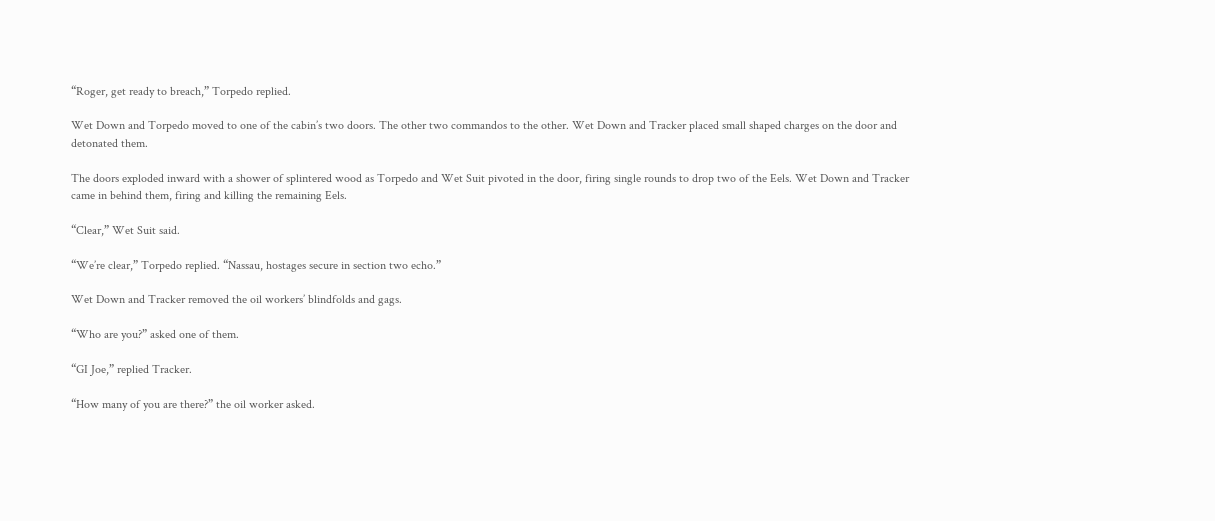“Roger, get ready to breach,” Torpedo replied.

Wet Down and Torpedo moved to one of the cabin’s two doors. The other two commandos to the other. Wet Down and Tracker placed small shaped charges on the door and detonated them.

The doors exploded inward with a shower of splintered wood as Torpedo and Wet Suit pivoted in the door, firing single rounds to drop two of the Eels. Wet Down and Tracker came in behind them, firing and killing the remaining Eels.

“Clear,” Wet Suit said.

“We’re clear,” Torpedo replied. “Nassau, hostages secure in section two echo.”

Wet Down and Tracker removed the oil workers’ blindfolds and gags.

“Who are you?” asked one of them.

“GI Joe,” replied Tracker.

“How many of you are there?” the oil worker asked.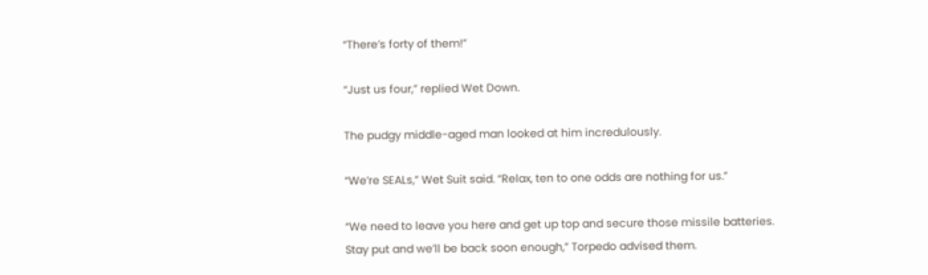“There’s forty of them!”

“Just us four,” replied Wet Down.

The pudgy middle-aged man looked at him incredulously.

“We’re SEALs,” Wet Suit said. “Relax, ten to one odds are nothing for us.”

“We need to leave you here and get up top and secure those missile batteries. Stay put and we’ll be back soon enough,” Torpedo advised them.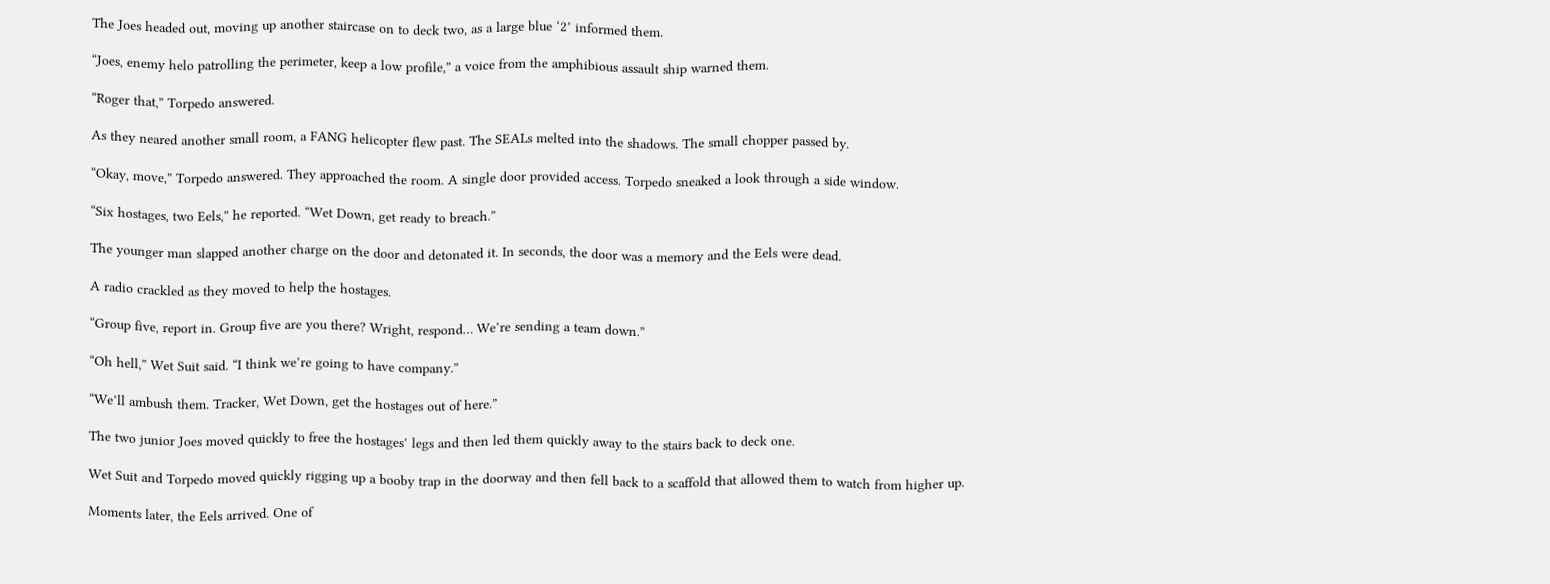The Joes headed out, moving up another staircase on to deck two, as a large blue ‘2’ informed them.

“Joes, enemy helo patrolling the perimeter, keep a low profile,” a voice from the amphibious assault ship warned them.

“Roger that,” Torpedo answered.

As they neared another small room, a FANG helicopter flew past. The SEALs melted into the shadows. The small chopper passed by.

“Okay, move,” Torpedo answered. They approached the room. A single door provided access. Torpedo sneaked a look through a side window.

“Six hostages, two Eels,” he reported. “Wet Down, get ready to breach.”

The younger man slapped another charge on the door and detonated it. In seconds, the door was a memory and the Eels were dead.

A radio crackled as they moved to help the hostages.

“Group five, report in. Group five are you there? Wright, respond… We’re sending a team down.”

“Oh hell,” Wet Suit said. “I think we’re going to have company.”

“We’ll ambush them. Tracker, Wet Down, get the hostages out of here.”

The two junior Joes moved quickly to free the hostages’ legs and then led them quickly away to the stairs back to deck one.

Wet Suit and Torpedo moved quickly rigging up a booby trap in the doorway and then fell back to a scaffold that allowed them to watch from higher up.

Moments later, the Eels arrived. One of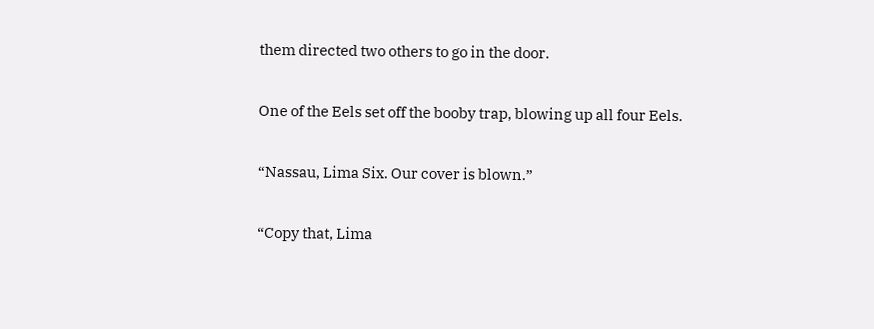them directed two others to go in the door.

One of the Eels set off the booby trap, blowing up all four Eels.

“Nassau, Lima Six. Our cover is blown.”

“Copy that, Lima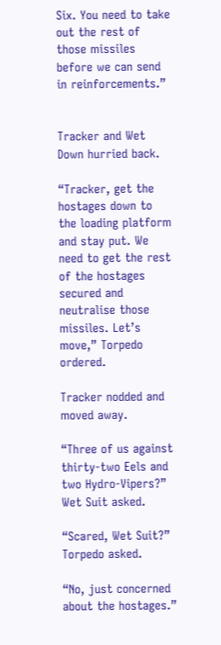Six. You need to take out the rest of those missiles before we can send in reinforcements.”


Tracker and Wet Down hurried back.

“Tracker, get the hostages down to the loading platform and stay put. We need to get the rest of the hostages secured and neutralise those missiles. Let’s move,” Torpedo ordered.

Tracker nodded and moved away.

“Three of us against thirty-two Eels and two Hydro-Vipers?” Wet Suit asked.

“Scared, Wet Suit?” Torpedo asked.

“No, just concerned about the hostages.”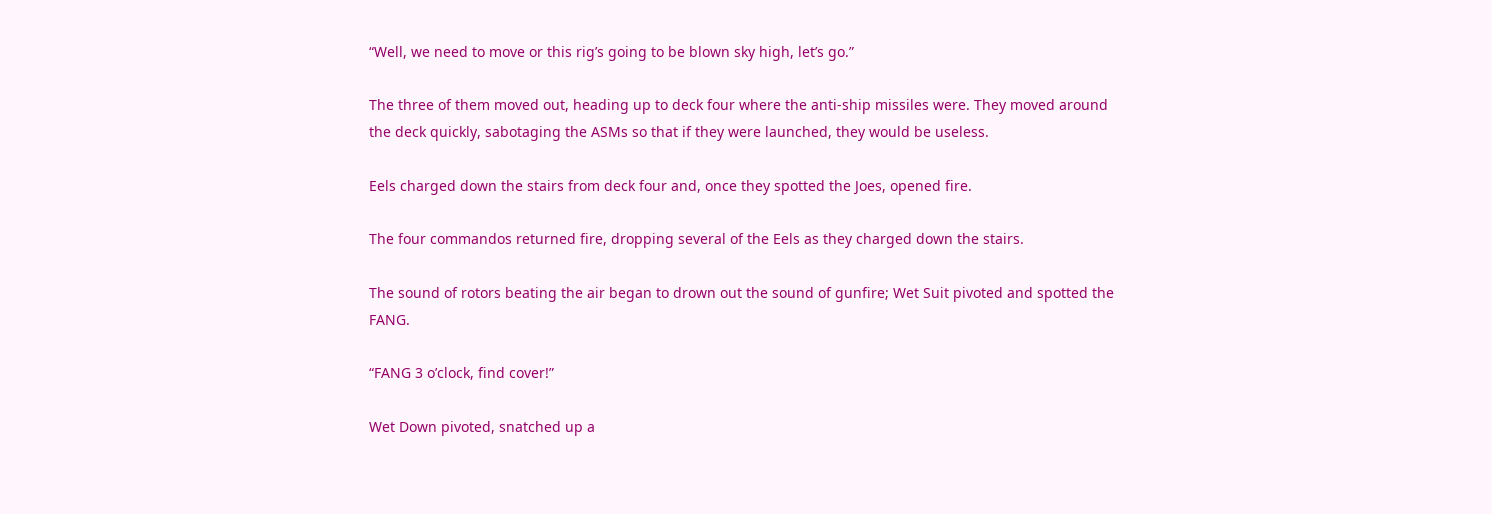“Well, we need to move or this rig’s going to be blown sky high, let’s go.”

The three of them moved out, heading up to deck four where the anti-ship missiles were. They moved around the deck quickly, sabotaging the ASMs so that if they were launched, they would be useless.

Eels charged down the stairs from deck four and, once they spotted the Joes, opened fire.

The four commandos returned fire, dropping several of the Eels as they charged down the stairs.

The sound of rotors beating the air began to drown out the sound of gunfire; Wet Suit pivoted and spotted the FANG.

“FANG 3 o’clock, find cover!”

Wet Down pivoted, snatched up a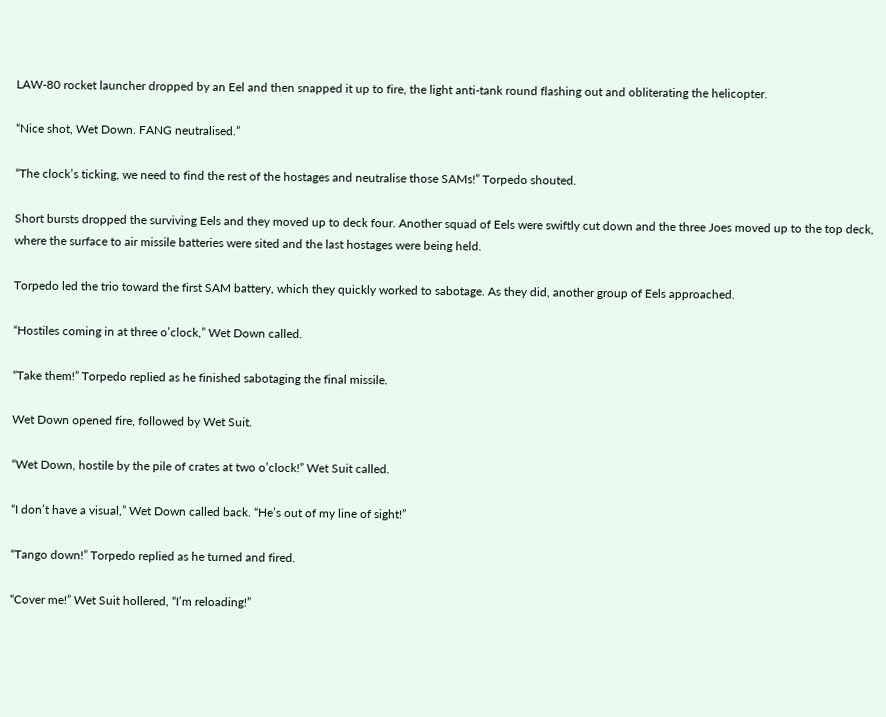LAW-80 rocket launcher dropped by an Eel and then snapped it up to fire, the light anti-tank round flashing out and obliterating the helicopter.

“Nice shot, Wet Down. FANG neutralised.”

“The clock’s ticking, we need to find the rest of the hostages and neutralise those SAMs!” Torpedo shouted.

Short bursts dropped the surviving Eels and they moved up to deck four. Another squad of Eels were swiftly cut down and the three Joes moved up to the top deck, where the surface to air missile batteries were sited and the last hostages were being held.

Torpedo led the trio toward the first SAM battery, which they quickly worked to sabotage. As they did, another group of Eels approached.

“Hostiles coming in at three o’clock,” Wet Down called.

“Take them!” Torpedo replied as he finished sabotaging the final missile.

Wet Down opened fire, followed by Wet Suit.

“Wet Down, hostile by the pile of crates at two o’clock!” Wet Suit called.

“I don’t have a visual,” Wet Down called back. “He’s out of my line of sight!”

“Tango down!” Torpedo replied as he turned and fired.

“Cover me!” Wet Suit hollered, “I’m reloading!”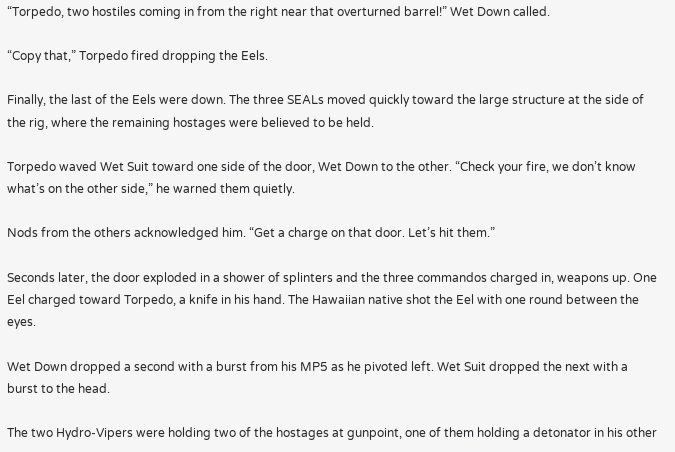“Torpedo, two hostiles coming in from the right near that overturned barrel!” Wet Down called.

“Copy that,” Torpedo fired dropping the Eels.

Finally, the last of the Eels were down. The three SEALs moved quickly toward the large structure at the side of the rig, where the remaining hostages were believed to be held.

Torpedo waved Wet Suit toward one side of the door, Wet Down to the other. “Check your fire, we don’t know what’s on the other side,” he warned them quietly.

Nods from the others acknowledged him. “Get a charge on that door. Let’s hit them.”

Seconds later, the door exploded in a shower of splinters and the three commandos charged in, weapons up. One Eel charged toward Torpedo, a knife in his hand. The Hawaiian native shot the Eel with one round between the eyes.

Wet Down dropped a second with a burst from his MP5 as he pivoted left. Wet Suit dropped the next with a burst to the head.

The two Hydro-Vipers were holding two of the hostages at gunpoint, one of them holding a detonator in his other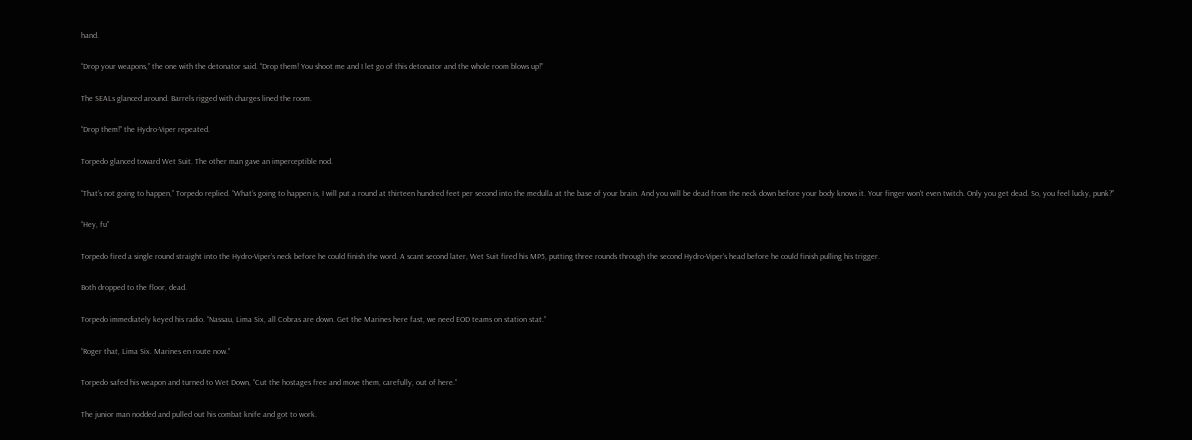hand.

“Drop your weapons,” the one with the detonator said. “Drop them! You shoot me and I let go of this detonator and the whole room blows up!”

The SEALs glanced around. Barrels rigged with charges lined the room.

“Drop them!” the Hydro-Viper repeated.

Torpedo glanced toward Wet Suit. The other man gave an imperceptible nod.

“That’s not going to happen,” Torpedo replied. “What’s going to happen is, I will put a round at thirteen hundred feet per second into the medulla at the base of your brain. And you will be dead from the neck down before your body knows it. Your finger won't even twitch. Only you get dead. So, you feel lucky, punk?”

“Hey, fu”

Torpedo fired a single round straight into the Hydro-Viper’s neck before he could finish the word. A scant second later, Wet Suit fired his MP5, putting three rounds through the second Hydro-Viper’s head before he could finish pulling his trigger.

Both dropped to the floor, dead.

Torpedo immediately keyed his radio. “Nassau, Lima Six, all Cobras are down. Get the Marines here fast, we need EOD teams on station stat.”

“Roger that, Lima Six. Marines en route now.”

Torpedo safed his weapon and turned to Wet Down, “Cut the hostages free and move them, carefully, out of here.”

The junior man nodded and pulled out his combat knife and got to work.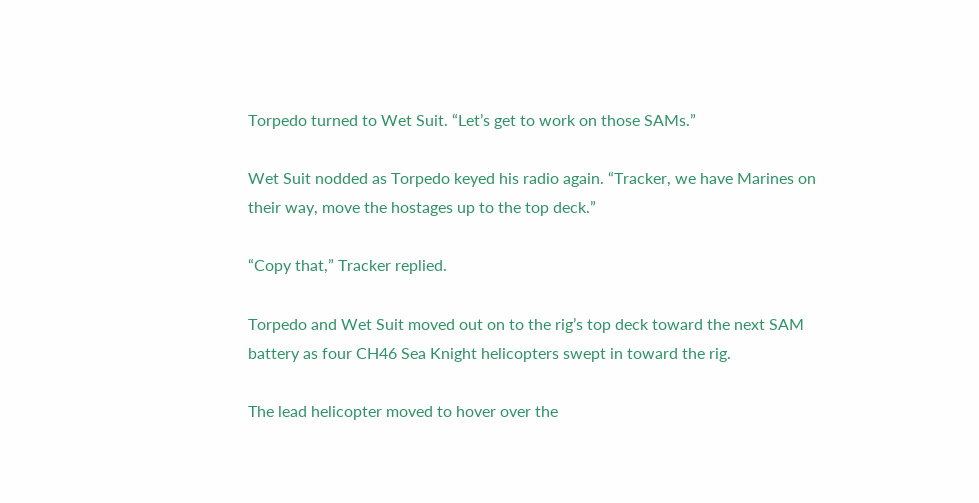Torpedo turned to Wet Suit. “Let’s get to work on those SAMs.”

Wet Suit nodded as Torpedo keyed his radio again. “Tracker, we have Marines on their way, move the hostages up to the top deck.”

“Copy that,” Tracker replied.

Torpedo and Wet Suit moved out on to the rig’s top deck toward the next SAM battery as four CH46 Sea Knight helicopters swept in toward the rig.

The lead helicopter moved to hover over the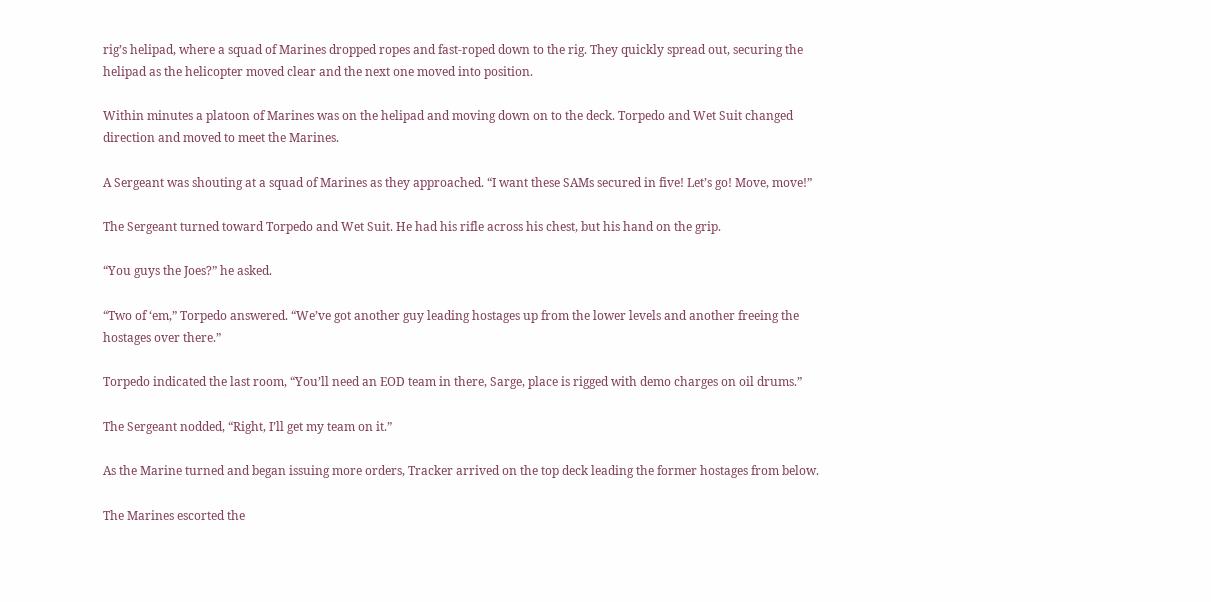rig’s helipad, where a squad of Marines dropped ropes and fast-roped down to the rig. They quickly spread out, securing the helipad as the helicopter moved clear and the next one moved into position.

Within minutes a platoon of Marines was on the helipad and moving down on to the deck. Torpedo and Wet Suit changed direction and moved to meet the Marines.

A Sergeant was shouting at a squad of Marines as they approached. “I want these SAMs secured in five! Let’s go! Move, move!”

The Sergeant turned toward Torpedo and Wet Suit. He had his rifle across his chest, but his hand on the grip.

“You guys the Joes?” he asked.

“Two of ‘em,” Torpedo answered. “We’ve got another guy leading hostages up from the lower levels and another freeing the hostages over there.”

Torpedo indicated the last room, “You’ll need an EOD team in there, Sarge, place is rigged with demo charges on oil drums.”

The Sergeant nodded, “Right, I’ll get my team on it.”

As the Marine turned and began issuing more orders, Tracker arrived on the top deck leading the former hostages from below.

The Marines escorted the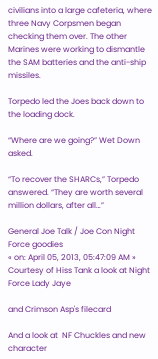civilians into a large cafeteria, where three Navy Corpsmen began checking them over. The other Marines were working to dismantle the SAM batteries and the anti-ship missiles.

Torpedo led the Joes back down to the loading dock.

“Where are we going?” Wet Down asked.

“To recover the SHARCs,” Torpedo answered. “They are worth several million dollars, after all…”

General Joe Talk / Joe Con Night Force goodies
« on: April 05, 2013, 05:47:09 AM »
Courtesy of Hiss Tank a look at Night Force Lady Jaye

and Crimson Asp's filecard

And a look at  NF Chuckles and new character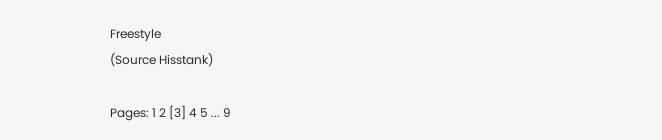Freestyle
(Source Hisstank)

Pages: 1 2 [3] 4 5 ... 9